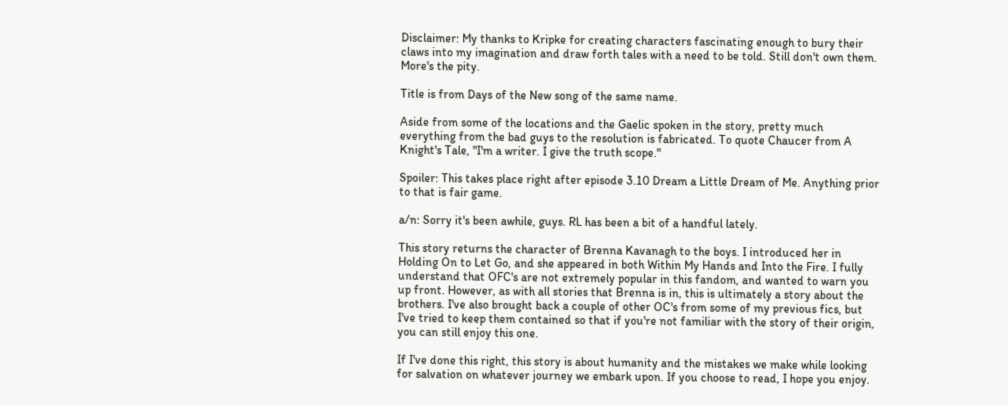Disclaimer: My thanks to Kripke for creating characters fascinating enough to bury their claws into my imagination and draw forth tales with a need to be told. Still don't own them. More's the pity.

Title is from Days of the New song of the same name.

Aside from some of the locations and the Gaelic spoken in the story, pretty much everything from the bad guys to the resolution is fabricated. To quote Chaucer from A Knight's Tale, "I'm a writer. I give the truth scope."

Spoiler: This takes place right after episode 3.10 Dream a Little Dream of Me. Anything prior to that is fair game.

a/n: Sorry it's been awhile, guys. RL has been a bit of a handful lately.

This story returns the character of Brenna Kavanagh to the boys. I introduced her in Holding On to Let Go, and she appeared in both Within My Hands and Into the Fire. I fully understand that OFC's are not extremely popular in this fandom, and wanted to warn you up front. However, as with all stories that Brenna is in, this is ultimately a story about the brothers. I've also brought back a couple of other OC's from some of my previous fics, but I've tried to keep them contained so that if you're not familiar with the story of their origin, you can still enjoy this one.

If I've done this right, this story is about humanity and the mistakes we make while looking for salvation on whatever journey we embark upon. If you choose to read, I hope you enjoy.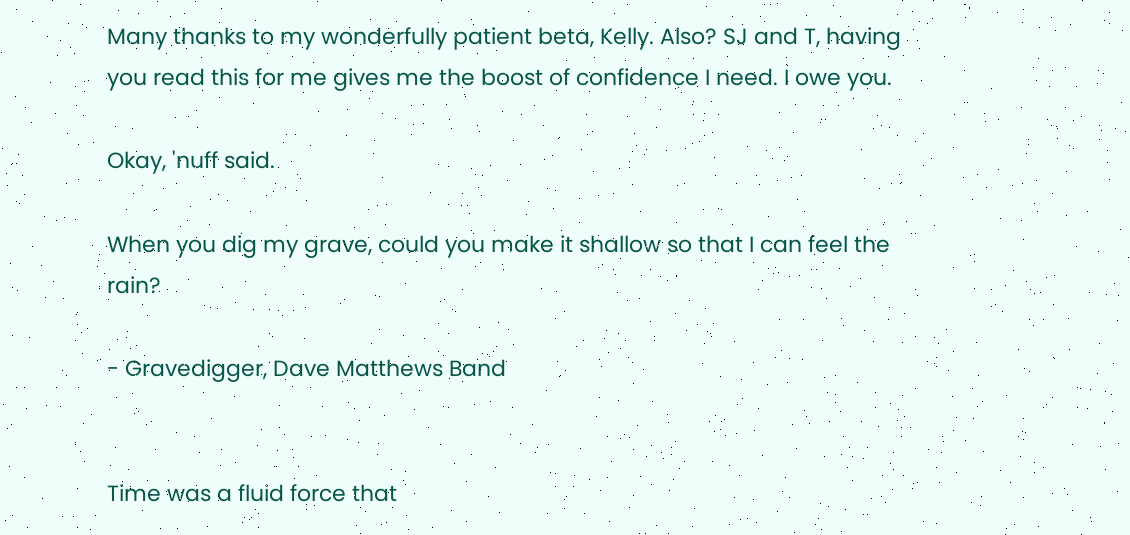Many thanks to my wonderfully patient beta, Kelly. Also? SJ and T, having you read this for me gives me the boost of confidence I need. I owe you.

Okay, 'nuff said.

When you dig my grave, could you make it shallow so that I can feel the rain?

- Gravedigger, Dave Matthews Band


Time was a fluid force that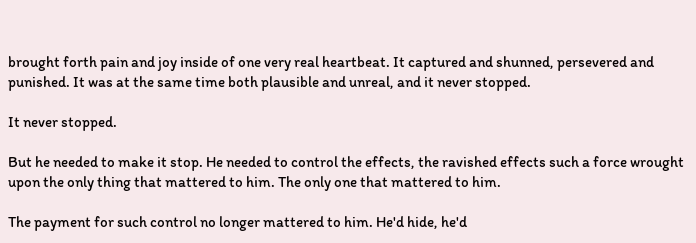brought forth pain and joy inside of one very real heartbeat. It captured and shunned, persevered and punished. It was at the same time both plausible and unreal, and it never stopped.

It never stopped.

But he needed to make it stop. He needed to control the effects, the ravished effects such a force wrought upon the only thing that mattered to him. The only one that mattered to him.

The payment for such control no longer mattered to him. He'd hide, he'd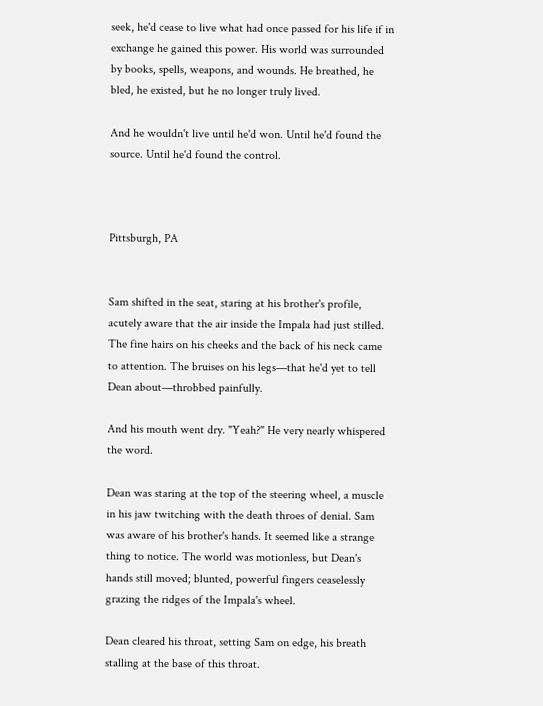seek, he'd cease to live what had once passed for his life if in exchange he gained this power. His world was surrounded by books, spells, weapons, and wounds. He breathed, he bled, he existed, but he no longer truly lived.

And he wouldn't live until he'd won. Until he'd found the source. Until he'd found the control.



Pittsburgh, PA


Sam shifted in the seat, staring at his brother's profile, acutely aware that the air inside the Impala had just stilled. The fine hairs on his cheeks and the back of his neck came to attention. The bruises on his legs—that he'd yet to tell Dean about—throbbed painfully.

And his mouth went dry. "Yeah?" He very nearly whispered the word.

Dean was staring at the top of the steering wheel, a muscle in his jaw twitching with the death throes of denial. Sam was aware of his brother's hands. It seemed like a strange thing to notice. The world was motionless, but Dean's hands still moved; blunted, powerful fingers ceaselessly grazing the ridges of the Impala's wheel.

Dean cleared his throat, setting Sam on edge, his breath stalling at the base of this throat.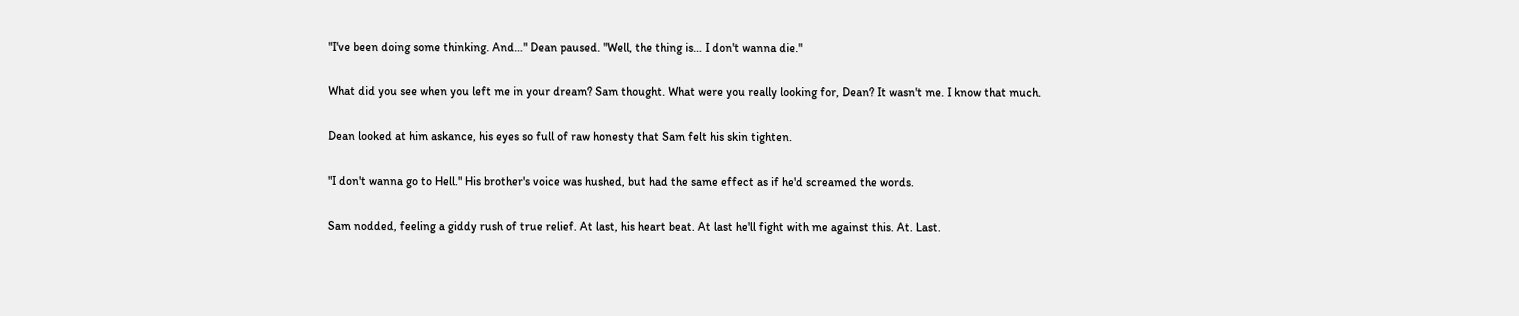"I've been doing some thinking. And…" Dean paused. "Well, the thing is… I don't wanna die."

What did you see when you left me in your dream? Sam thought. What were you really looking for, Dean? It wasn't me. I know that much.

Dean looked at him askance, his eyes so full of raw honesty that Sam felt his skin tighten.

"I don't wanna go to Hell." His brother's voice was hushed, but had the same effect as if he'd screamed the words.

Sam nodded, feeling a giddy rush of true relief. At last, his heart beat. At last he'll fight with me against this. At. Last.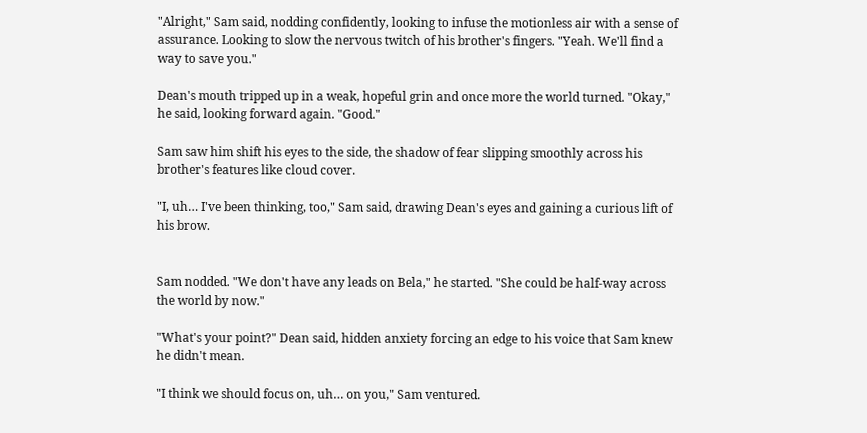"Alright," Sam said, nodding confidently, looking to infuse the motionless air with a sense of assurance. Looking to slow the nervous twitch of his brother's fingers. "Yeah. We'll find a way to save you."

Dean's mouth tripped up in a weak, hopeful grin and once more the world turned. "Okay," he said, looking forward again. "Good."

Sam saw him shift his eyes to the side, the shadow of fear slipping smoothly across his brother's features like cloud cover.

"I, uh… I've been thinking, too," Sam said, drawing Dean's eyes and gaining a curious lift of his brow.


Sam nodded. "We don't have any leads on Bela," he started. "She could be half-way across the world by now."

"What's your point?" Dean said, hidden anxiety forcing an edge to his voice that Sam knew he didn't mean.

"I think we should focus on, uh… on you," Sam ventured.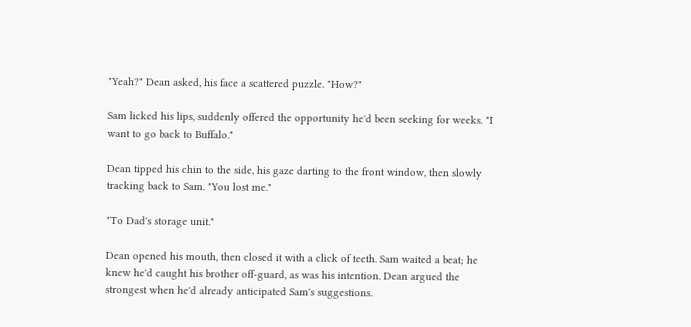"Yeah?" Dean asked, his face a scattered puzzle. "How?"

Sam licked his lips, suddenly offered the opportunity he'd been seeking for weeks. "I want to go back to Buffalo."

Dean tipped his chin to the side, his gaze darting to the front window, then slowly tracking back to Sam. "You lost me."

"To Dad's storage unit."

Dean opened his mouth, then closed it with a click of teeth. Sam waited a beat; he knew he'd caught his brother off-guard, as was his intention. Dean argued the strongest when he'd already anticipated Sam's suggestions.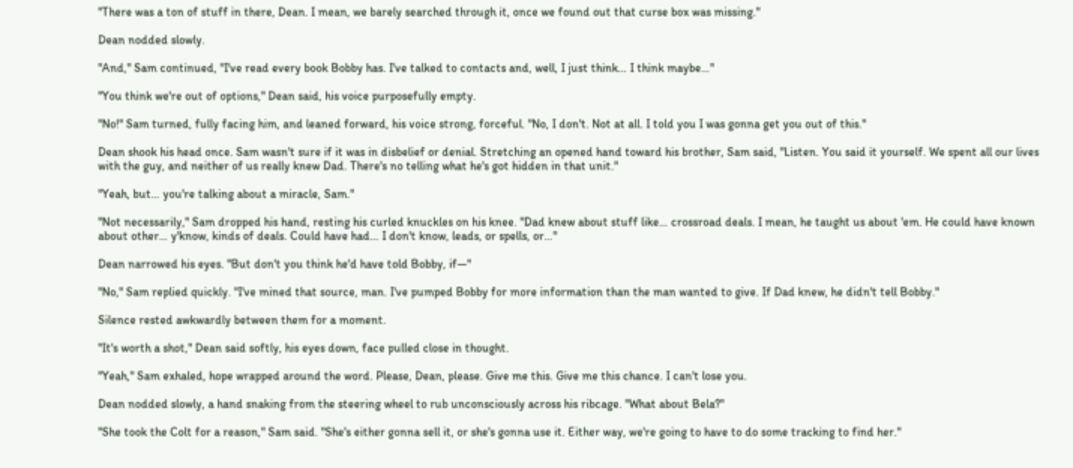"There was a ton of stuff in there, Dean. I mean, we barely searched through it, once we found out that curse box was missing."

Dean nodded slowly.

"And," Sam continued, "I've read every book Bobby has. I've talked to contacts and, well, I just think… I think maybe…"

"You think we're out of options," Dean said, his voice purposefully empty.

"No!" Sam turned, fully facing him, and leaned forward, his voice strong, forceful. "No, I don't. Not at all. I told you I was gonna get you out of this."

Dean shook his head once. Sam wasn't sure if it was in disbelief or denial. Stretching an opened hand toward his brother, Sam said, "Listen. You said it yourself. We spent all our lives with the guy, and neither of us really knew Dad. There's no telling what he's got hidden in that unit."

"Yeah, but… you're talking about a miracle, Sam."

"Not necessarily," Sam dropped his hand, resting his curled knuckles on his knee. "Dad knew about stuff like… crossroad deals. I mean, he taught us about 'em. He could have known about other… y'know, kinds of deals. Could have had… I don't know, leads, or spells, or…"

Dean narrowed his eyes. "But don't you think he'd have told Bobby, if—"

"No," Sam replied quickly. "I've mined that source, man. I've pumped Bobby for more information than the man wanted to give. If Dad knew, he didn't tell Bobby."

Silence rested awkwardly between them for a moment.

"It's worth a shot," Dean said softly, his eyes down, face pulled close in thought.

"Yeah," Sam exhaled, hope wrapped around the word. Please, Dean, please. Give me this. Give me this chance. I can't lose you.

Dean nodded slowly, a hand snaking from the steering wheel to rub unconsciously across his ribcage. "What about Bela?"

"She took the Colt for a reason," Sam said. "She's either gonna sell it, or she's gonna use it. Either way, we're going to have to do some tracking to find her."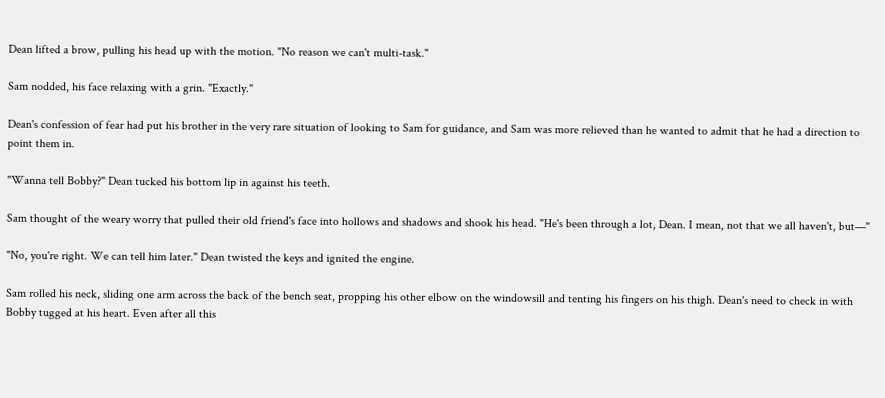Dean lifted a brow, pulling his head up with the motion. "No reason we can't multi-task."

Sam nodded, his face relaxing with a grin. "Exactly."

Dean's confession of fear had put his brother in the very rare situation of looking to Sam for guidance, and Sam was more relieved than he wanted to admit that he had a direction to point them in.

"Wanna tell Bobby?" Dean tucked his bottom lip in against his teeth.

Sam thought of the weary worry that pulled their old friend's face into hollows and shadows and shook his head. "He's been through a lot, Dean. I mean, not that we all haven't, but—"

"No, you're right. We can tell him later." Dean twisted the keys and ignited the engine.

Sam rolled his neck, sliding one arm across the back of the bench seat, propping his other elbow on the windowsill and tenting his fingers on his thigh. Dean's need to check in with Bobby tugged at his heart. Even after all this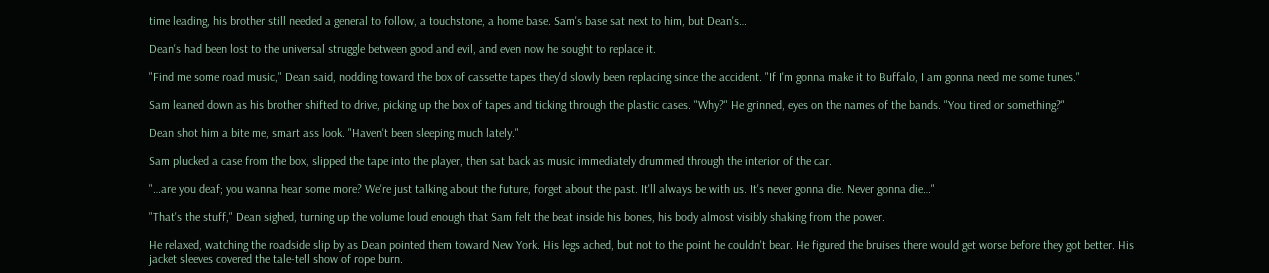time leading, his brother still needed a general to follow, a touchstone, a home base. Sam's base sat next to him, but Dean's…

Dean's had been lost to the universal struggle between good and evil, and even now he sought to replace it.

"Find me some road music," Dean said, nodding toward the box of cassette tapes they'd slowly been replacing since the accident. "If I'm gonna make it to Buffalo, I am gonna need me some tunes."

Sam leaned down as his brother shifted to drive, picking up the box of tapes and ticking through the plastic cases. "Why?" He grinned, eyes on the names of the bands. "You tired or something?"

Dean shot him a bite me, smart ass look. "Haven't been sleeping much lately."

Sam plucked a case from the box, slipped the tape into the player, then sat back as music immediately drummed through the interior of the car.

"…are you deaf; you wanna hear some more? We're just talking about the future, forget about the past. It'll always be with us. It's never gonna die. Never gonna die…"

"That's the stuff," Dean sighed, turning up the volume loud enough that Sam felt the beat inside his bones, his body almost visibly shaking from the power.

He relaxed, watching the roadside slip by as Dean pointed them toward New York. His legs ached, but not to the point he couldn't bear. He figured the bruises there would get worse before they got better. His jacket sleeves covered the tale-tell show of rope burn.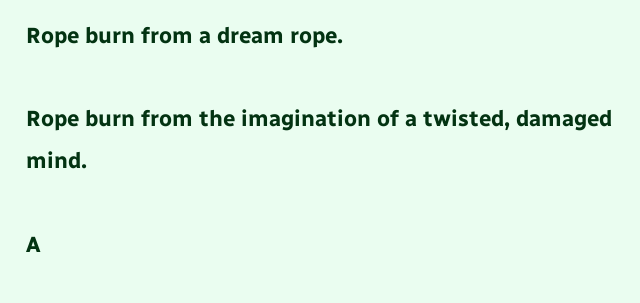Rope burn from a dream rope.

Rope burn from the imagination of a twisted, damaged mind.

A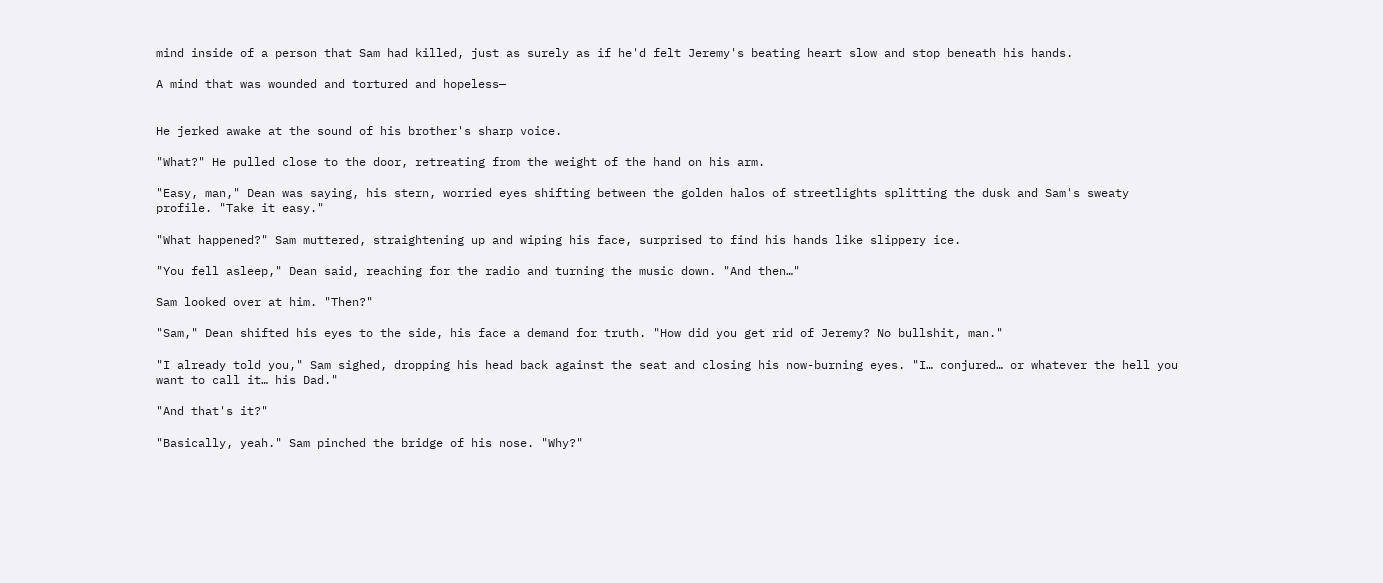mind inside of a person that Sam had killed, just as surely as if he'd felt Jeremy's beating heart slow and stop beneath his hands.

A mind that was wounded and tortured and hopeless—


He jerked awake at the sound of his brother's sharp voice.

"What?" He pulled close to the door, retreating from the weight of the hand on his arm.

"Easy, man," Dean was saying, his stern, worried eyes shifting between the golden halos of streetlights splitting the dusk and Sam's sweaty profile. "Take it easy."

"What happened?" Sam muttered, straightening up and wiping his face, surprised to find his hands like slippery ice.

"You fell asleep," Dean said, reaching for the radio and turning the music down. "And then…"

Sam looked over at him. "Then?"

"Sam," Dean shifted his eyes to the side, his face a demand for truth. "How did you get rid of Jeremy? No bullshit, man."

"I already told you," Sam sighed, dropping his head back against the seat and closing his now-burning eyes. "I… conjured… or whatever the hell you want to call it… his Dad."

"And that's it?"

"Basically, yeah." Sam pinched the bridge of his nose. "Why?"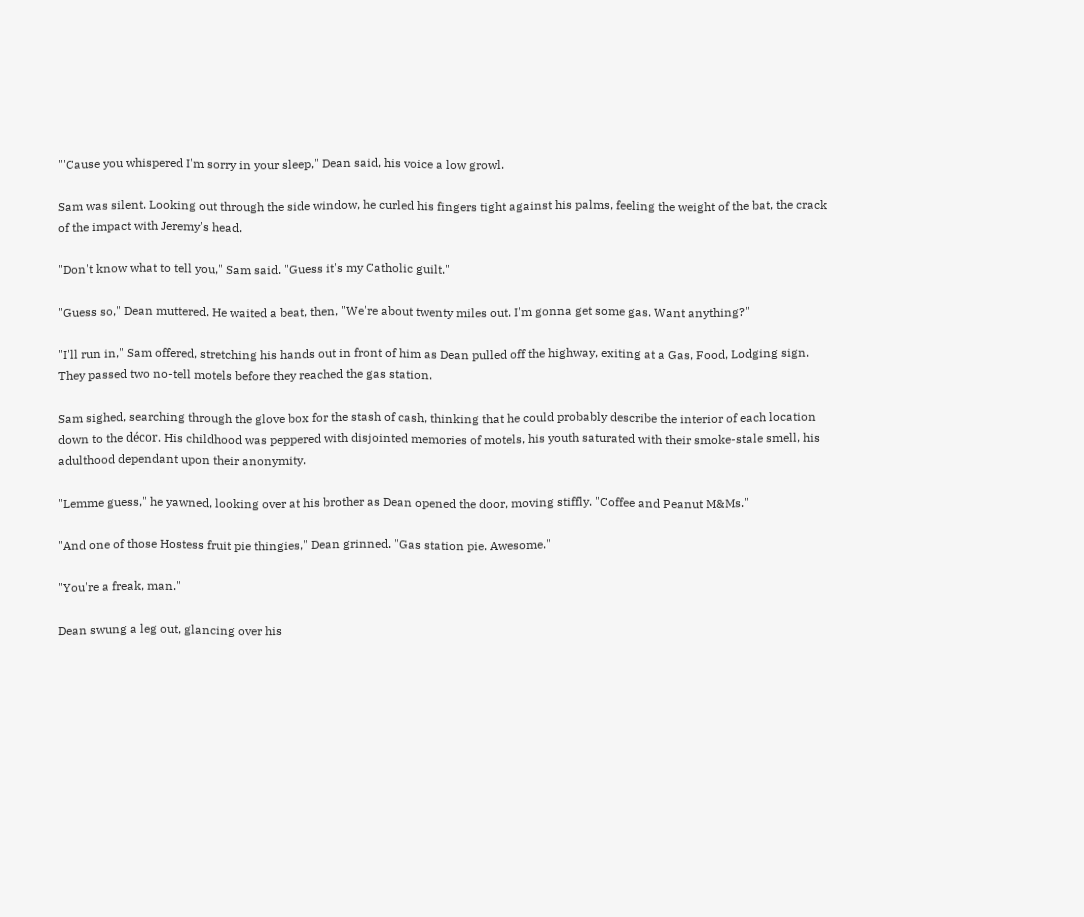"'Cause you whispered I'm sorry in your sleep," Dean said, his voice a low growl.

Sam was silent. Looking out through the side window, he curled his fingers tight against his palms, feeling the weight of the bat, the crack of the impact with Jeremy's head.

"Don't know what to tell you," Sam said. "Guess it's my Catholic guilt."

"Guess so," Dean muttered. He waited a beat, then, "We're about twenty miles out. I'm gonna get some gas. Want anything?"

"I'll run in," Sam offered, stretching his hands out in front of him as Dean pulled off the highway, exiting at a Gas, Food, Lodging sign. They passed two no-tell motels before they reached the gas station.

Sam sighed, searching through the glove box for the stash of cash, thinking that he could probably describe the interior of each location down to the décor. His childhood was peppered with disjointed memories of motels, his youth saturated with their smoke-stale smell, his adulthood dependant upon their anonymity.

"Lemme guess," he yawned, looking over at his brother as Dean opened the door, moving stiffly. "Coffee and Peanut M&Ms."

"And one of those Hostess fruit pie thingies," Dean grinned. "Gas station pie. Awesome."

"You're a freak, man."

Dean swung a leg out, glancing over his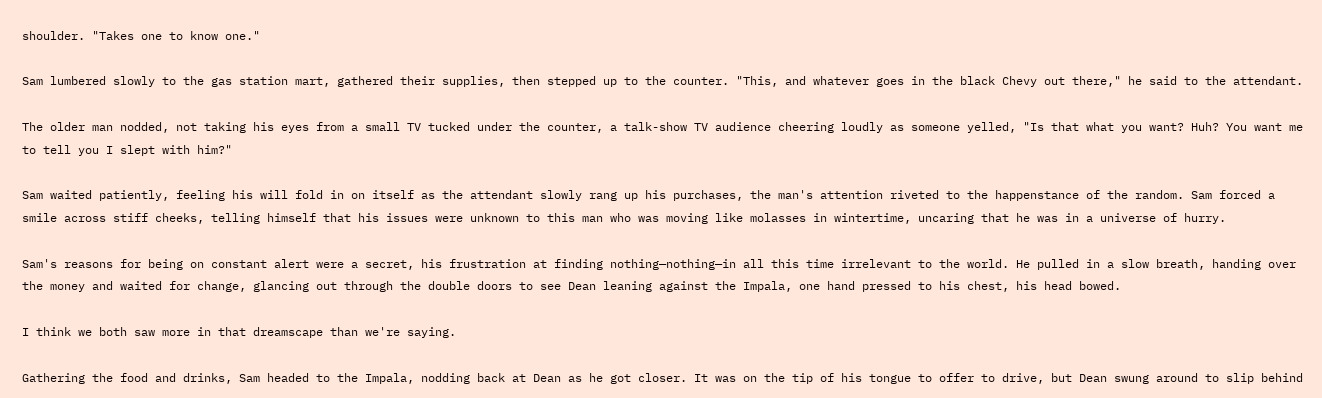shoulder. "Takes one to know one."

Sam lumbered slowly to the gas station mart, gathered their supplies, then stepped up to the counter. "This, and whatever goes in the black Chevy out there," he said to the attendant.

The older man nodded, not taking his eyes from a small TV tucked under the counter, a talk-show TV audience cheering loudly as someone yelled, "Is that what you want? Huh? You want me to tell you I slept with him?"

Sam waited patiently, feeling his will fold in on itself as the attendant slowly rang up his purchases, the man's attention riveted to the happenstance of the random. Sam forced a smile across stiff cheeks, telling himself that his issues were unknown to this man who was moving like molasses in wintertime, uncaring that he was in a universe of hurry.

Sam's reasons for being on constant alert were a secret, his frustration at finding nothing—nothing—in all this time irrelevant to the world. He pulled in a slow breath, handing over the money and waited for change, glancing out through the double doors to see Dean leaning against the Impala, one hand pressed to his chest, his head bowed.

I think we both saw more in that dreamscape than we're saying.

Gathering the food and drinks, Sam headed to the Impala, nodding back at Dean as he got closer. It was on the tip of his tongue to offer to drive, but Dean swung around to slip behind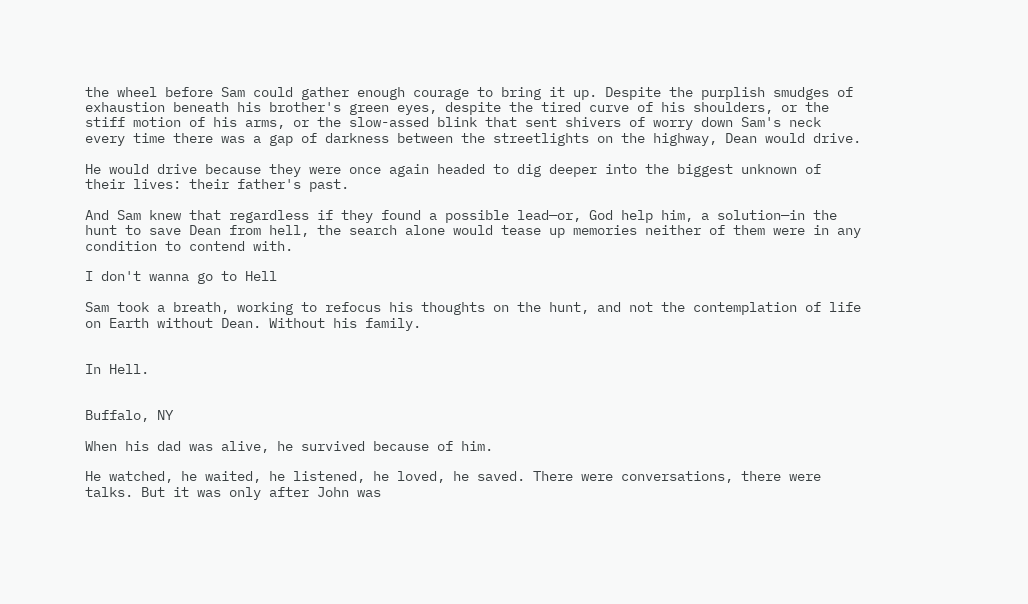the wheel before Sam could gather enough courage to bring it up. Despite the purplish smudges of exhaustion beneath his brother's green eyes, despite the tired curve of his shoulders, or the stiff motion of his arms, or the slow-assed blink that sent shivers of worry down Sam's neck every time there was a gap of darkness between the streetlights on the highway, Dean would drive.

He would drive because they were once again headed to dig deeper into the biggest unknown of their lives: their father's past.

And Sam knew that regardless if they found a possible lead—or, God help him, a solution—in the hunt to save Dean from hell, the search alone would tease up memories neither of them were in any condition to contend with.

I don't wanna go to Hell

Sam took a breath, working to refocus his thoughts on the hunt, and not the contemplation of life on Earth without Dean. Without his family.


In Hell.


Buffalo, NY

When his dad was alive, he survived because of him.

He watched, he waited, he listened, he loved, he saved. There were conversations, there were talks. But it was only after John was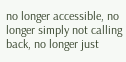no longer accessible, no longer simply not calling back, no longer just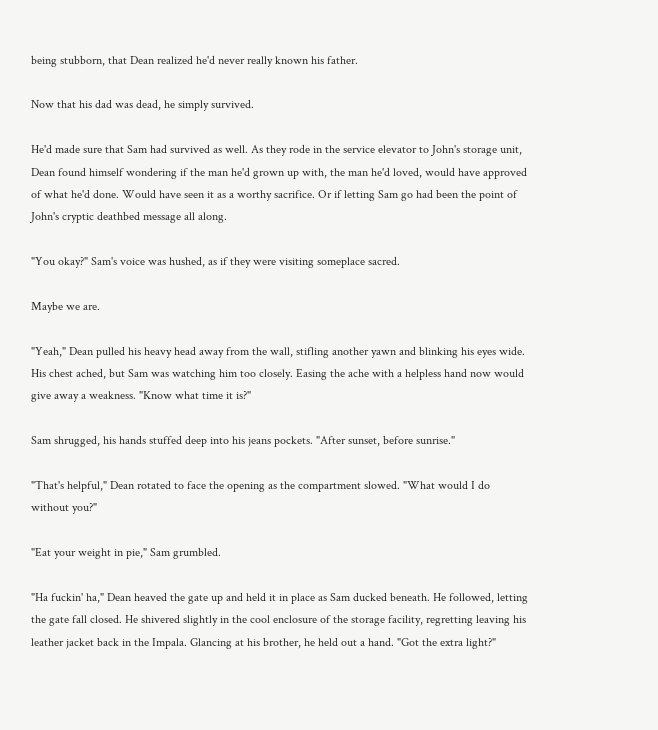being stubborn, that Dean realized he'd never really known his father.

Now that his dad was dead, he simply survived.

He'd made sure that Sam had survived as well. As they rode in the service elevator to John's storage unit, Dean found himself wondering if the man he'd grown up with, the man he'd loved, would have approved of what he'd done. Would have seen it as a worthy sacrifice. Or if letting Sam go had been the point of John's cryptic deathbed message all along.

"You okay?" Sam's voice was hushed, as if they were visiting someplace sacred.

Maybe we are.

"Yeah," Dean pulled his heavy head away from the wall, stifling another yawn and blinking his eyes wide. His chest ached, but Sam was watching him too closely. Easing the ache with a helpless hand now would give away a weakness. "Know what time it is?"

Sam shrugged, his hands stuffed deep into his jeans pockets. "After sunset, before sunrise."

"That's helpful," Dean rotated to face the opening as the compartment slowed. "What would I do without you?"

"Eat your weight in pie," Sam grumbled.

"Ha fuckin' ha," Dean heaved the gate up and held it in place as Sam ducked beneath. He followed, letting the gate fall closed. He shivered slightly in the cool enclosure of the storage facility, regretting leaving his leather jacket back in the Impala. Glancing at his brother, he held out a hand. "Got the extra light?"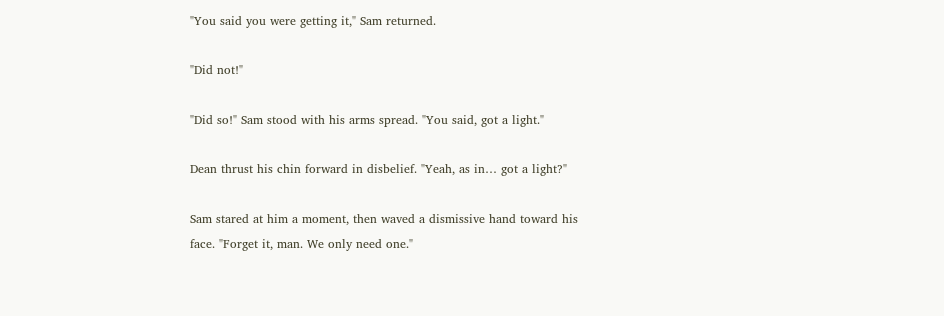"You said you were getting it," Sam returned.

"Did not!"

"Did so!" Sam stood with his arms spread. "You said, got a light."

Dean thrust his chin forward in disbelief. "Yeah, as in… got a light?"

Sam stared at him a moment, then waved a dismissive hand toward his face. "Forget it, man. We only need one."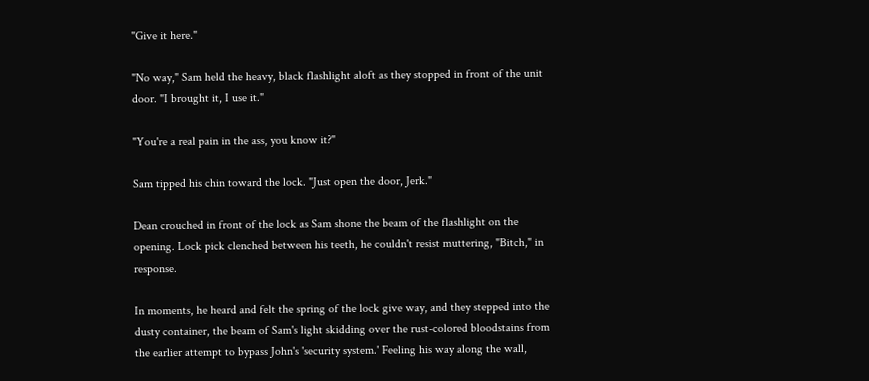"Give it here."

"No way," Sam held the heavy, black flashlight aloft as they stopped in front of the unit door. "I brought it, I use it."

"You're a real pain in the ass, you know it?"

Sam tipped his chin toward the lock. "Just open the door, Jerk."

Dean crouched in front of the lock as Sam shone the beam of the flashlight on the opening. Lock pick clenched between his teeth, he couldn't resist muttering, "Bitch," in response.

In moments, he heard and felt the spring of the lock give way, and they stepped into the dusty container, the beam of Sam's light skidding over the rust-colored bloodstains from the earlier attempt to bypass John's 'security system.' Feeling his way along the wall,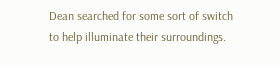Dean searched for some sort of switch to help illuminate their surroundings.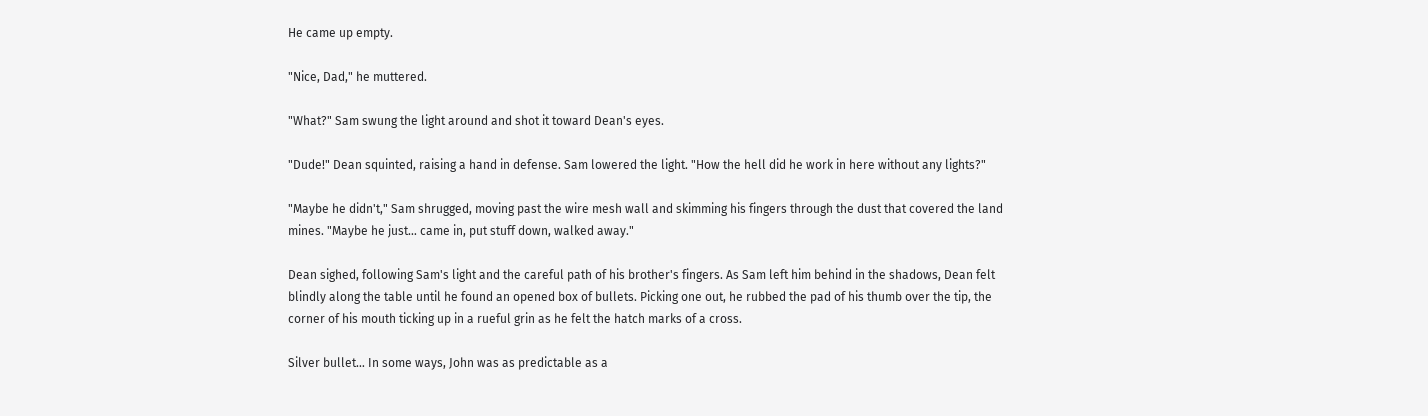He came up empty.

"Nice, Dad," he muttered.

"What?" Sam swung the light around and shot it toward Dean's eyes.

"Dude!" Dean squinted, raising a hand in defense. Sam lowered the light. "How the hell did he work in here without any lights?"

"Maybe he didn't," Sam shrugged, moving past the wire mesh wall and skimming his fingers through the dust that covered the land mines. "Maybe he just… came in, put stuff down, walked away."

Dean sighed, following Sam's light and the careful path of his brother's fingers. As Sam left him behind in the shadows, Dean felt blindly along the table until he found an opened box of bullets. Picking one out, he rubbed the pad of his thumb over the tip, the corner of his mouth ticking up in a rueful grin as he felt the hatch marks of a cross.

Silver bullet… In some ways, John was as predictable as a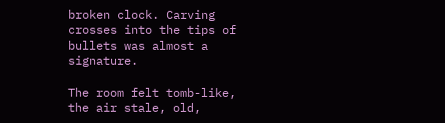broken clock. Carving crosses into the tips of bullets was almost a signature.

The room felt tomb-like, the air stale, old,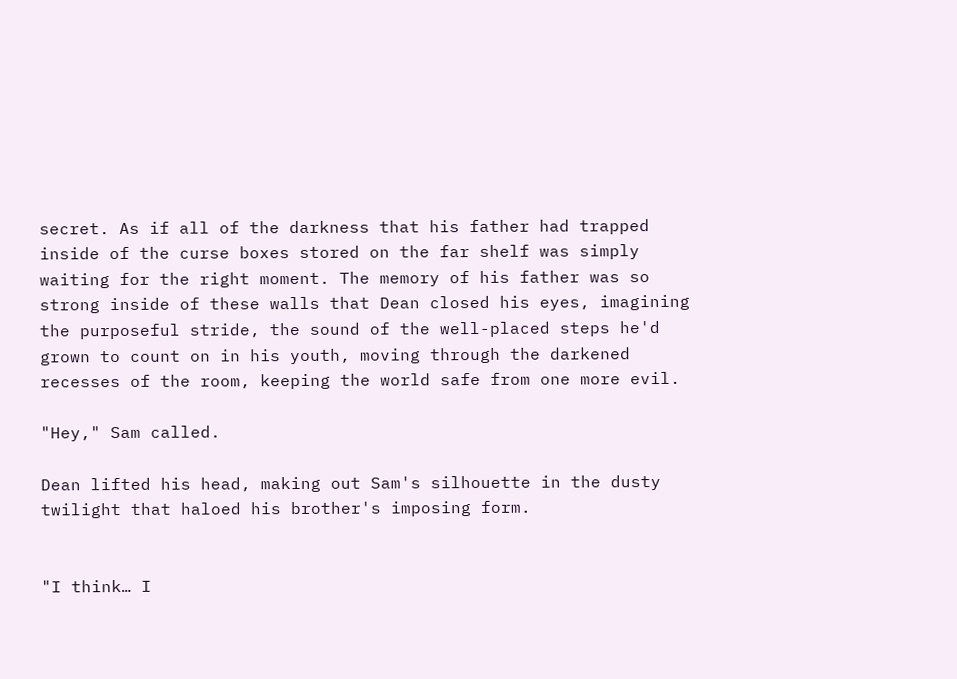secret. As if all of the darkness that his father had trapped inside of the curse boxes stored on the far shelf was simply waiting for the right moment. The memory of his father was so strong inside of these walls that Dean closed his eyes, imagining the purposeful stride, the sound of the well-placed steps he'd grown to count on in his youth, moving through the darkened recesses of the room, keeping the world safe from one more evil.

"Hey," Sam called.

Dean lifted his head, making out Sam's silhouette in the dusty twilight that haloed his brother's imposing form.


"I think… I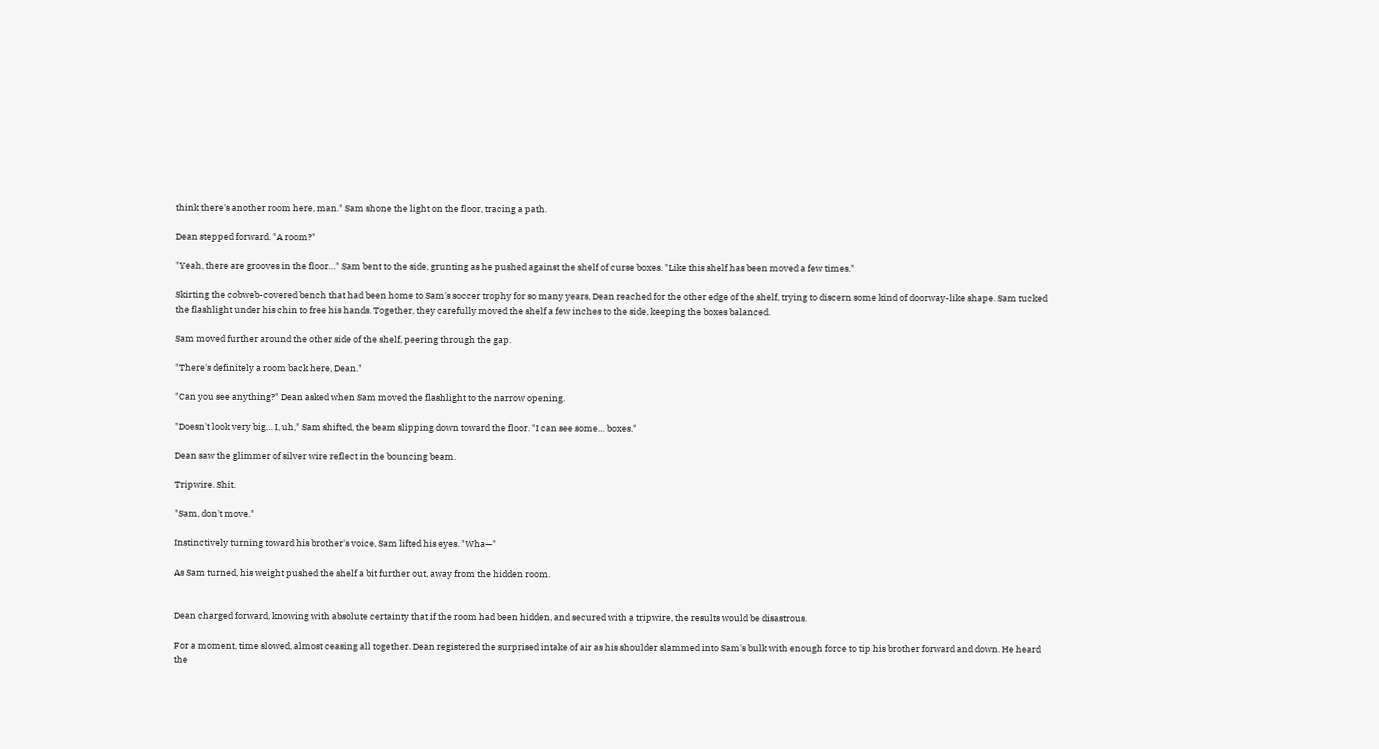think there's another room here, man." Sam shone the light on the floor, tracing a path.

Dean stepped forward. "A room?"

"Yeah, there are grooves in the floor…" Sam bent to the side, grunting as he pushed against the shelf of curse boxes. "Like this shelf has been moved a few times."

Skirting the cobweb-covered bench that had been home to Sam's soccer trophy for so many years, Dean reached for the other edge of the shelf, trying to discern some kind of doorway-like shape. Sam tucked the flashlight under his chin to free his hands. Together, they carefully moved the shelf a few inches to the side, keeping the boxes balanced.

Sam moved further around the other side of the shelf, peering through the gap.

"There's definitely a room back here, Dean."

"Can you see anything?" Dean asked when Sam moved the flashlight to the narrow opening.

"Doesn't look very big… I, uh," Sam shifted, the beam slipping down toward the floor. "I can see some… boxes."

Dean saw the glimmer of silver wire reflect in the bouncing beam.

Tripwire. Shit.

"Sam, don't move."

Instinctively turning toward his brother's voice, Sam lifted his eyes. "Wha—"

As Sam turned, his weight pushed the shelf a bit further out, away from the hidden room.


Dean charged forward, knowing with absolute certainty that if the room had been hidden, and secured with a tripwire, the results would be disastrous.

For a moment, time slowed, almost ceasing all together. Dean registered the surprised intake of air as his shoulder slammed into Sam's bulk with enough force to tip his brother forward and down. He heard the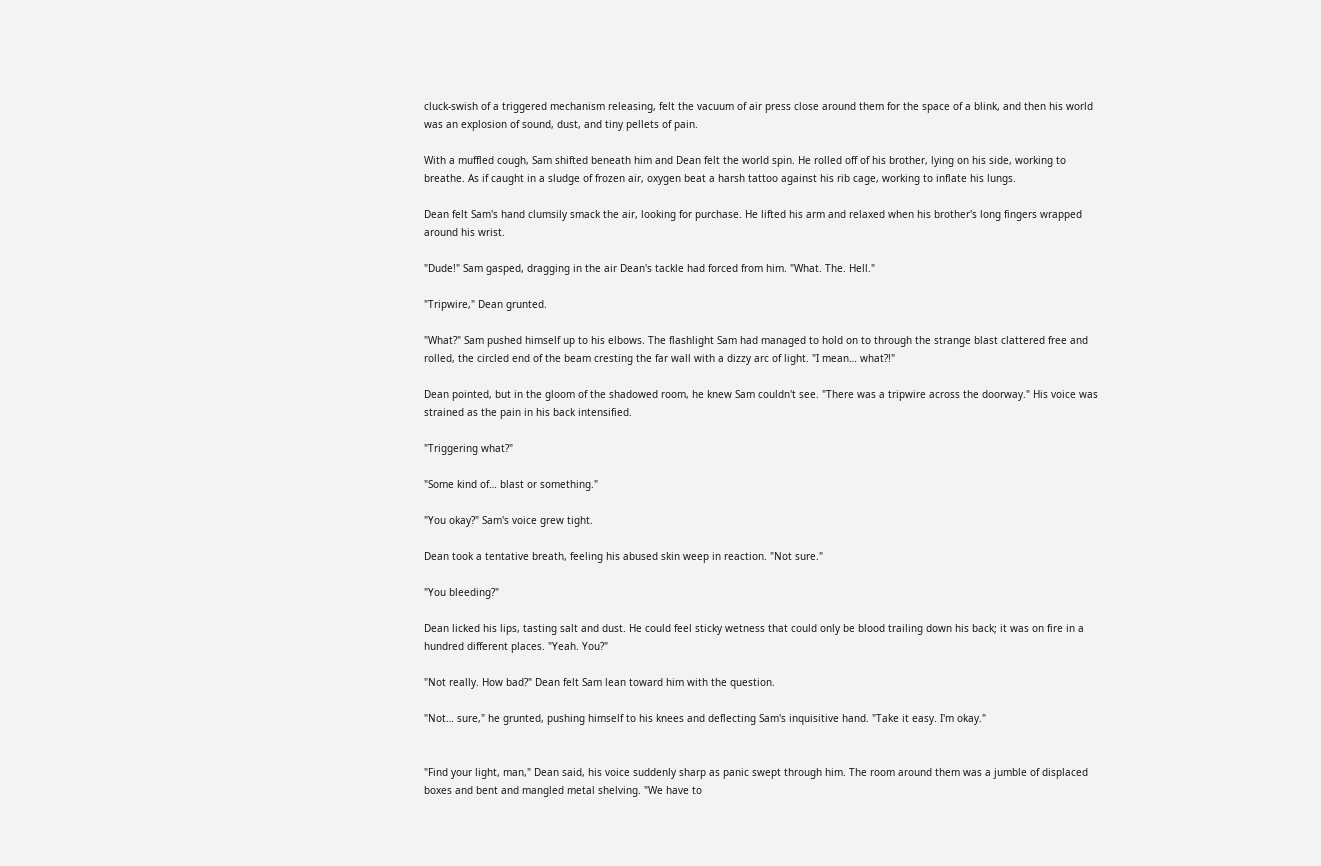cluck-swish of a triggered mechanism releasing, felt the vacuum of air press close around them for the space of a blink, and then his world was an explosion of sound, dust, and tiny pellets of pain.

With a muffled cough, Sam shifted beneath him and Dean felt the world spin. He rolled off of his brother, lying on his side, working to breathe. As if caught in a sludge of frozen air, oxygen beat a harsh tattoo against his rib cage, working to inflate his lungs.

Dean felt Sam's hand clumsily smack the air, looking for purchase. He lifted his arm and relaxed when his brother's long fingers wrapped around his wrist.

"Dude!" Sam gasped, dragging in the air Dean's tackle had forced from him. "What. The. Hell."

"Tripwire," Dean grunted.

"What?" Sam pushed himself up to his elbows. The flashlight Sam had managed to hold on to through the strange blast clattered free and rolled, the circled end of the beam cresting the far wall with a dizzy arc of light. "I mean… what?!"

Dean pointed, but in the gloom of the shadowed room, he knew Sam couldn't see. "There was a tripwire across the doorway." His voice was strained as the pain in his back intensified.

"Triggering what?"

"Some kind of… blast or something."

"You okay?" Sam's voice grew tight.

Dean took a tentative breath, feeling his abused skin weep in reaction. "Not sure."

"You bleeding?"

Dean licked his lips, tasting salt and dust. He could feel sticky wetness that could only be blood trailing down his back; it was on fire in a hundred different places. "Yeah. You?"

"Not really. How bad?" Dean felt Sam lean toward him with the question.

"Not… sure," he grunted, pushing himself to his knees and deflecting Sam's inquisitive hand. "Take it easy. I'm okay."


"Find your light, man," Dean said, his voice suddenly sharp as panic swept through him. The room around them was a jumble of displaced boxes and bent and mangled metal shelving. "We have to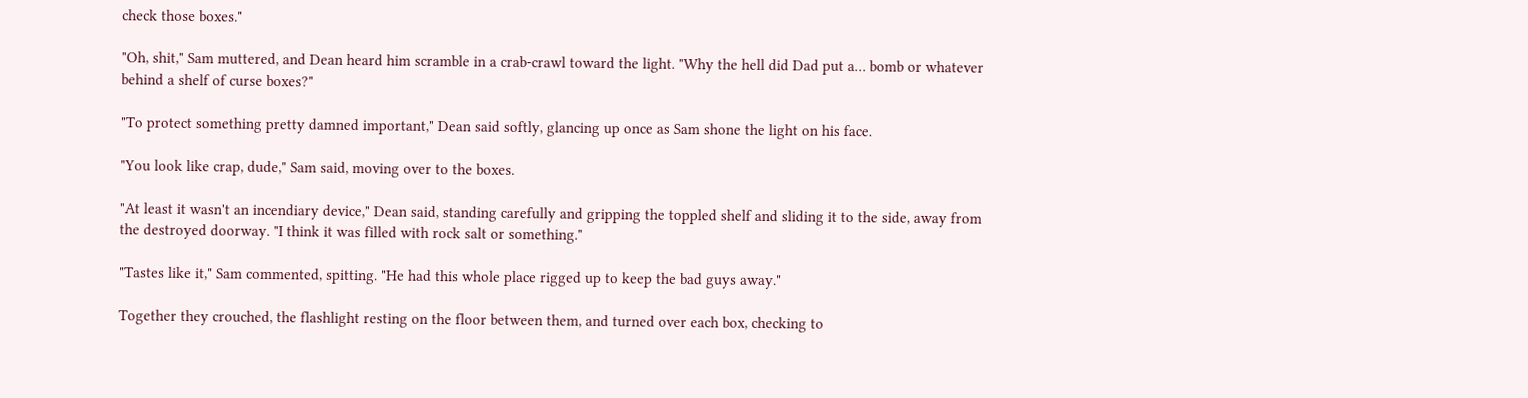check those boxes."

"Oh, shit," Sam muttered, and Dean heard him scramble in a crab-crawl toward the light. "Why the hell did Dad put a… bomb or whatever behind a shelf of curse boxes?"

"To protect something pretty damned important," Dean said softly, glancing up once as Sam shone the light on his face.

"You look like crap, dude," Sam said, moving over to the boxes.

"At least it wasn't an incendiary device," Dean said, standing carefully and gripping the toppled shelf and sliding it to the side, away from the destroyed doorway. "I think it was filled with rock salt or something."

"Tastes like it," Sam commented, spitting. "He had this whole place rigged up to keep the bad guys away."

Together they crouched, the flashlight resting on the floor between them, and turned over each box, checking to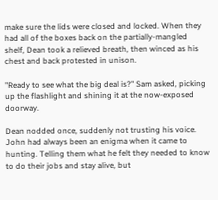make sure the lids were closed and locked. When they had all of the boxes back on the partially-mangled shelf, Dean took a relieved breath, then winced as his chest and back protested in unison.

"Ready to see what the big deal is?" Sam asked, picking up the flashlight and shining it at the now-exposed doorway.

Dean nodded once, suddenly not trusting his voice. John had always been an enigma when it came to hunting. Telling them what he felt they needed to know to do their jobs and stay alive, but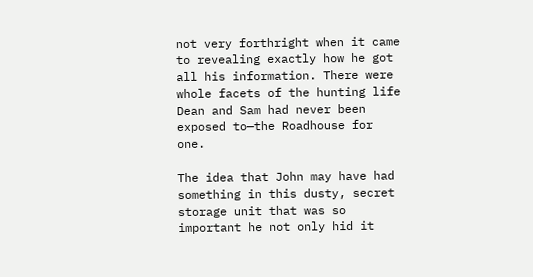not very forthright when it came to revealing exactly how he got all his information. There were whole facets of the hunting life Dean and Sam had never been exposed to—the Roadhouse for one.

The idea that John may have had something in this dusty, secret storage unit that was so important he not only hid it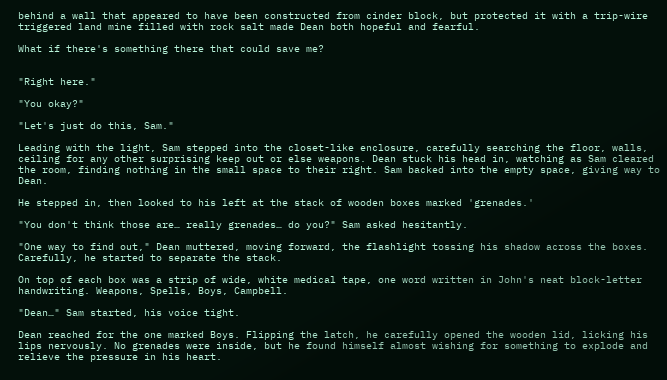behind a wall that appeared to have been constructed from cinder block, but protected it with a trip-wire triggered land mine filled with rock salt made Dean both hopeful and fearful.

What if there's something there that could save me?


"Right here."

"You okay?"

"Let's just do this, Sam."

Leading with the light, Sam stepped into the closet-like enclosure, carefully searching the floor, walls, ceiling for any other surprising keep out or else weapons. Dean stuck his head in, watching as Sam cleared the room, finding nothing in the small space to their right. Sam backed into the empty space, giving way to Dean.

He stepped in, then looked to his left at the stack of wooden boxes marked 'grenades.'

"You don't think those are… really grenades… do you?" Sam asked hesitantly.

"One way to find out," Dean muttered, moving forward, the flashlight tossing his shadow across the boxes. Carefully, he started to separate the stack.

On top of each box was a strip of wide, white medical tape, one word written in John's neat block-letter handwriting. Weapons, Spells, Boys, Campbell.

"Dean…" Sam started, his voice tight.

Dean reached for the one marked Boys. Flipping the latch, he carefully opened the wooden lid, licking his lips nervously. No grenades were inside, but he found himself almost wishing for something to explode and relieve the pressure in his heart.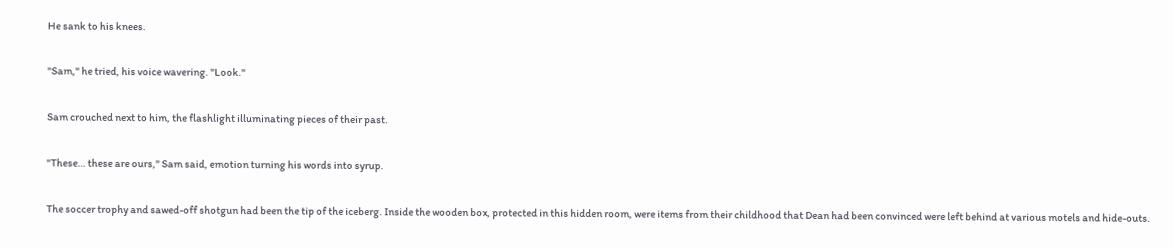He sank to his knees.

"Sam," he tried, his voice wavering. "Look."

Sam crouched next to him, the flashlight illuminating pieces of their past.

"These… these are ours," Sam said, emotion turning his words into syrup.

The soccer trophy and sawed-off shotgun had been the tip of the iceberg. Inside the wooden box, protected in this hidden room, were items from their childhood that Dean had been convinced were left behind at various motels and hide-outs.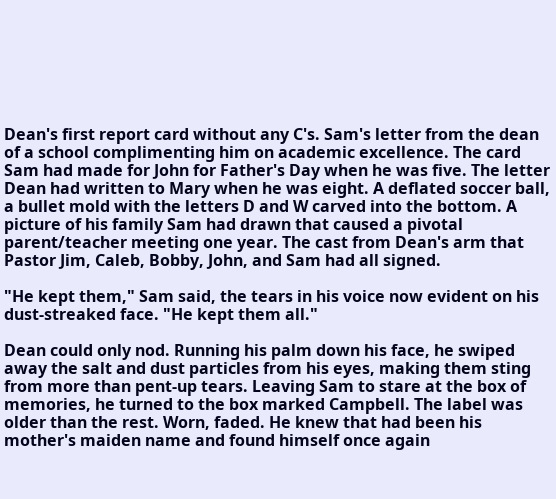Dean's first report card without any C's. Sam's letter from the dean of a school complimenting him on academic excellence. The card Sam had made for John for Father's Day when he was five. The letter Dean had written to Mary when he was eight. A deflated soccer ball, a bullet mold with the letters D and W carved into the bottom. A picture of his family Sam had drawn that caused a pivotal parent/teacher meeting one year. The cast from Dean's arm that Pastor Jim, Caleb, Bobby, John, and Sam had all signed.

"He kept them," Sam said, the tears in his voice now evident on his dust-streaked face. "He kept them all."

Dean could only nod. Running his palm down his face, he swiped away the salt and dust particles from his eyes, making them sting from more than pent-up tears. Leaving Sam to stare at the box of memories, he turned to the box marked Campbell. The label was older than the rest. Worn, faded. He knew that had been his mother's maiden name and found himself once again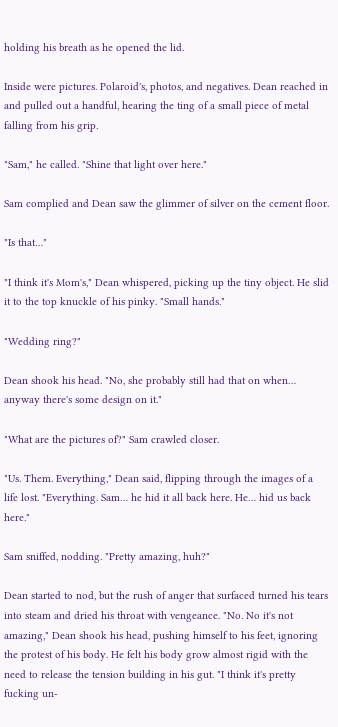holding his breath as he opened the lid.

Inside were pictures. Polaroid's, photos, and negatives. Dean reached in and pulled out a handful, hearing the ting of a small piece of metal falling from his grip.

"Sam," he called. "Shine that light over here."

Sam complied and Dean saw the glimmer of silver on the cement floor.

"Is that…"

"I think it's Mom's," Dean whispered, picking up the tiny object. He slid it to the top knuckle of his pinky. "Small hands."

"Wedding ring?"

Dean shook his head. "No, she probably still had that on when… anyway there's some design on it."

"What are the pictures of?" Sam crawled closer.

"Us. Them. Everything," Dean said, flipping through the images of a life lost. "Everything. Sam… he hid it all back here. He… hid us back here."

Sam sniffed, nodding. "Pretty amazing, huh?"

Dean started to nod, but the rush of anger that surfaced turned his tears into steam and dried his throat with vengeance. "No. No it's not amazing," Dean shook his head, pushing himself to his feet, ignoring the protest of his body. He felt his body grow almost rigid with the need to release the tension building in his gut. "I think it's pretty fucking un-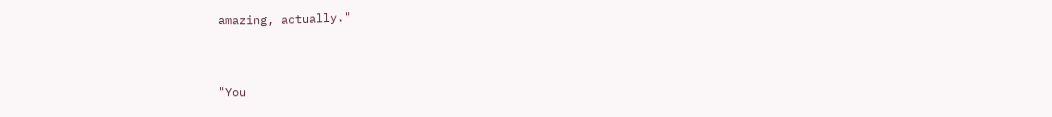amazing, actually."


"You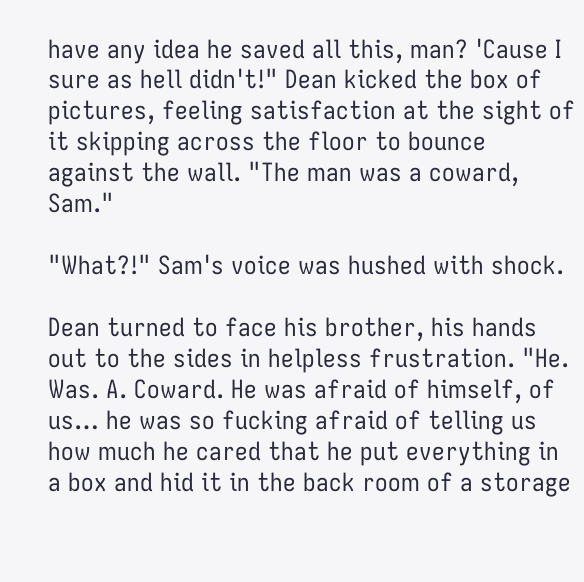have any idea he saved all this, man? 'Cause I sure as hell didn't!" Dean kicked the box of pictures, feeling satisfaction at the sight of it skipping across the floor to bounce against the wall. "The man was a coward, Sam."

"What?!" Sam's voice was hushed with shock.

Dean turned to face his brother, his hands out to the sides in helpless frustration. "He. Was. A. Coward. He was afraid of himself, of us… he was so fucking afraid of telling us how much he cared that he put everything in a box and hid it in the back room of a storage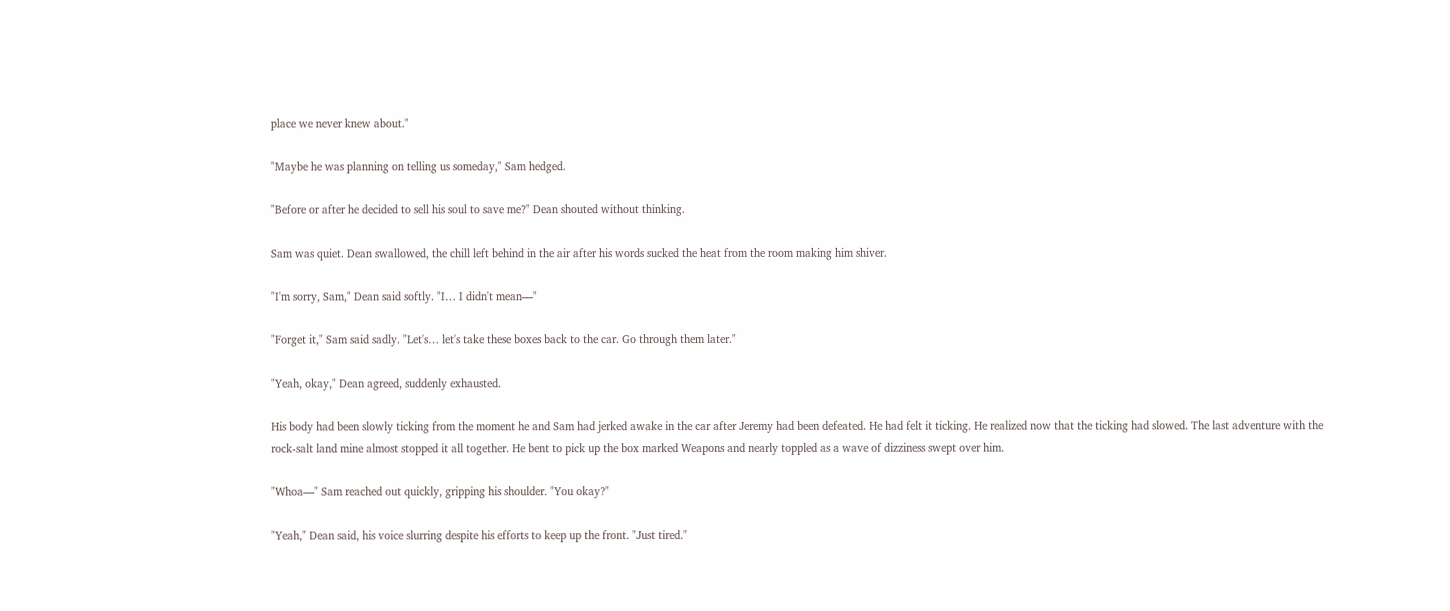place we never knew about."

"Maybe he was planning on telling us someday," Sam hedged.

"Before or after he decided to sell his soul to save me?" Dean shouted without thinking.

Sam was quiet. Dean swallowed, the chill left behind in the air after his words sucked the heat from the room making him shiver.

"I'm sorry, Sam," Dean said softly. "I… I didn't mean—"

"Forget it," Sam said sadly. "Let's… let's take these boxes back to the car. Go through them later."

"Yeah, okay," Dean agreed, suddenly exhausted.

His body had been slowly ticking from the moment he and Sam had jerked awake in the car after Jeremy had been defeated. He had felt it ticking. He realized now that the ticking had slowed. The last adventure with the rock-salt land mine almost stopped it all together. He bent to pick up the box marked Weapons and nearly toppled as a wave of dizziness swept over him.

"Whoa—" Sam reached out quickly, gripping his shoulder. "You okay?"

"Yeah," Dean said, his voice slurring despite his efforts to keep up the front. "Just tired."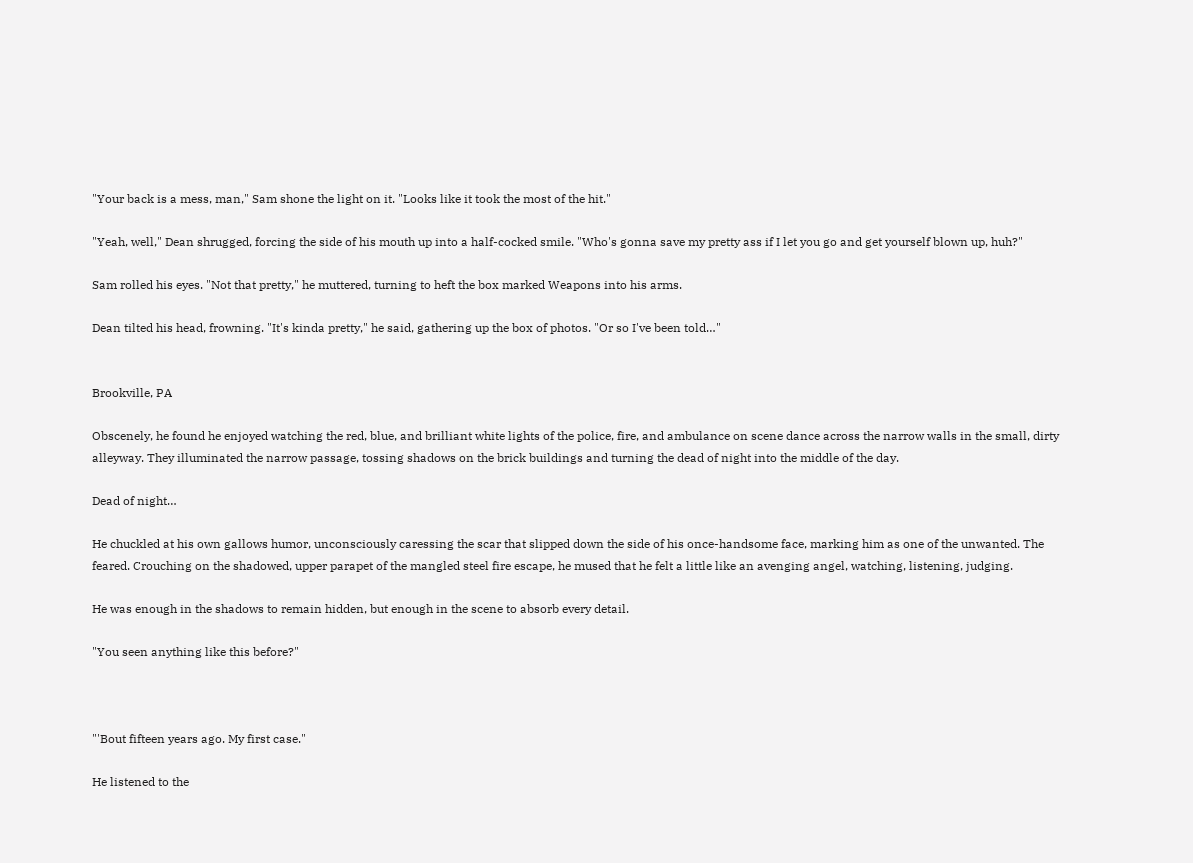"Your back is a mess, man," Sam shone the light on it. "Looks like it took the most of the hit."

"Yeah, well," Dean shrugged, forcing the side of his mouth up into a half-cocked smile. "Who's gonna save my pretty ass if I let you go and get yourself blown up, huh?"

Sam rolled his eyes. "Not that pretty," he muttered, turning to heft the box marked Weapons into his arms.

Dean tilted his head, frowning. "It's kinda pretty," he said, gathering up the box of photos. "Or so I've been told…"


Brookville, PA

Obscenely, he found he enjoyed watching the red, blue, and brilliant white lights of the police, fire, and ambulance on scene dance across the narrow walls in the small, dirty alleyway. They illuminated the narrow passage, tossing shadows on the brick buildings and turning the dead of night into the middle of the day.

Dead of night…

He chuckled at his own gallows humor, unconsciously caressing the scar that slipped down the side of his once-handsome face, marking him as one of the unwanted. The feared. Crouching on the shadowed, upper parapet of the mangled steel fire escape, he mused that he felt a little like an avenging angel, watching, listening, judging.

He was enough in the shadows to remain hidden, but enough in the scene to absorb every detail.

"You seen anything like this before?"



"'Bout fifteen years ago. My first case."

He listened to the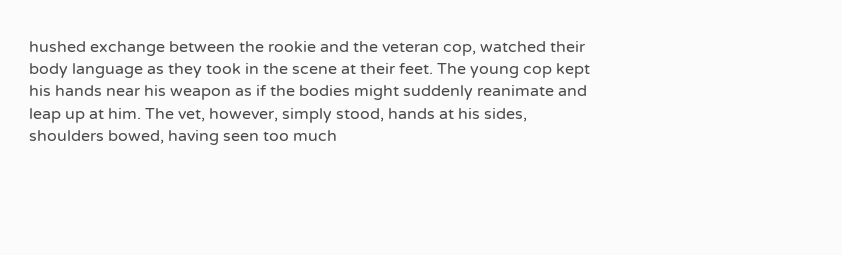hushed exchange between the rookie and the veteran cop, watched their body language as they took in the scene at their feet. The young cop kept his hands near his weapon as if the bodies might suddenly reanimate and leap up at him. The vet, however, simply stood, hands at his sides, shoulders bowed, having seen too much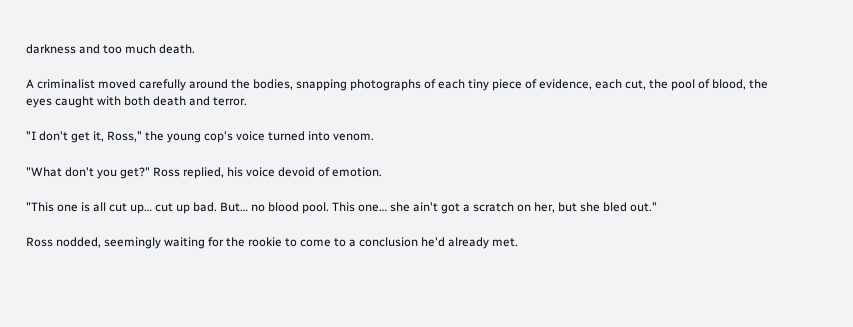darkness and too much death.

A criminalist moved carefully around the bodies, snapping photographs of each tiny piece of evidence, each cut, the pool of blood, the eyes caught with both death and terror.

"I don't get it, Ross," the young cop's voice turned into venom.

"What don't you get?" Ross replied, his voice devoid of emotion.

"This one is all cut up… cut up bad. But… no blood pool. This one… she ain't got a scratch on her, but she bled out."

Ross nodded, seemingly waiting for the rookie to come to a conclusion he'd already met.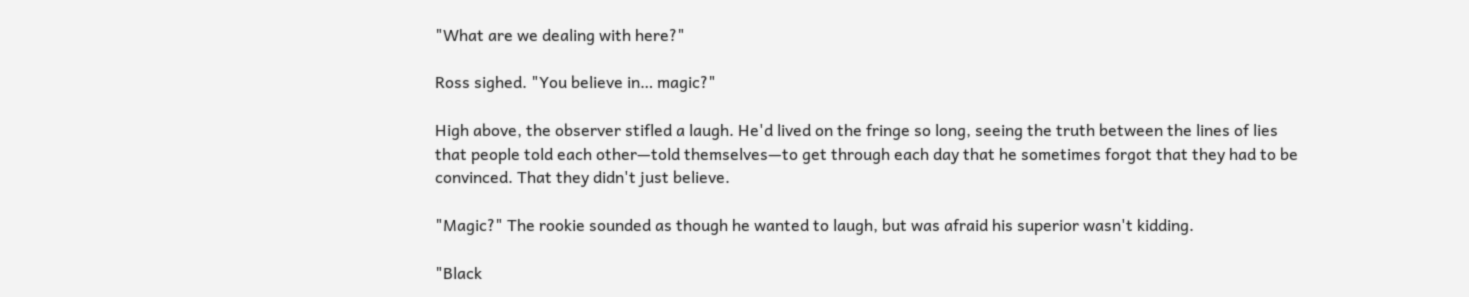"What are we dealing with here?"

Ross sighed. "You believe in… magic?"

High above, the observer stifled a laugh. He'd lived on the fringe so long, seeing the truth between the lines of lies that people told each other—told themselves—to get through each day that he sometimes forgot that they had to be convinced. That they didn't just believe.

"Magic?" The rookie sounded as though he wanted to laugh, but was afraid his superior wasn't kidding.

"Black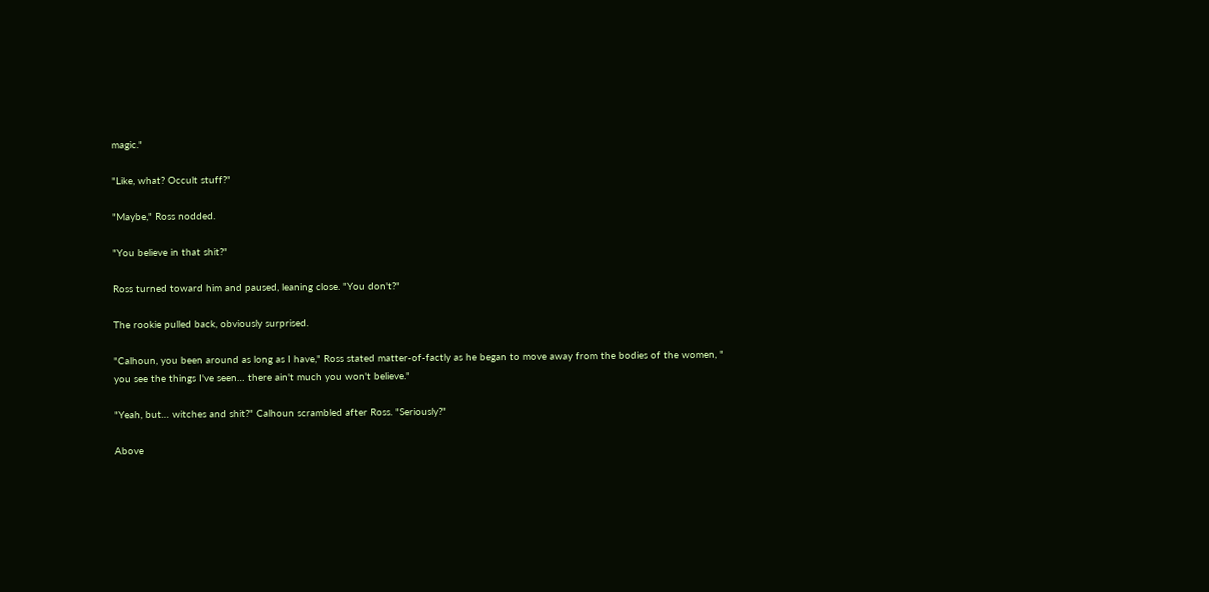magic."

"Like, what? Occult stuff?"

"Maybe," Ross nodded.

"You believe in that shit?"

Ross turned toward him and paused, leaning close. "You don't?"

The rookie pulled back, obviously surprised.

"Calhoun, you been around as long as I have," Ross stated matter-of-factly as he began to move away from the bodies of the women, " you see the things I've seen… there ain't much you won't believe."

"Yeah, but… witches and shit?" Calhoun scrambled after Ross. "Seriously?"

Above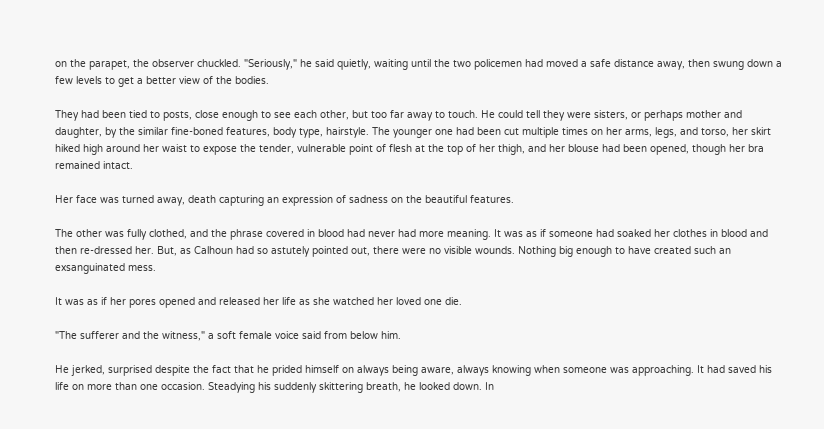on the parapet, the observer chuckled. "Seriously," he said quietly, waiting until the two policemen had moved a safe distance away, then swung down a few levels to get a better view of the bodies.

They had been tied to posts, close enough to see each other, but too far away to touch. He could tell they were sisters, or perhaps mother and daughter, by the similar fine-boned features, body type, hairstyle. The younger one had been cut multiple times on her arms, legs, and torso, her skirt hiked high around her waist to expose the tender, vulnerable point of flesh at the top of her thigh, and her blouse had been opened, though her bra remained intact.

Her face was turned away, death capturing an expression of sadness on the beautiful features.

The other was fully clothed, and the phrase covered in blood had never had more meaning. It was as if someone had soaked her clothes in blood and then re-dressed her. But, as Calhoun had so astutely pointed out, there were no visible wounds. Nothing big enough to have created such an exsanguinated mess.

It was as if her pores opened and released her life as she watched her loved one die.

"The sufferer and the witness," a soft female voice said from below him.

He jerked, surprised despite the fact that he prided himself on always being aware, always knowing when someone was approaching. It had saved his life on more than one occasion. Steadying his suddenly skittering breath, he looked down. In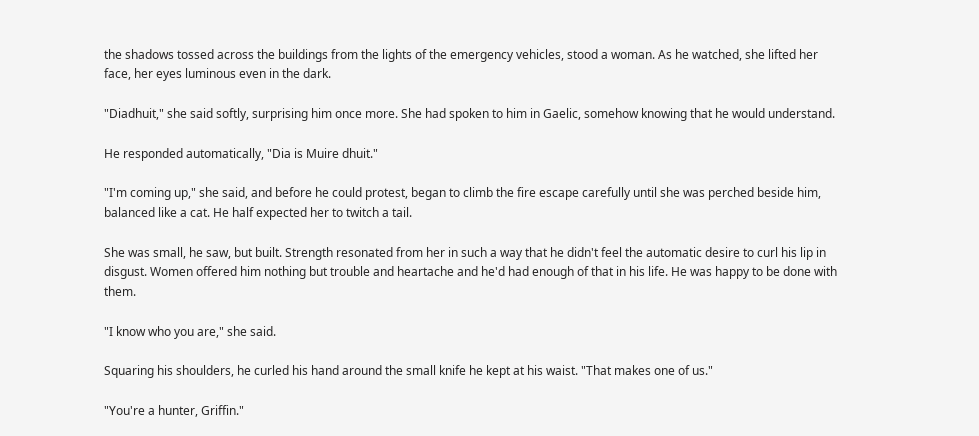the shadows tossed across the buildings from the lights of the emergency vehicles, stood a woman. As he watched, she lifted her face, her eyes luminous even in the dark.

"Diadhuit," she said softly, surprising him once more. She had spoken to him in Gaelic, somehow knowing that he would understand.

He responded automatically, "Dia is Muire dhuit."

"I'm coming up," she said, and before he could protest, began to climb the fire escape carefully until she was perched beside him, balanced like a cat. He half expected her to twitch a tail.

She was small, he saw, but built. Strength resonated from her in such a way that he didn't feel the automatic desire to curl his lip in disgust. Women offered him nothing but trouble and heartache and he'd had enough of that in his life. He was happy to be done with them.

"I know who you are," she said.

Squaring his shoulders, he curled his hand around the small knife he kept at his waist. "That makes one of us."

"You're a hunter, Griffin."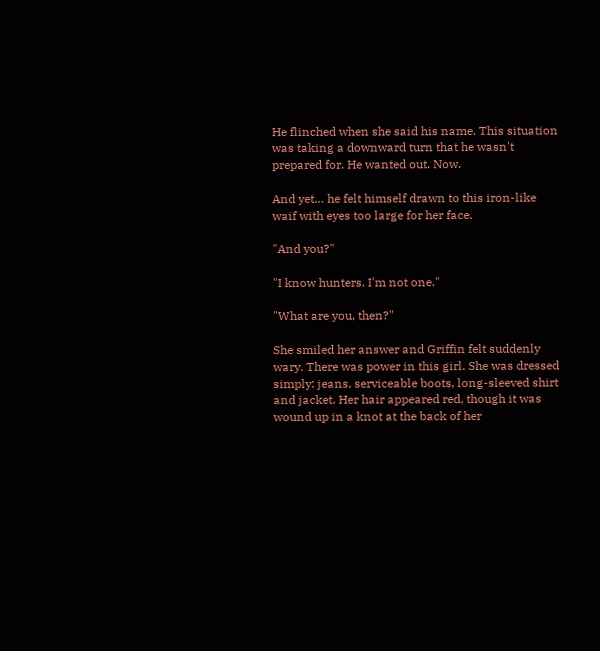He flinched when she said his name. This situation was taking a downward turn that he wasn't prepared for. He wanted out. Now.

And yet… he felt himself drawn to this iron-like waif with eyes too large for her face.

"And you?"

"I know hunters. I'm not one."

"What are you, then?"

She smiled her answer and Griffin felt suddenly wary. There was power in this girl. She was dressed simply: jeans, serviceable boots, long-sleeved shirt and jacket. Her hair appeared red, though it was wound up in a knot at the back of her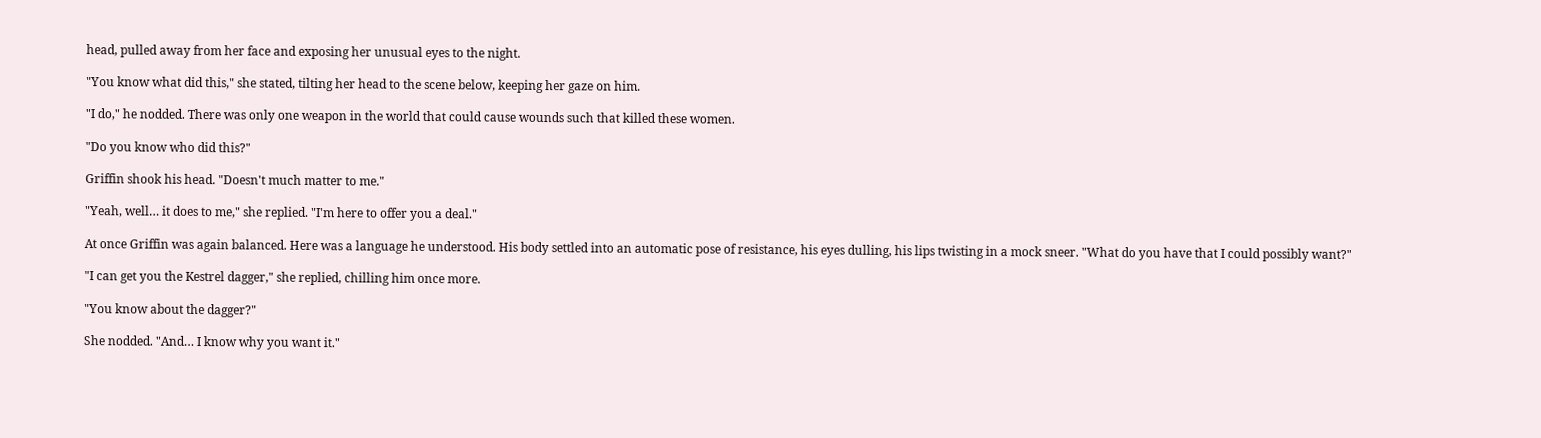head, pulled away from her face and exposing her unusual eyes to the night.

"You know what did this," she stated, tilting her head to the scene below, keeping her gaze on him.

"I do," he nodded. There was only one weapon in the world that could cause wounds such that killed these women.

"Do you know who did this?"

Griffin shook his head. "Doesn't much matter to me."

"Yeah, well… it does to me," she replied. "I'm here to offer you a deal."

At once Griffin was again balanced. Here was a language he understood. His body settled into an automatic pose of resistance, his eyes dulling, his lips twisting in a mock sneer. "What do you have that I could possibly want?"

"I can get you the Kestrel dagger," she replied, chilling him once more.

"You know about the dagger?"

She nodded. "And… I know why you want it."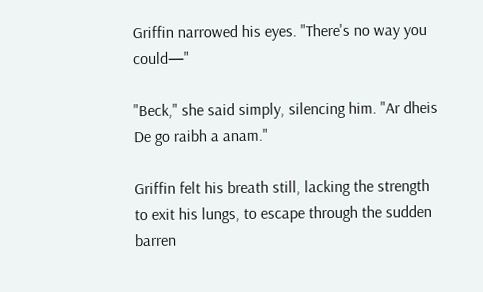Griffin narrowed his eyes. "There's no way you could—"

"Beck," she said simply, silencing him. "Ar dheis De go raibh a anam."

Griffin felt his breath still, lacking the strength to exit his lungs, to escape through the sudden barren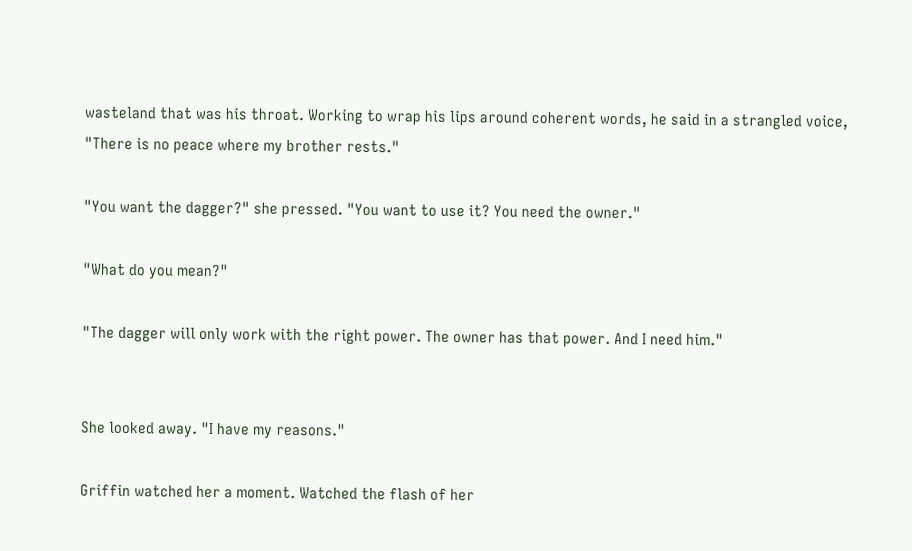wasteland that was his throat. Working to wrap his lips around coherent words, he said in a strangled voice, "There is no peace where my brother rests."

"You want the dagger?" she pressed. "You want to use it? You need the owner."

"What do you mean?"

"The dagger will only work with the right power. The owner has that power. And I need him."


She looked away. "I have my reasons."

Griffin watched her a moment. Watched the flash of her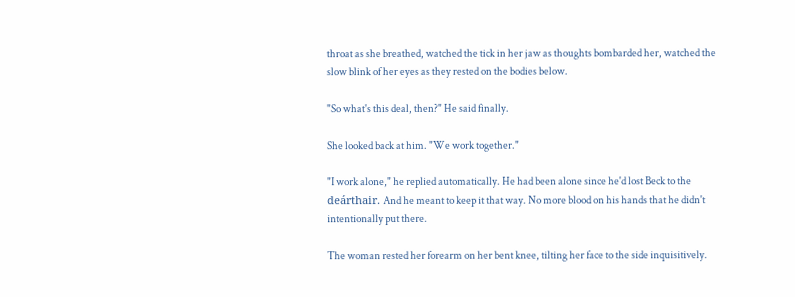throat as she breathed, watched the tick in her jaw as thoughts bombarded her, watched the slow blink of her eyes as they rested on the bodies below.

"So what's this deal, then?" He said finally.

She looked back at him. "We work together."

"I work alone," he replied automatically. He had been alone since he'd lost Beck to the deárthair. And he meant to keep it that way. No more blood on his hands that he didn't intentionally put there.

The woman rested her forearm on her bent knee, tilting her face to the side inquisitively.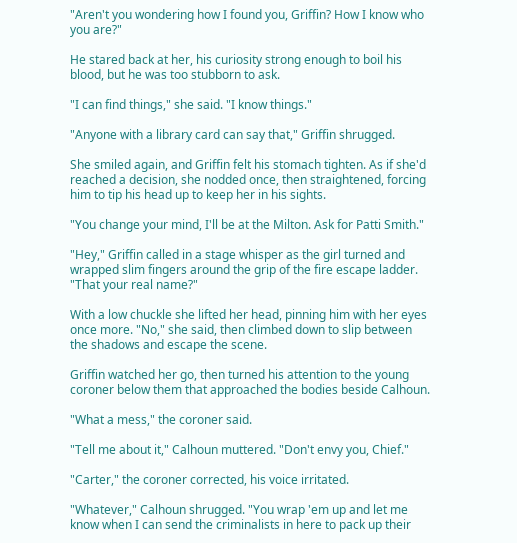"Aren't you wondering how I found you, Griffin? How I know who you are?"

He stared back at her, his curiosity strong enough to boil his blood, but he was too stubborn to ask.

"I can find things," she said. "I know things."

"Anyone with a library card can say that," Griffin shrugged.

She smiled again, and Griffin felt his stomach tighten. As if she'd reached a decision, she nodded once, then straightened, forcing him to tip his head up to keep her in his sights.

"You change your mind, I'll be at the Milton. Ask for Patti Smith."

"Hey," Griffin called in a stage whisper as the girl turned and wrapped slim fingers around the grip of the fire escape ladder. "That your real name?"

With a low chuckle she lifted her head, pinning him with her eyes once more. "No," she said, then climbed down to slip between the shadows and escape the scene.

Griffin watched her go, then turned his attention to the young coroner below them that approached the bodies beside Calhoun.

"What a mess," the coroner said.

"Tell me about it," Calhoun muttered. "Don't envy you, Chief."

"Carter," the coroner corrected, his voice irritated.

"Whatever," Calhoun shrugged. "You wrap 'em up and let me know when I can send the criminalists in here to pack up their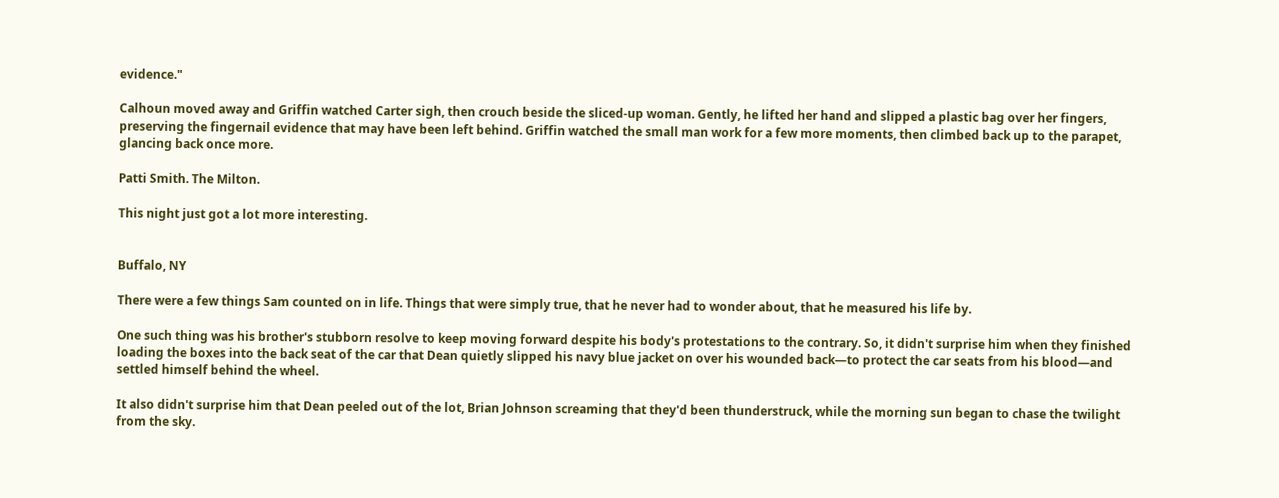evidence."

Calhoun moved away and Griffin watched Carter sigh, then crouch beside the sliced-up woman. Gently, he lifted her hand and slipped a plastic bag over her fingers, preserving the fingernail evidence that may have been left behind. Griffin watched the small man work for a few more moments, then climbed back up to the parapet, glancing back once more.

Patti Smith. The Milton.

This night just got a lot more interesting.


Buffalo, NY

There were a few things Sam counted on in life. Things that were simply true, that he never had to wonder about, that he measured his life by.

One such thing was his brother's stubborn resolve to keep moving forward despite his body's protestations to the contrary. So, it didn't surprise him when they finished loading the boxes into the back seat of the car that Dean quietly slipped his navy blue jacket on over his wounded back—to protect the car seats from his blood—and settled himself behind the wheel.

It also didn't surprise him that Dean peeled out of the lot, Brian Johnson screaming that they'd been thunderstruck, while the morning sun began to chase the twilight from the sky.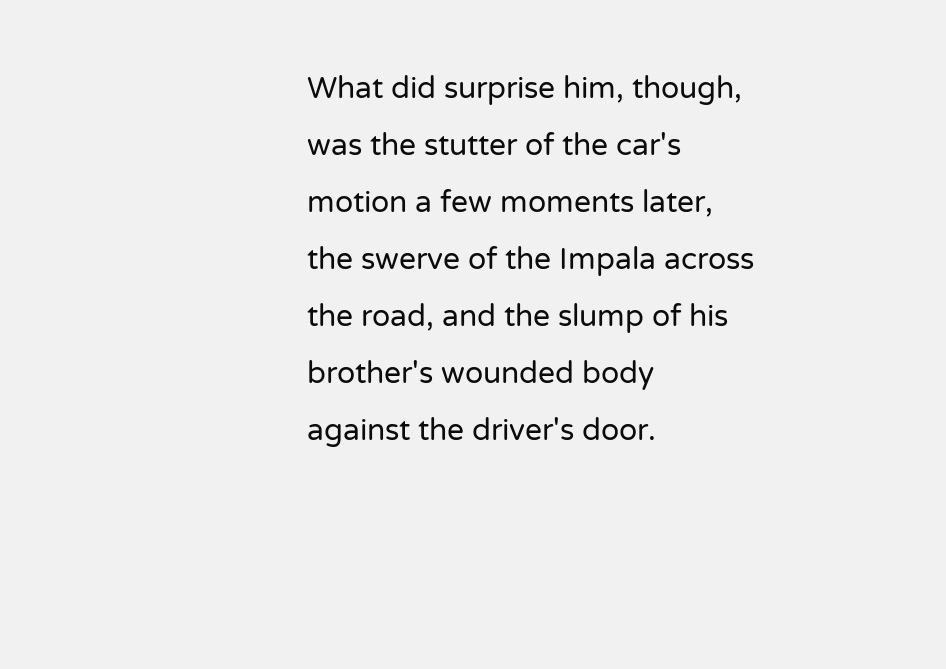What did surprise him, though, was the stutter of the car's motion a few moments later, the swerve of the Impala across the road, and the slump of his brother's wounded body against the driver's door.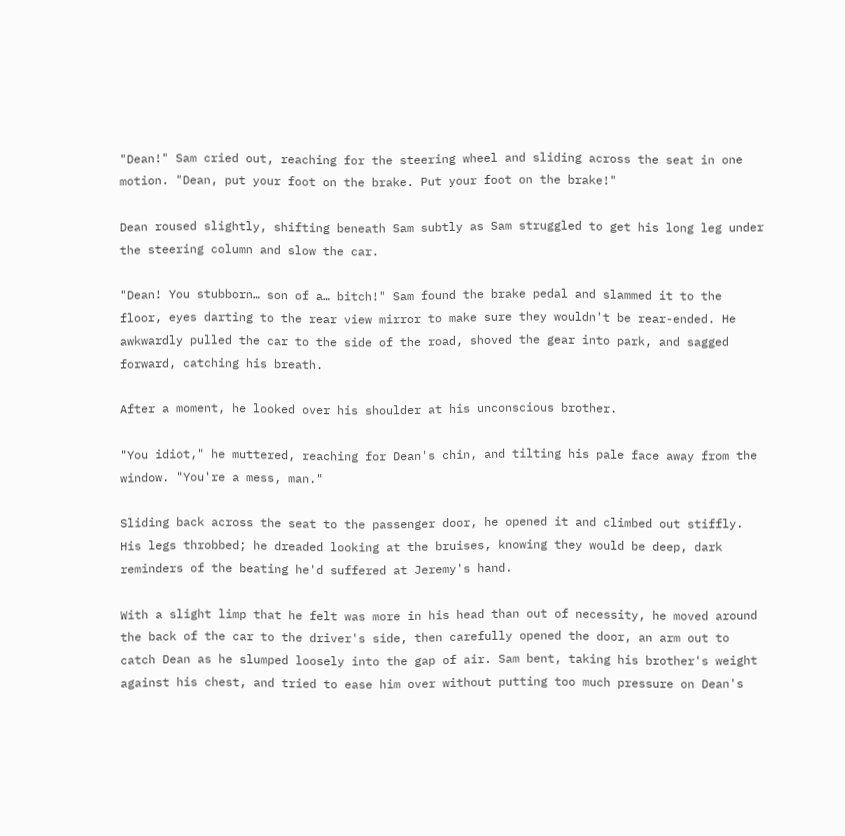"Dean!" Sam cried out, reaching for the steering wheel and sliding across the seat in one motion. "Dean, put your foot on the brake. Put your foot on the brake!"

Dean roused slightly, shifting beneath Sam subtly as Sam struggled to get his long leg under the steering column and slow the car.

"Dean! You stubborn… son of a… bitch!" Sam found the brake pedal and slammed it to the floor, eyes darting to the rear view mirror to make sure they wouldn't be rear-ended. He awkwardly pulled the car to the side of the road, shoved the gear into park, and sagged forward, catching his breath.

After a moment, he looked over his shoulder at his unconscious brother.

"You idiot," he muttered, reaching for Dean's chin, and tilting his pale face away from the window. "You're a mess, man."

Sliding back across the seat to the passenger door, he opened it and climbed out stiffly. His legs throbbed; he dreaded looking at the bruises, knowing they would be deep, dark reminders of the beating he'd suffered at Jeremy's hand.

With a slight limp that he felt was more in his head than out of necessity, he moved around the back of the car to the driver's side, then carefully opened the door, an arm out to catch Dean as he slumped loosely into the gap of air. Sam bent, taking his brother's weight against his chest, and tried to ease him over without putting too much pressure on Dean's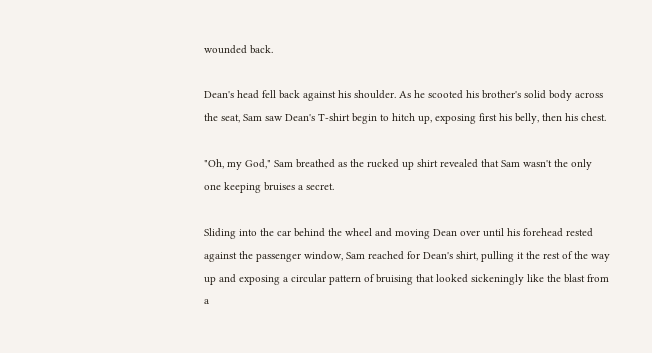wounded back.

Dean's head fell back against his shoulder. As he scooted his brother's solid body across the seat, Sam saw Dean's T-shirt begin to hitch up, exposing first his belly, then his chest.

"Oh, my God," Sam breathed as the rucked up shirt revealed that Sam wasn't the only one keeping bruises a secret.

Sliding into the car behind the wheel and moving Dean over until his forehead rested against the passenger window, Sam reached for Dean's shirt, pulling it the rest of the way up and exposing a circular pattern of bruising that looked sickeningly like the blast from a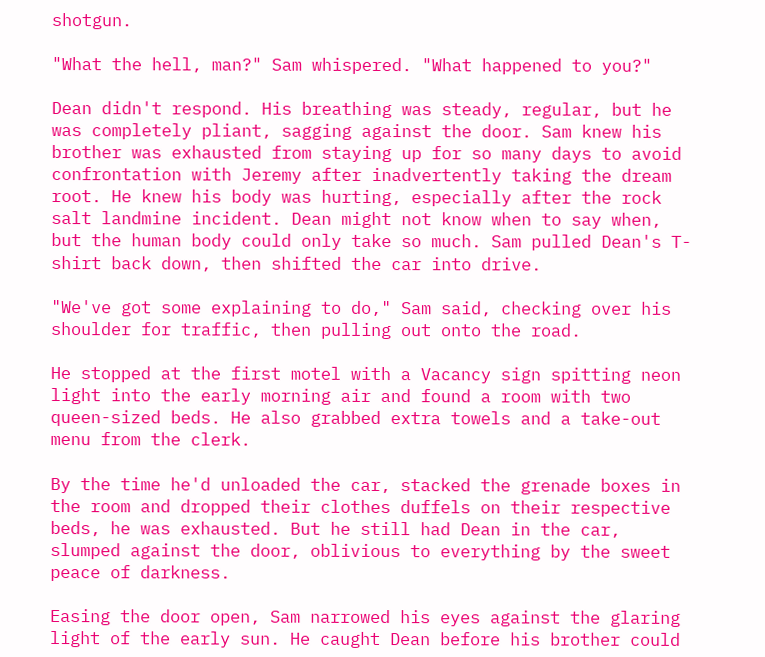shotgun.

"What the hell, man?" Sam whispered. "What happened to you?"

Dean didn't respond. His breathing was steady, regular, but he was completely pliant, sagging against the door. Sam knew his brother was exhausted from staying up for so many days to avoid confrontation with Jeremy after inadvertently taking the dream root. He knew his body was hurting, especially after the rock salt landmine incident. Dean might not know when to say when, but the human body could only take so much. Sam pulled Dean's T-shirt back down, then shifted the car into drive.

"We've got some explaining to do," Sam said, checking over his shoulder for traffic, then pulling out onto the road.

He stopped at the first motel with a Vacancy sign spitting neon light into the early morning air and found a room with two queen-sized beds. He also grabbed extra towels and a take-out menu from the clerk.

By the time he'd unloaded the car, stacked the grenade boxes in the room and dropped their clothes duffels on their respective beds, he was exhausted. But he still had Dean in the car, slumped against the door, oblivious to everything by the sweet peace of darkness.

Easing the door open, Sam narrowed his eyes against the glaring light of the early sun. He caught Dean before his brother could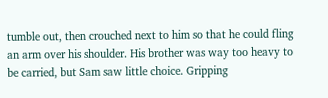tumble out, then crouched next to him so that he could fling an arm over his shoulder. His brother was way too heavy to be carried, but Sam saw little choice. Gripping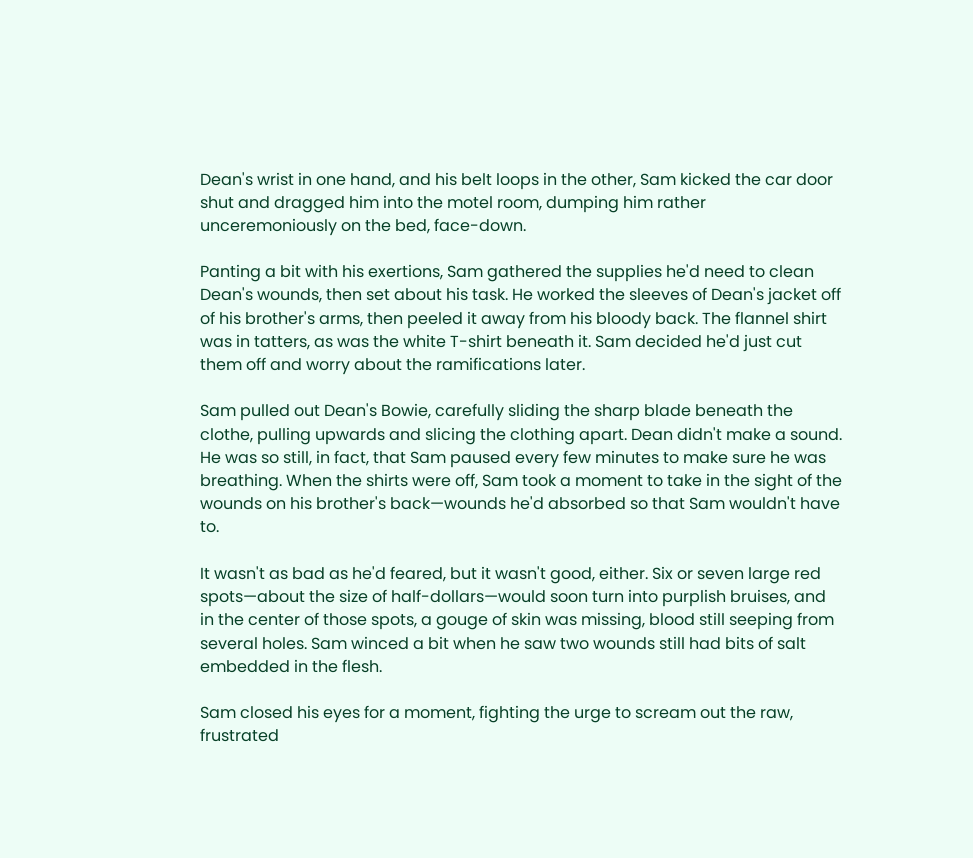Dean's wrist in one hand, and his belt loops in the other, Sam kicked the car door shut and dragged him into the motel room, dumping him rather unceremoniously on the bed, face-down.

Panting a bit with his exertions, Sam gathered the supplies he'd need to clean Dean's wounds, then set about his task. He worked the sleeves of Dean's jacket off of his brother's arms, then peeled it away from his bloody back. The flannel shirt was in tatters, as was the white T-shirt beneath it. Sam decided he'd just cut them off and worry about the ramifications later.

Sam pulled out Dean's Bowie, carefully sliding the sharp blade beneath the clothe, pulling upwards and slicing the clothing apart. Dean didn't make a sound. He was so still, in fact, that Sam paused every few minutes to make sure he was breathing. When the shirts were off, Sam took a moment to take in the sight of the wounds on his brother's back—wounds he'd absorbed so that Sam wouldn't have to.

It wasn't as bad as he'd feared, but it wasn't good, either. Six or seven large red spots—about the size of half-dollars—would soon turn into purplish bruises, and in the center of those spots, a gouge of skin was missing, blood still seeping from several holes. Sam winced a bit when he saw two wounds still had bits of salt embedded in the flesh.

Sam closed his eyes for a moment, fighting the urge to scream out the raw, frustrated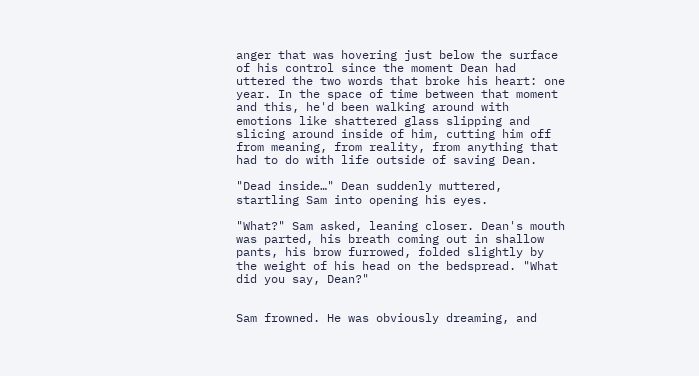anger that was hovering just below the surface of his control since the moment Dean had uttered the two words that broke his heart: one year. In the space of time between that moment and this, he'd been walking around with emotions like shattered glass slipping and slicing around inside of him, cutting him off from meaning, from reality, from anything that had to do with life outside of saving Dean.

"Dead inside…" Dean suddenly muttered, startling Sam into opening his eyes.

"What?" Sam asked, leaning closer. Dean's mouth was parted, his breath coming out in shallow pants, his brow furrowed, folded slightly by the weight of his head on the bedspread. "What did you say, Dean?"


Sam frowned. He was obviously dreaming, and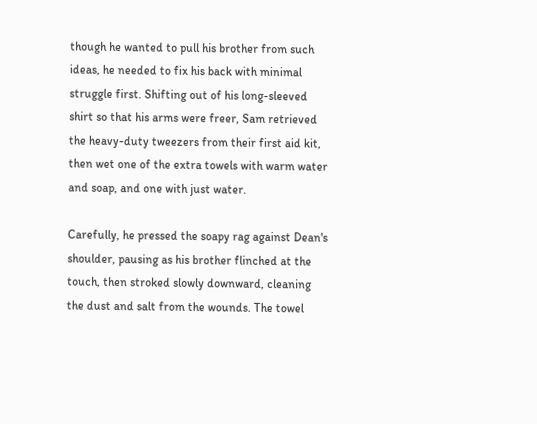though he wanted to pull his brother from such ideas, he needed to fix his back with minimal struggle first. Shifting out of his long-sleeved shirt so that his arms were freer, Sam retrieved the heavy-duty tweezers from their first aid kit, then wet one of the extra towels with warm water and soap, and one with just water.

Carefully, he pressed the soapy rag against Dean's shoulder, pausing as his brother flinched at the touch, then stroked slowly downward, cleaning the dust and salt from the wounds. The towel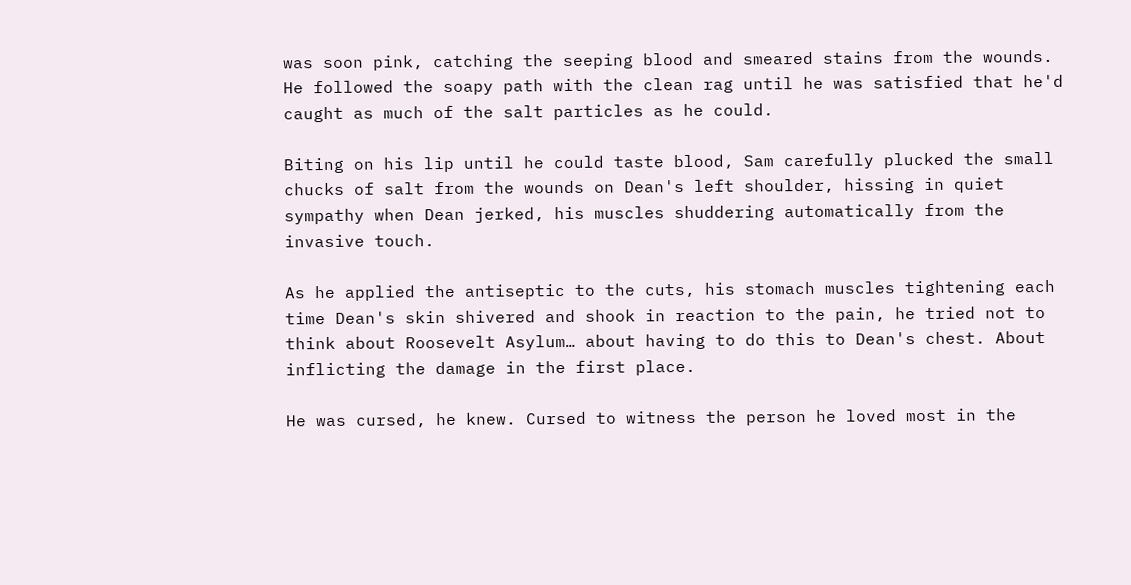was soon pink, catching the seeping blood and smeared stains from the wounds. He followed the soapy path with the clean rag until he was satisfied that he'd caught as much of the salt particles as he could.

Biting on his lip until he could taste blood, Sam carefully plucked the small chucks of salt from the wounds on Dean's left shoulder, hissing in quiet sympathy when Dean jerked, his muscles shuddering automatically from the invasive touch.

As he applied the antiseptic to the cuts, his stomach muscles tightening each time Dean's skin shivered and shook in reaction to the pain, he tried not to think about Roosevelt Asylum… about having to do this to Dean's chest. About inflicting the damage in the first place.

He was cursed, he knew. Cursed to witness the person he loved most in the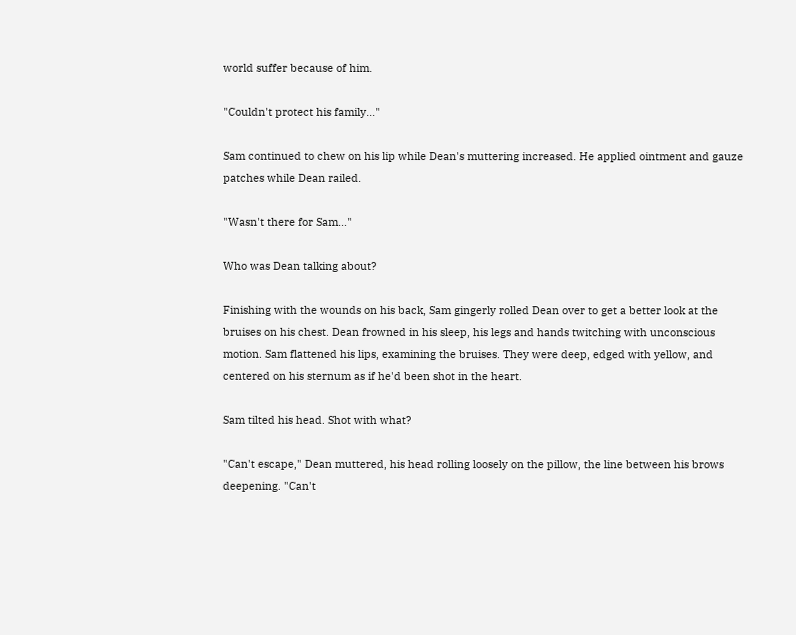world suffer because of him.

"Couldn't protect his family…"

Sam continued to chew on his lip while Dean's muttering increased. He applied ointment and gauze patches while Dean railed.

"Wasn't there for Sam…"

Who was Dean talking about?

Finishing with the wounds on his back, Sam gingerly rolled Dean over to get a better look at the bruises on his chest. Dean frowned in his sleep, his legs and hands twitching with unconscious motion. Sam flattened his lips, examining the bruises. They were deep, edged with yellow, and centered on his sternum as if he'd been shot in the heart.

Sam tilted his head. Shot with what?

"Can't escape," Dean muttered, his head rolling loosely on the pillow, the line between his brows deepening. "Can't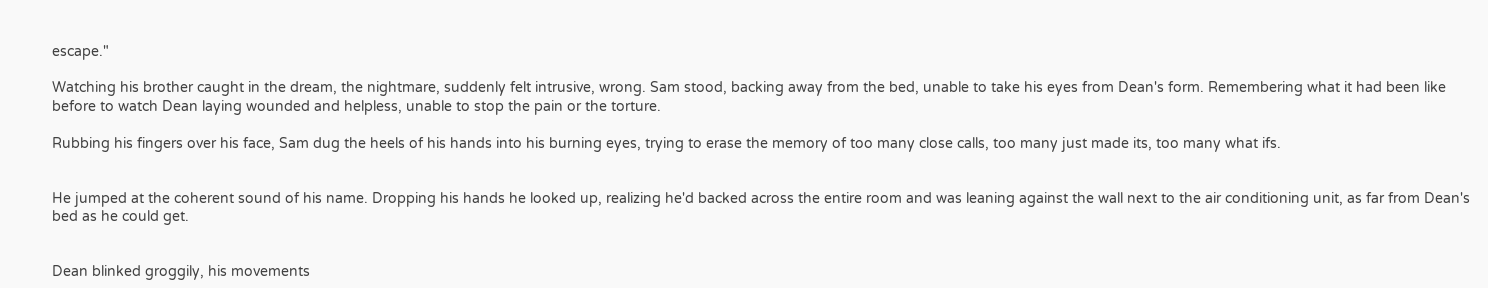escape."

Watching his brother caught in the dream, the nightmare, suddenly felt intrusive, wrong. Sam stood, backing away from the bed, unable to take his eyes from Dean's form. Remembering what it had been like before to watch Dean laying wounded and helpless, unable to stop the pain or the torture.

Rubbing his fingers over his face, Sam dug the heels of his hands into his burning eyes, trying to erase the memory of too many close calls, too many just made its, too many what ifs.


He jumped at the coherent sound of his name. Dropping his hands he looked up, realizing he'd backed across the entire room and was leaning against the wall next to the air conditioning unit, as far from Dean's bed as he could get.


Dean blinked groggily, his movements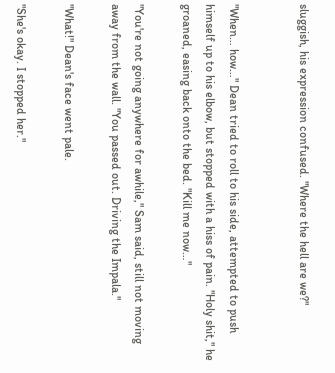sluggish, his expression confused. "Where the hell are we?"


"When… how…" Dean tried to roll to his side, attempted to push himself up to his elbow, but stopped with a hiss of pain. "Holy shit," he groaned, easing back onto the bed. "Kill me now…"

"You're not going anywhere for awhile," Sam said, still not moving away from the wall. "You passed out. Driving the Impala."

"What!" Dean's face went pale.

"She's okay. I stopped her."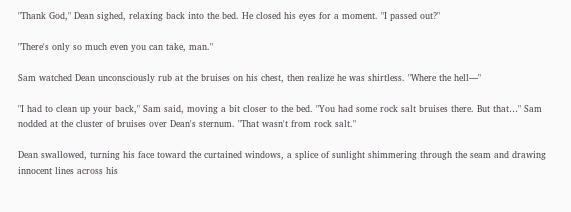"Thank God," Dean sighed, relaxing back into the bed. He closed his eyes for a moment. "I passed out?"

"There's only so much even you can take, man."

Sam watched Dean unconsciously rub at the bruises on his chest, then realize he was shirtless. "Where the hell—"

"I had to clean up your back," Sam said, moving a bit closer to the bed. "You had some rock salt bruises there. But that…" Sam nodded at the cluster of bruises over Dean's sternum. "That wasn't from rock salt."

Dean swallowed, turning his face toward the curtained windows, a splice of sunlight shimmering through the seam and drawing innocent lines across his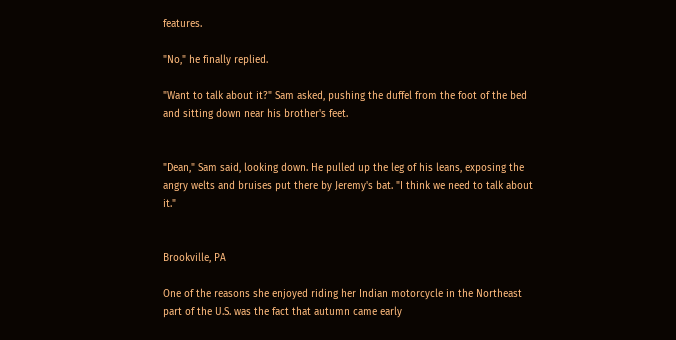features.

"No," he finally replied.

"Want to talk about it?" Sam asked, pushing the duffel from the foot of the bed and sitting down near his brother's feet.


"Dean," Sam said, looking down. He pulled up the leg of his leans, exposing the angry welts and bruises put there by Jeremy's bat. "I think we need to talk about it."


Brookville, PA

One of the reasons she enjoyed riding her Indian motorcycle in the Northeast part of the U.S. was the fact that autumn came early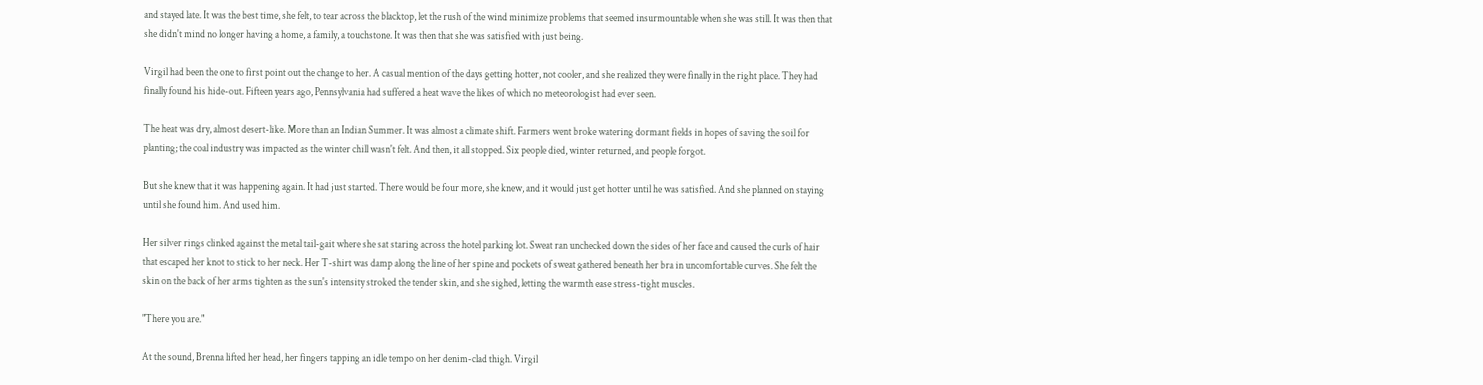and stayed late. It was the best time, she felt, to tear across the blacktop, let the rush of the wind minimize problems that seemed insurmountable when she was still. It was then that she didn't mind no longer having a home, a family, a touchstone. It was then that she was satisfied with just being.

Virgil had been the one to first point out the change to her. A casual mention of the days getting hotter, not cooler, and she realized they were finally in the right place. They had finally found his hide-out. Fifteen years ago, Pennsylvania had suffered a heat wave the likes of which no meteorologist had ever seen.

The heat was dry, almost desert-like. More than an Indian Summer. It was almost a climate shift. Farmers went broke watering dormant fields in hopes of saving the soil for planting; the coal industry was impacted as the winter chill wasn't felt. And then, it all stopped. Six people died, winter returned, and people forgot.

But she knew that it was happening again. It had just started. There would be four more, she knew, and it would just get hotter until he was satisfied. And she planned on staying until she found him. And used him.

Her silver rings clinked against the metal tail-gait where she sat staring across the hotel parking lot. Sweat ran unchecked down the sides of her face and caused the curls of hair that escaped her knot to stick to her neck. Her T-shirt was damp along the line of her spine and pockets of sweat gathered beneath her bra in uncomfortable curves. She felt the skin on the back of her arms tighten as the sun's intensity stroked the tender skin, and she sighed, letting the warmth ease stress-tight muscles.

"There you are."

At the sound, Brenna lifted her head, her fingers tapping an idle tempo on her denim-clad thigh. Virgil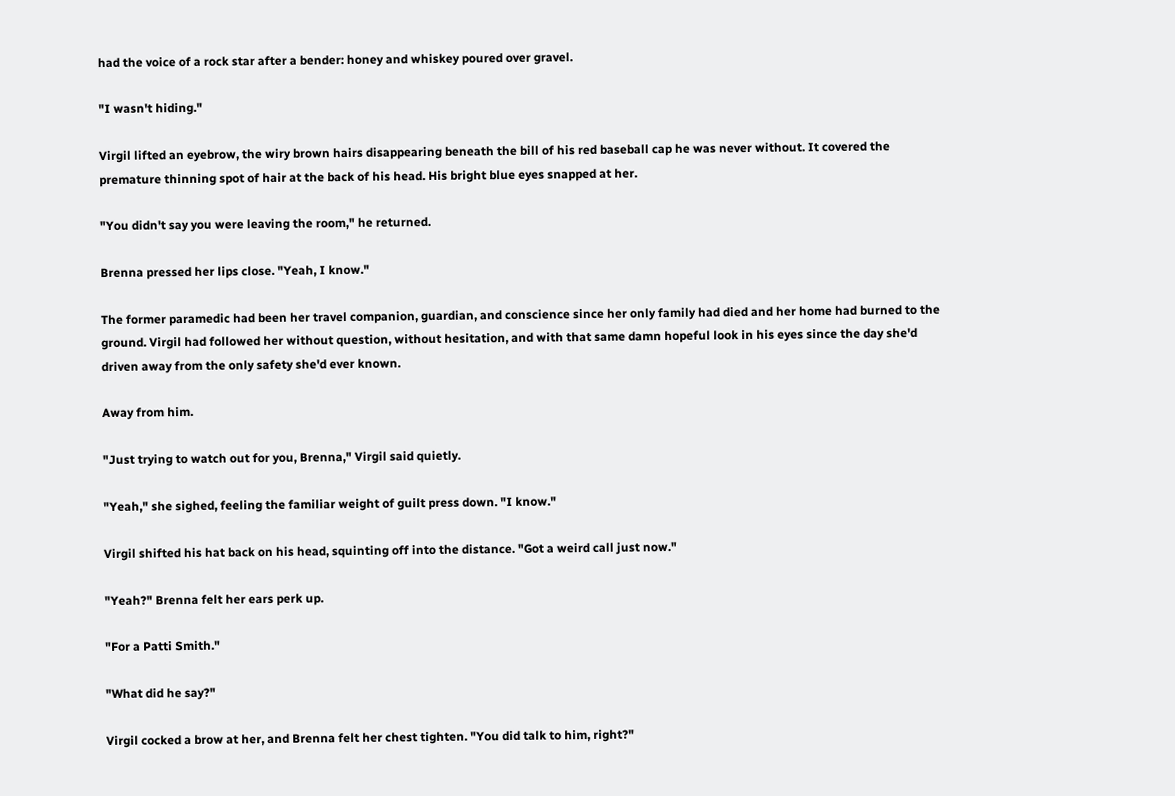had the voice of a rock star after a bender: honey and whiskey poured over gravel.

"I wasn't hiding."

Virgil lifted an eyebrow, the wiry brown hairs disappearing beneath the bill of his red baseball cap he was never without. It covered the premature thinning spot of hair at the back of his head. His bright blue eyes snapped at her.

"You didn't say you were leaving the room," he returned.

Brenna pressed her lips close. "Yeah, I know."

The former paramedic had been her travel companion, guardian, and conscience since her only family had died and her home had burned to the ground. Virgil had followed her without question, without hesitation, and with that same damn hopeful look in his eyes since the day she'd driven away from the only safety she'd ever known.

Away from him.

"Just trying to watch out for you, Brenna," Virgil said quietly.

"Yeah," she sighed, feeling the familiar weight of guilt press down. "I know."

Virgil shifted his hat back on his head, squinting off into the distance. "Got a weird call just now."

"Yeah?" Brenna felt her ears perk up.

"For a Patti Smith."

"What did he say?"

Virgil cocked a brow at her, and Brenna felt her chest tighten. "You did talk to him, right?"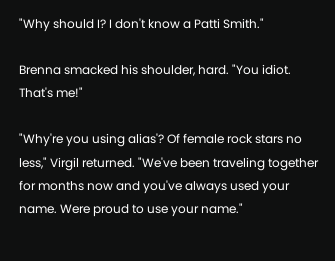"Why should I? I don't know a Patti Smith."

Brenna smacked his shoulder, hard. "You idiot. That's me!"

"Why're you using alias'? Of female rock stars no less," Virgil returned. "We've been traveling together for months now and you've always used your name. Were proud to use your name."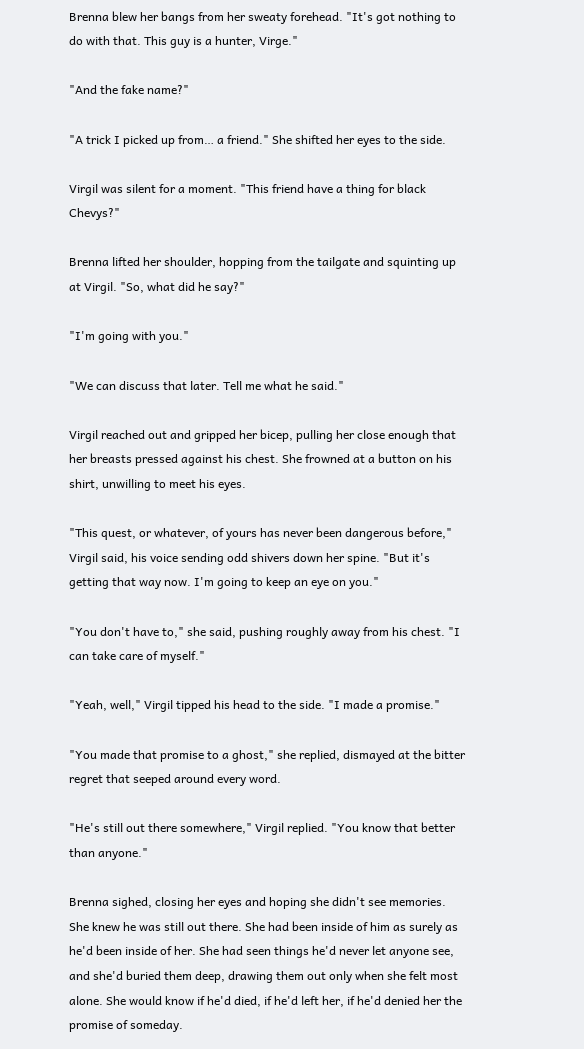Brenna blew her bangs from her sweaty forehead. "It's got nothing to do with that. This guy is a hunter, Virge."

"And the fake name?"

"A trick I picked up from… a friend." She shifted her eyes to the side.

Virgil was silent for a moment. "This friend have a thing for black Chevys?"

Brenna lifted her shoulder, hopping from the tailgate and squinting up at Virgil. "So, what did he say?"

"I'm going with you."

"We can discuss that later. Tell me what he said."

Virgil reached out and gripped her bicep, pulling her close enough that her breasts pressed against his chest. She frowned at a button on his shirt, unwilling to meet his eyes.

"This quest, or whatever, of yours has never been dangerous before," Virgil said, his voice sending odd shivers down her spine. "But it's getting that way now. I'm going to keep an eye on you."

"You don't have to," she said, pushing roughly away from his chest. "I can take care of myself."

"Yeah, well," Virgil tipped his head to the side. "I made a promise."

"You made that promise to a ghost," she replied, dismayed at the bitter regret that seeped around every word.

"He's still out there somewhere," Virgil replied. "You know that better than anyone."

Brenna sighed, closing her eyes and hoping she didn't see memories. She knew he was still out there. She had been inside of him as surely as he'd been inside of her. She had seen things he'd never let anyone see, and she'd buried them deep, drawing them out only when she felt most alone. She would know if he'd died, if he'd left her, if he'd denied her the promise of someday.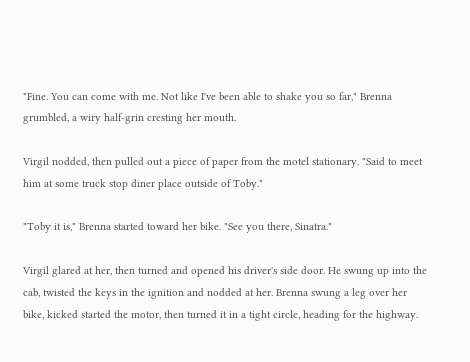"Fine. You can come with me. Not like I've been able to shake you so far," Brenna grumbled, a wiry half-grin cresting her mouth.

Virgil nodded, then pulled out a piece of paper from the motel stationary. "Said to meet him at some truck stop diner place outside of Toby."

"Toby it is," Brenna started toward her bike. "See you there, Sinatra."

Virgil glared at her, then turned and opened his driver's side door. He swung up into the cab, twisted the keys in the ignition and nodded at her. Brenna swung a leg over her bike, kicked started the motor, then turned it in a tight circle, heading for the highway.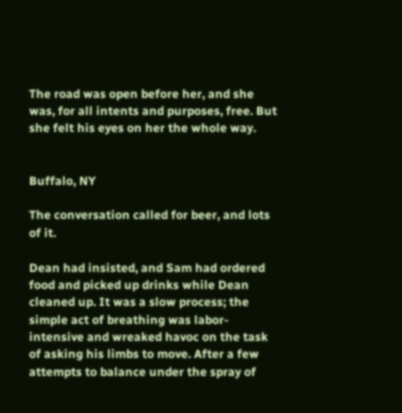The road was open before her, and she was, for all intents and purposes, free. But she felt his eyes on her the whole way.


Buffalo, NY

The conversation called for beer, and lots of it.

Dean had insisted, and Sam had ordered food and picked up drinks while Dean cleaned up. It was a slow process; the simple act of breathing was labor-intensive and wreaked havoc on the task of asking his limbs to move. After a few attempts to balance under the spray of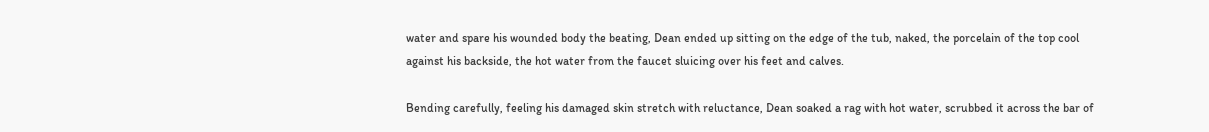water and spare his wounded body the beating, Dean ended up sitting on the edge of the tub, naked, the porcelain of the top cool against his backside, the hot water from the faucet sluicing over his feet and calves.

Bending carefully, feeling his damaged skin stretch with reluctance, Dean soaked a rag with hot water, scrubbed it across the bar of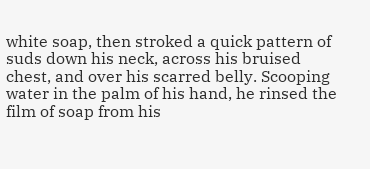white soap, then stroked a quick pattern of suds down his neck, across his bruised chest, and over his scarred belly. Scooping water in the palm of his hand, he rinsed the film of soap from his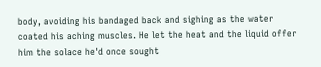body, avoiding his bandaged back and sighing as the water coated his aching muscles. He let the heat and the liquid offer him the solace he'd once sought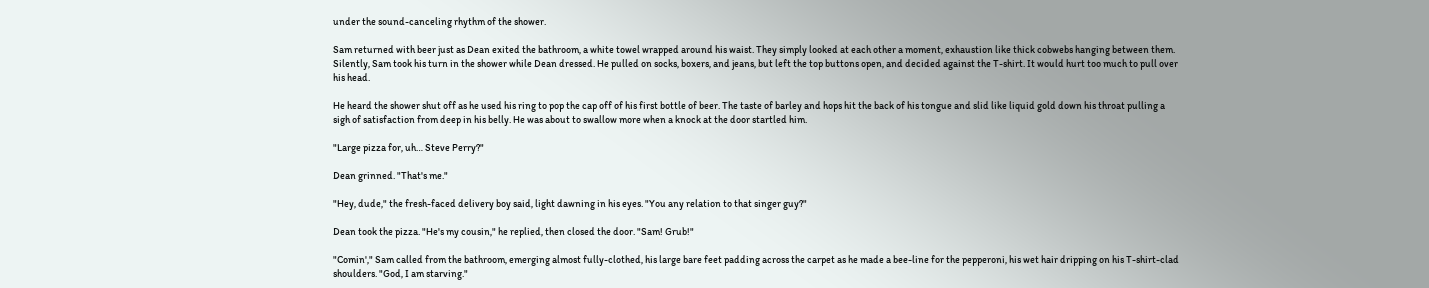under the sound-canceling rhythm of the shower.

Sam returned with beer just as Dean exited the bathroom, a white towel wrapped around his waist. They simply looked at each other a moment, exhaustion like thick cobwebs hanging between them. Silently, Sam took his turn in the shower while Dean dressed. He pulled on socks, boxers, and jeans, but left the top buttons open, and decided against the T-shirt. It would hurt too much to pull over his head.

He heard the shower shut off as he used his ring to pop the cap off of his first bottle of beer. The taste of barley and hops hit the back of his tongue and slid like liquid gold down his throat pulling a sigh of satisfaction from deep in his belly. He was about to swallow more when a knock at the door startled him.

"Large pizza for, uh… Steve Perry?"

Dean grinned. "That's me."

"Hey, dude," the fresh-faced delivery boy said, light dawning in his eyes. "You any relation to that singer guy?"

Dean took the pizza. "He's my cousin," he replied, then closed the door. "Sam! Grub!"

"Comin'," Sam called from the bathroom, emerging almost fully-clothed, his large bare feet padding across the carpet as he made a bee-line for the pepperoni, his wet hair dripping on his T-shirt-clad shoulders. "God, I am starving."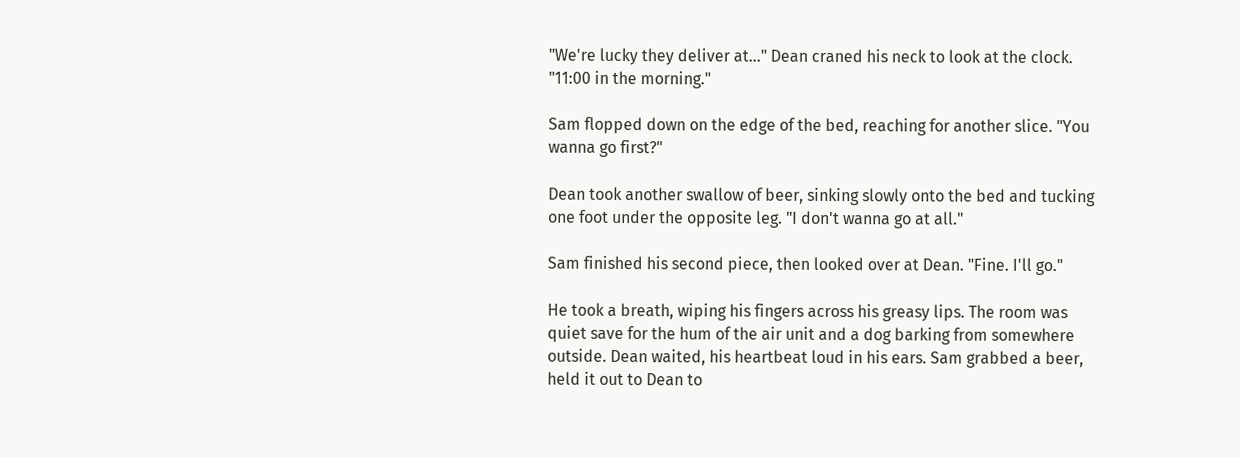"We're lucky they deliver at…" Dean craned his neck to look at the clock. "11:00 in the morning."

Sam flopped down on the edge of the bed, reaching for another slice. "You wanna go first?"

Dean took another swallow of beer, sinking slowly onto the bed and tucking one foot under the opposite leg. "I don't wanna go at all."

Sam finished his second piece, then looked over at Dean. "Fine. I'll go."

He took a breath, wiping his fingers across his greasy lips. The room was quiet save for the hum of the air unit and a dog barking from somewhere outside. Dean waited, his heartbeat loud in his ears. Sam grabbed a beer, held it out to Dean to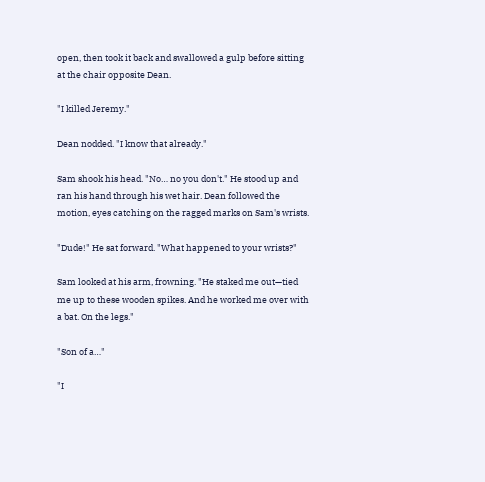open, then took it back and swallowed a gulp before sitting at the chair opposite Dean.

"I killed Jeremy."

Dean nodded. "I know that already."

Sam shook his head. "No… no you don't." He stood up and ran his hand through his wet hair. Dean followed the motion, eyes catching on the ragged marks on Sam's wrists.

"Dude!" He sat forward. "What happened to your wrists?"

Sam looked at his arm, frowning. "He staked me out—tied me up to these wooden spikes. And he worked me over with a bat. On the legs."

"Son of a…"

"I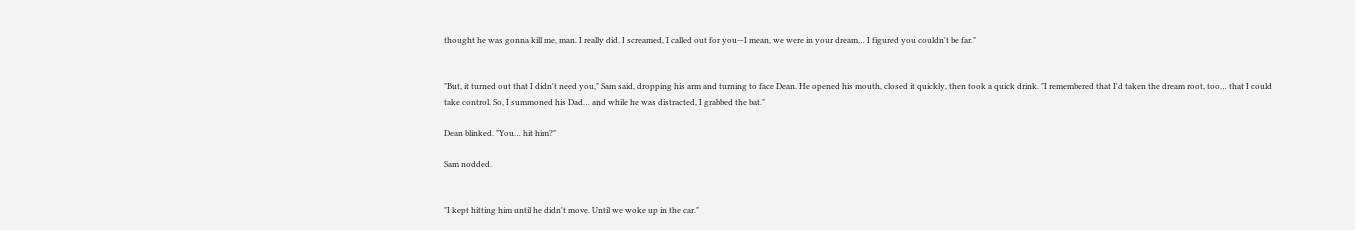thought he was gonna kill me, man. I really did. I screamed, I called out for you—I mean, we were in your dream… I figured you couldn't be far."


"But, it turned out that I didn't need you," Sam said, dropping his arm and turning to face Dean. He opened his mouth, closed it quickly, then took a quick drink. "I remembered that I'd taken the dream root, too… that I could take control. So, I summoned his Dad… and while he was distracted, I grabbed the bat."

Dean blinked. "You… hit him?"

Sam nodded.


"I kept hitting him until he didn't move. Until we woke up in the car."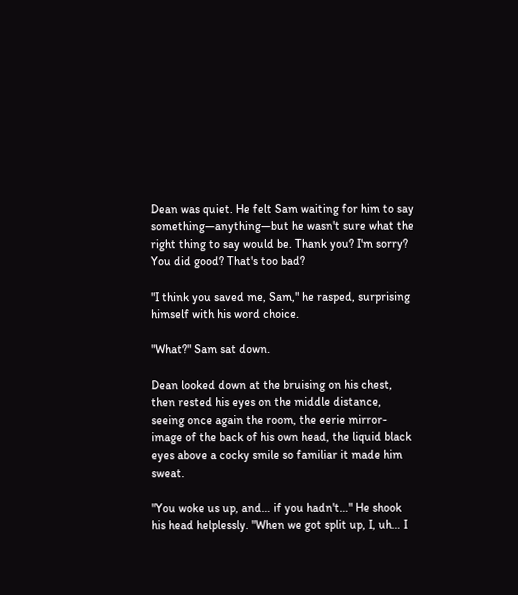Dean was quiet. He felt Sam waiting for him to say something—anything—but he wasn't sure what the right thing to say would be. Thank you? I'm sorry? You did good? That's too bad?

"I think you saved me, Sam," he rasped, surprising himself with his word choice.

"What?" Sam sat down.

Dean looked down at the bruising on his chest, then rested his eyes on the middle distance, seeing once again the room, the eerie mirror-image of the back of his own head, the liquid black eyes above a cocky smile so familiar it made him sweat.

"You woke us up, and… if you hadn't…" He shook his head helplessly. "When we got split up, I, uh… I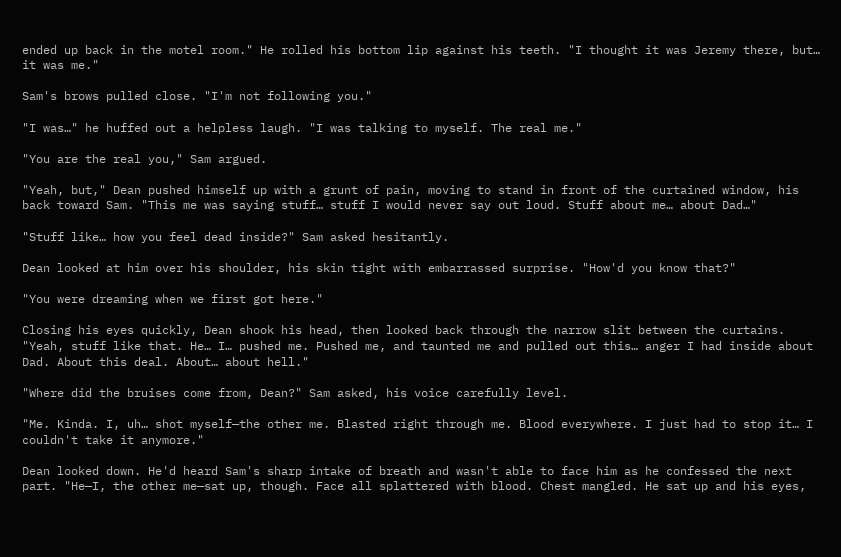ended up back in the motel room." He rolled his bottom lip against his teeth. "I thought it was Jeremy there, but… it was me."

Sam's brows pulled close. "I'm not following you."

"I was…" he huffed out a helpless laugh. "I was talking to myself. The real me."

"You are the real you," Sam argued.

"Yeah, but," Dean pushed himself up with a grunt of pain, moving to stand in front of the curtained window, his back toward Sam. "This me was saying stuff… stuff I would never say out loud. Stuff about me… about Dad…"

"Stuff like… how you feel dead inside?" Sam asked hesitantly.

Dean looked at him over his shoulder, his skin tight with embarrassed surprise. "How'd you know that?"

"You were dreaming when we first got here."

Closing his eyes quickly, Dean shook his head, then looked back through the narrow slit between the curtains. "Yeah, stuff like that. He… I… pushed me. Pushed me, and taunted me and pulled out this… anger I had inside about Dad. About this deal. About… about hell."

"Where did the bruises come from, Dean?" Sam asked, his voice carefully level.

"Me. Kinda. I, uh… shot myself—the other me. Blasted right through me. Blood everywhere. I just had to stop it… I couldn't take it anymore."

Dean looked down. He'd heard Sam's sharp intake of breath and wasn't able to face him as he confessed the next part. "He—I, the other me—sat up, though. Face all splattered with blood. Chest mangled. He sat up and his eyes,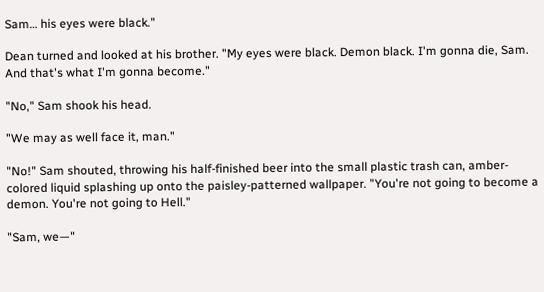Sam… his eyes were black."

Dean turned and looked at his brother. "My eyes were black. Demon black. I'm gonna die, Sam. And that's what I'm gonna become."

"No," Sam shook his head.

"We may as well face it, man."

"No!" Sam shouted, throwing his half-finished beer into the small plastic trash can, amber-colored liquid splashing up onto the paisley-patterned wallpaper. "You're not going to become a demon. You're not going to Hell."

"Sam, we—"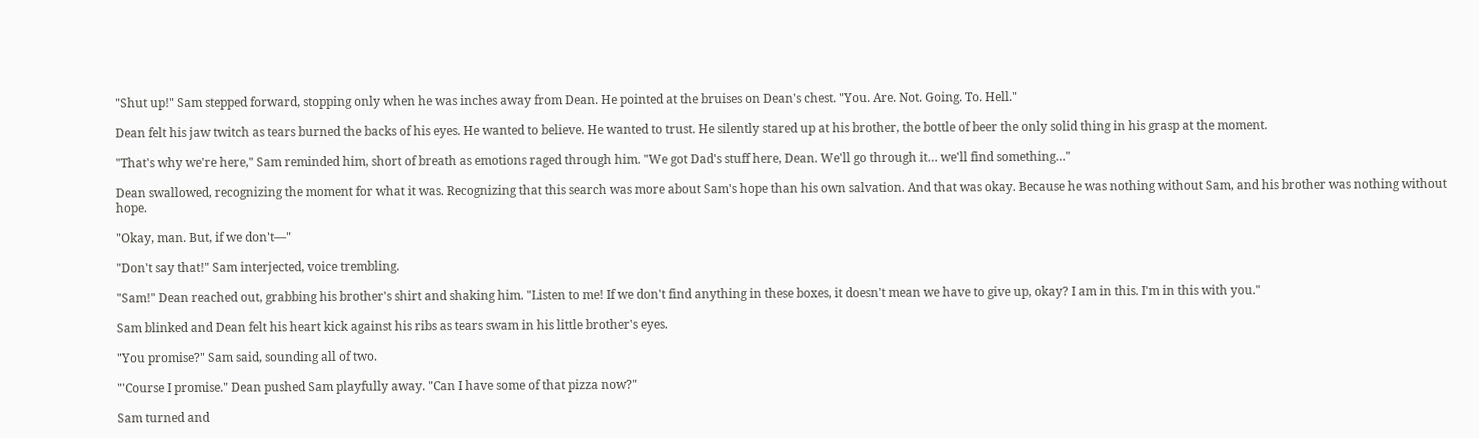"Shut up!" Sam stepped forward, stopping only when he was inches away from Dean. He pointed at the bruises on Dean's chest. "You. Are. Not. Going. To. Hell."

Dean felt his jaw twitch as tears burned the backs of his eyes. He wanted to believe. He wanted to trust. He silently stared up at his brother, the bottle of beer the only solid thing in his grasp at the moment.

"That's why we're here," Sam reminded him, short of breath as emotions raged through him. "We got Dad's stuff here, Dean. We'll go through it… we'll find something…"

Dean swallowed, recognizing the moment for what it was. Recognizing that this search was more about Sam's hope than his own salvation. And that was okay. Because he was nothing without Sam, and his brother was nothing without hope.

"Okay, man. But, if we don't—"

"Don't say that!" Sam interjected, voice trembling.

"Sam!" Dean reached out, grabbing his brother's shirt and shaking him. "Listen to me! If we don't find anything in these boxes, it doesn't mean we have to give up, okay? I am in this. I'm in this with you."

Sam blinked and Dean felt his heart kick against his ribs as tears swam in his little brother's eyes.

"You promise?" Sam said, sounding all of two.

"'Course I promise." Dean pushed Sam playfully away. "Can I have some of that pizza now?"

Sam turned and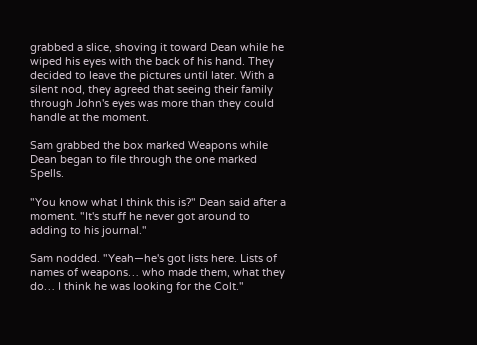grabbed a slice, shoving it toward Dean while he wiped his eyes with the back of his hand. They decided to leave the pictures until later. With a silent nod, they agreed that seeing their family through John's eyes was more than they could handle at the moment.

Sam grabbed the box marked Weapons while Dean began to file through the one marked Spells.

"You know what I think this is?" Dean said after a moment. "It's stuff he never got around to adding to his journal."

Sam nodded. "Yeah—he's got lists here. Lists of names of weapons… who made them, what they do… I think he was looking for the Colt."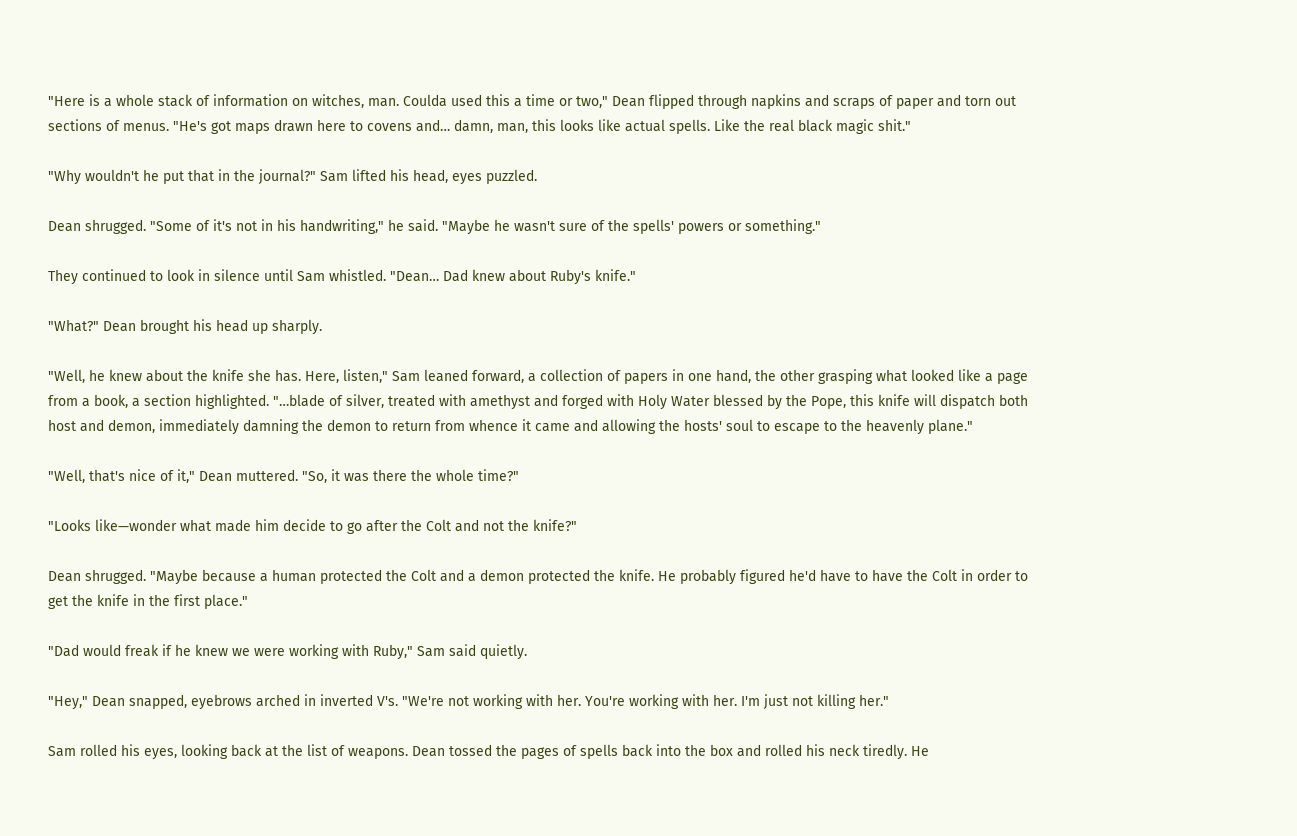"Here is a whole stack of information on witches, man. Coulda used this a time or two," Dean flipped through napkins and scraps of paper and torn out sections of menus. "He's got maps drawn here to covens and… damn, man, this looks like actual spells. Like the real black magic shit."

"Why wouldn't he put that in the journal?" Sam lifted his head, eyes puzzled.

Dean shrugged. "Some of it's not in his handwriting," he said. "Maybe he wasn't sure of the spells' powers or something."

They continued to look in silence until Sam whistled. "Dean… Dad knew about Ruby's knife."

"What?" Dean brought his head up sharply.

"Well, he knew about the knife she has. Here, listen," Sam leaned forward, a collection of papers in one hand, the other grasping what looked like a page from a book, a section highlighted. "…blade of silver, treated with amethyst and forged with Holy Water blessed by the Pope, this knife will dispatch both host and demon, immediately damning the demon to return from whence it came and allowing the hosts' soul to escape to the heavenly plane."

"Well, that's nice of it," Dean muttered. "So, it was there the whole time?"

"Looks like—wonder what made him decide to go after the Colt and not the knife?"

Dean shrugged. "Maybe because a human protected the Colt and a demon protected the knife. He probably figured he'd have to have the Colt in order to get the knife in the first place."

"Dad would freak if he knew we were working with Ruby," Sam said quietly.

"Hey," Dean snapped, eyebrows arched in inverted V's. "We're not working with her. You're working with her. I'm just not killing her."

Sam rolled his eyes, looking back at the list of weapons. Dean tossed the pages of spells back into the box and rolled his neck tiredly. He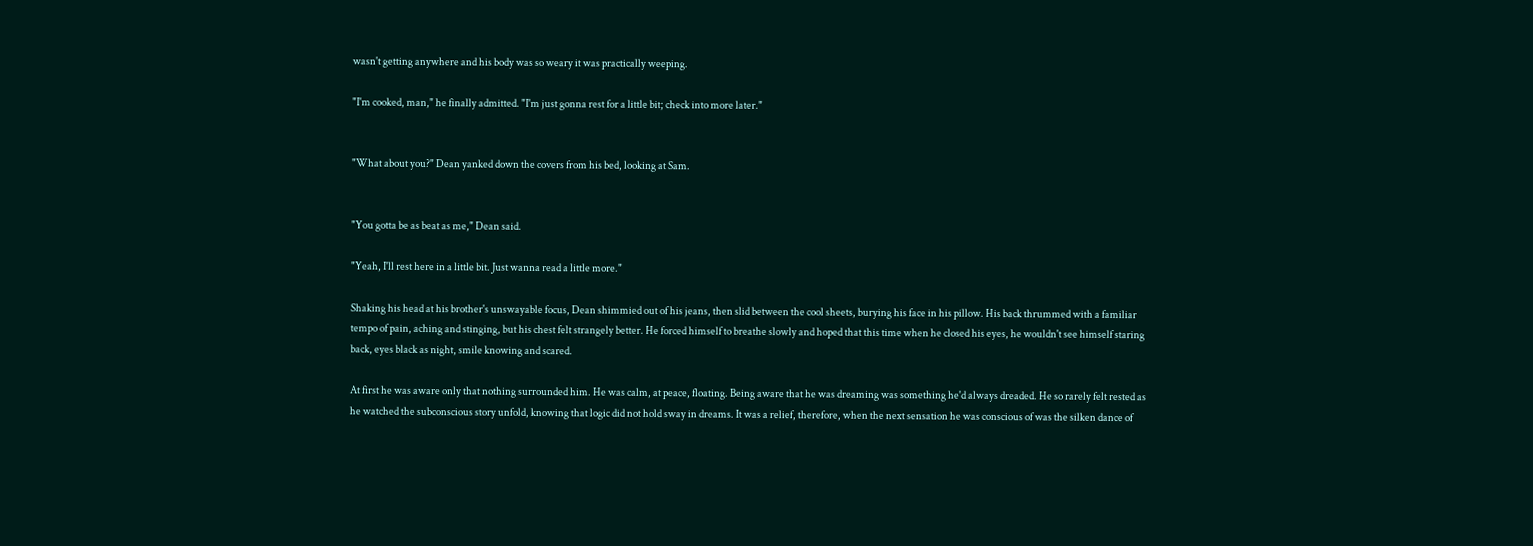wasn't getting anywhere and his body was so weary it was practically weeping.

"I'm cooked, man," he finally admitted. "I'm just gonna rest for a little bit; check into more later."


"What about you?" Dean yanked down the covers from his bed, looking at Sam.


"You gotta be as beat as me," Dean said.

"Yeah, I'll rest here in a little bit. Just wanna read a little more."

Shaking his head at his brother's unswayable focus, Dean shimmied out of his jeans, then slid between the cool sheets, burying his face in his pillow. His back thrummed with a familiar tempo of pain, aching and stinging, but his chest felt strangely better. He forced himself to breathe slowly and hoped that this time when he closed his eyes, he wouldn't see himself staring back, eyes black as night, smile knowing and scared.

At first he was aware only that nothing surrounded him. He was calm, at peace, floating. Being aware that he was dreaming was something he'd always dreaded. He so rarely felt rested as he watched the subconscious story unfold, knowing that logic did not hold sway in dreams. It was a relief, therefore, when the next sensation he was conscious of was the silken dance of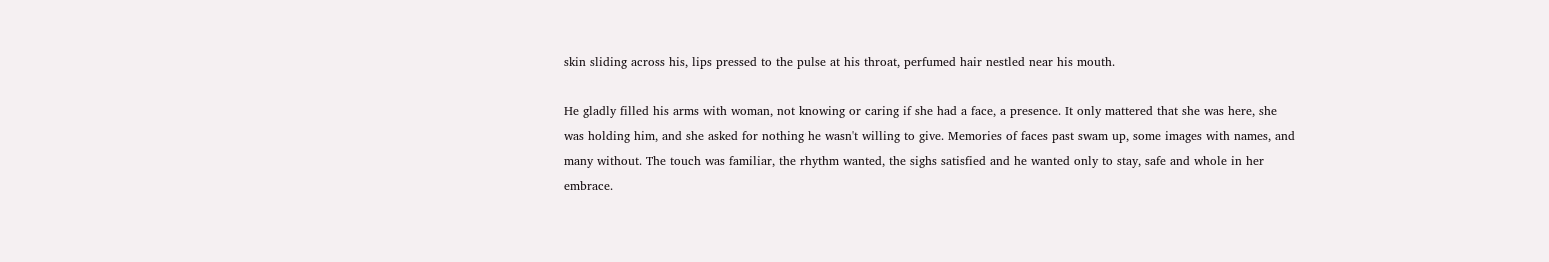skin sliding across his, lips pressed to the pulse at his throat, perfumed hair nestled near his mouth.

He gladly filled his arms with woman, not knowing or caring if she had a face, a presence. It only mattered that she was here, she was holding him, and she asked for nothing he wasn't willing to give. Memories of faces past swam up, some images with names, and many without. The touch was familiar, the rhythm wanted, the sighs satisfied and he wanted only to stay, safe and whole in her embrace.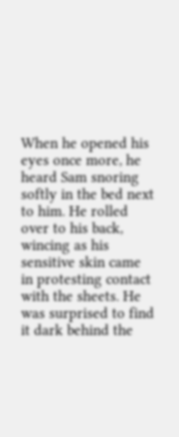When he opened his eyes once more, he heard Sam snoring softly in the bed next to him. He rolled over to his back, wincing as his sensitive skin came in protesting contact with the sheets. He was surprised to find it dark behind the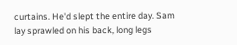curtains. He'd slept the entire day. Sam lay sprawled on his back, long legs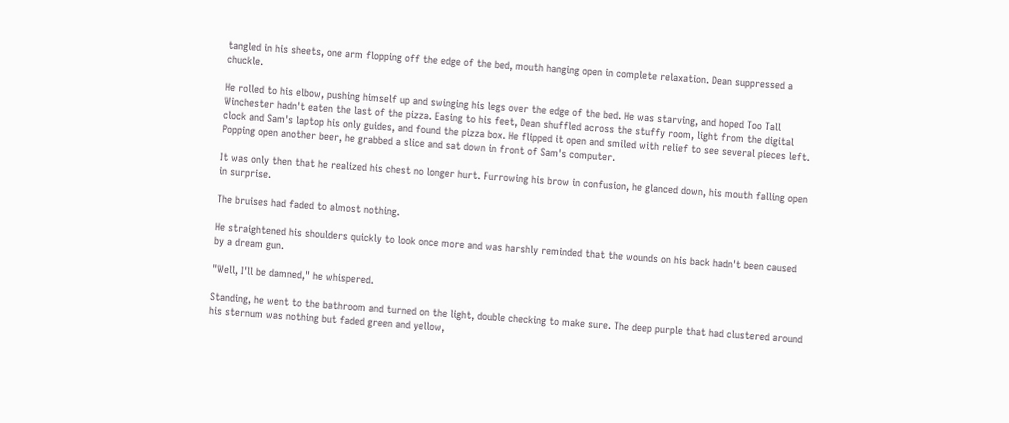tangled in his sheets, one arm flopping off the edge of the bed, mouth hanging open in complete relaxation. Dean suppressed a chuckle.

He rolled to his elbow, pushing himself up and swinging his legs over the edge of the bed. He was starving, and hoped Too Tall Winchester hadn't eaten the last of the pizza. Easing to his feet, Dean shuffled across the stuffy room, light from the digital clock and Sam's laptop his only guides, and found the pizza box. He flipped it open and smiled with relief to see several pieces left. Popping open another beer, he grabbed a slice and sat down in front of Sam's computer.

It was only then that he realized his chest no longer hurt. Furrowing his brow in confusion, he glanced down, his mouth falling open in surprise.

The bruises had faded to almost nothing.

He straightened his shoulders quickly to look once more and was harshly reminded that the wounds on his back hadn't been caused by a dream gun.

"Well, I'll be damned," he whispered.

Standing, he went to the bathroom and turned on the light, double checking to make sure. The deep purple that had clustered around his sternum was nothing but faded green and yellow,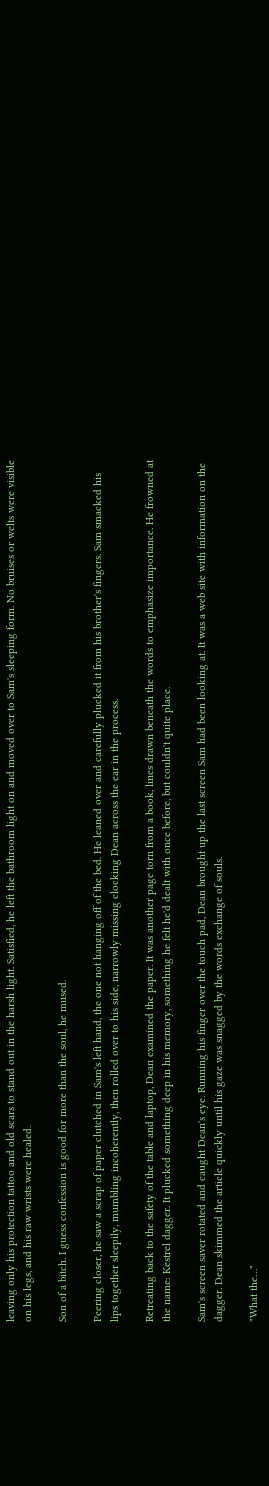leaving only his protection tattoo and old scars to stand out in the harsh light. Satisfied, he left the bathroom light on and moved over to Sam's sleeping form. No bruises or welts were visible on his legs, and his raw wrists were healed.

Son of a bitch. I guess confession is good for more than the soul, he mused.

Peering closer, he saw a scrap of paper clutched in Sam's left hand, the one not hanging off of the bed. He leaned over and carefully plucked it from his brother's fingers. Sam smacked his lips together sleepily, mumbling incoherently, then rolled over to his side, narrowly missing clocking Dean across the ear in the process.

Retreating back to the safety of the table and laptop, Dean examined the paper. It was another page torn from a book, lines drawn beneath the words to emphasize importance. He frowned at the name: Kestrel dagger. It plucked something deep in his memory, something he felt he'd dealt with once before, but couldn't quite place.

Sam's screen saver rotated and caught Dean's eye. Running his finger over the touch pad, Dean brought up the last screen Sam had been looking at. It was a web site with information on the dagger. Dean skimmed the article quickly until his gaze was snagged by the words exchange of souls.

"What the…"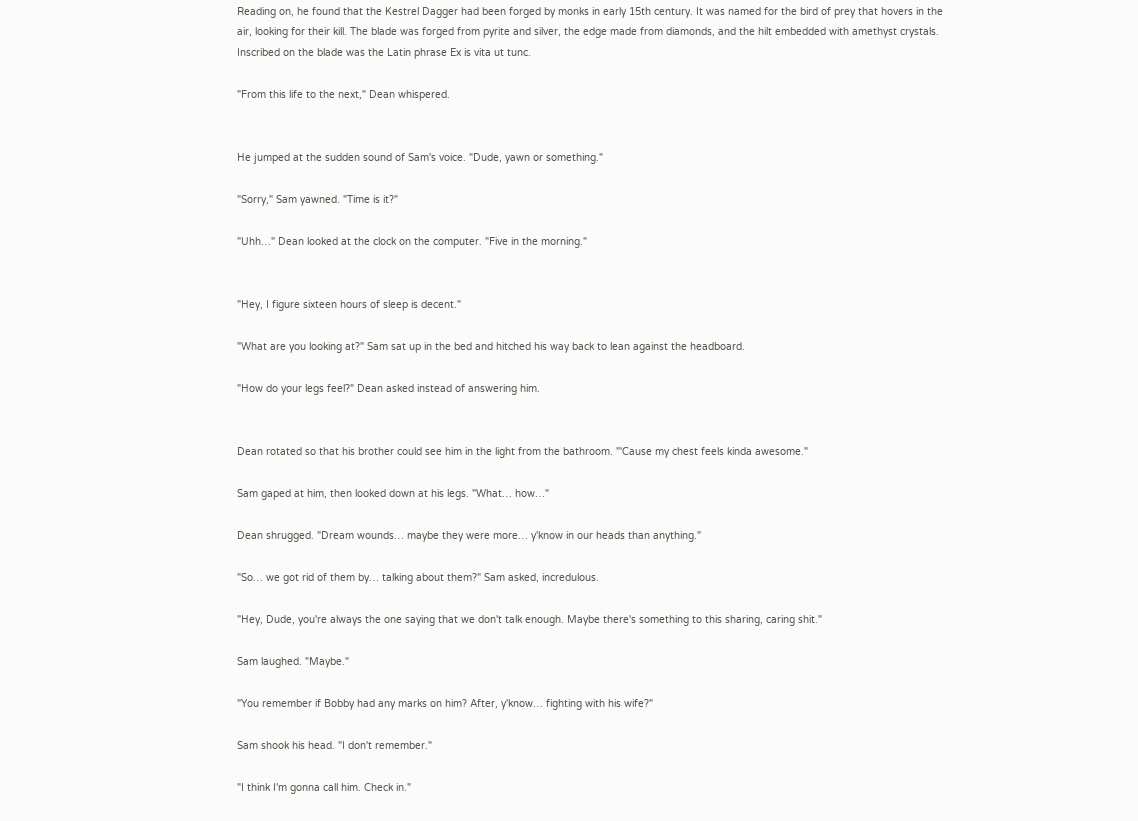Reading on, he found that the Kestrel Dagger had been forged by monks in early 15th century. It was named for the bird of prey that hovers in the air, looking for their kill. The blade was forged from pyrite and silver, the edge made from diamonds, and the hilt embedded with amethyst crystals. Inscribed on the blade was the Latin phrase Ex is vita ut tunc.

"From this life to the next," Dean whispered.


He jumped at the sudden sound of Sam's voice. "Dude, yawn or something."

"Sorry," Sam yawned. "Time is it?"

"Uhh…" Dean looked at the clock on the computer. "Five in the morning."


"Hey, I figure sixteen hours of sleep is decent."

"What are you looking at?" Sam sat up in the bed and hitched his way back to lean against the headboard.

"How do your legs feel?" Dean asked instead of answering him.


Dean rotated so that his brother could see him in the light from the bathroom. "'Cause my chest feels kinda awesome."

Sam gaped at him, then looked down at his legs. "What… how…"

Dean shrugged. "Dream wounds… maybe they were more… y'know in our heads than anything."

"So… we got rid of them by… talking about them?" Sam asked, incredulous.

"Hey, Dude, you're always the one saying that we don't talk enough. Maybe there's something to this sharing, caring shit."

Sam laughed. "Maybe."

"You remember if Bobby had any marks on him? After, y'know… fighting with his wife?"

Sam shook his head. "I don't remember."

"I think I'm gonna call him. Check in."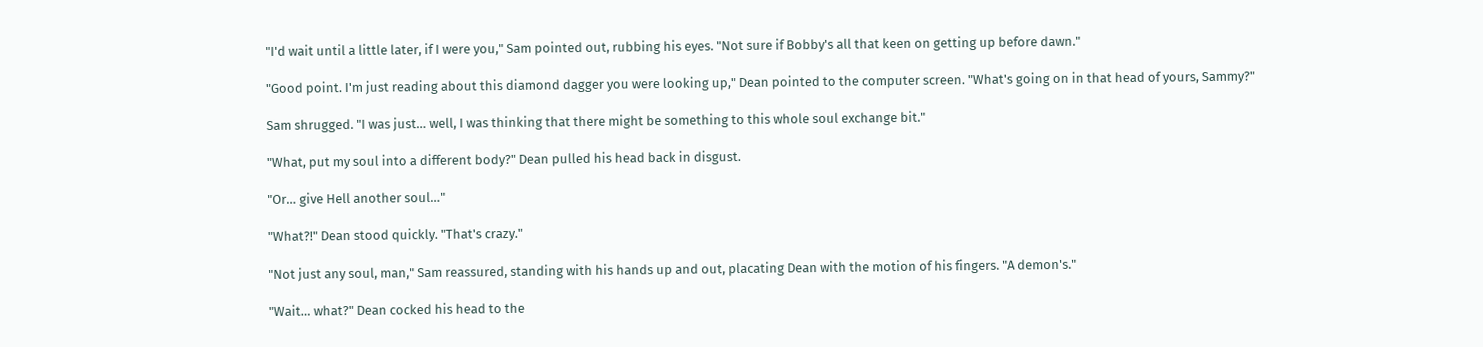"I'd wait until a little later, if I were you," Sam pointed out, rubbing his eyes. "Not sure if Bobby's all that keen on getting up before dawn."

"Good point. I'm just reading about this diamond dagger you were looking up," Dean pointed to the computer screen. "What's going on in that head of yours, Sammy?"

Sam shrugged. "I was just… well, I was thinking that there might be something to this whole soul exchange bit."

"What, put my soul into a different body?" Dean pulled his head back in disgust.

"Or… give Hell another soul…"

"What?!" Dean stood quickly. "That's crazy."

"Not just any soul, man," Sam reassured, standing with his hands up and out, placating Dean with the motion of his fingers. "A demon's."

"Wait… what?" Dean cocked his head to the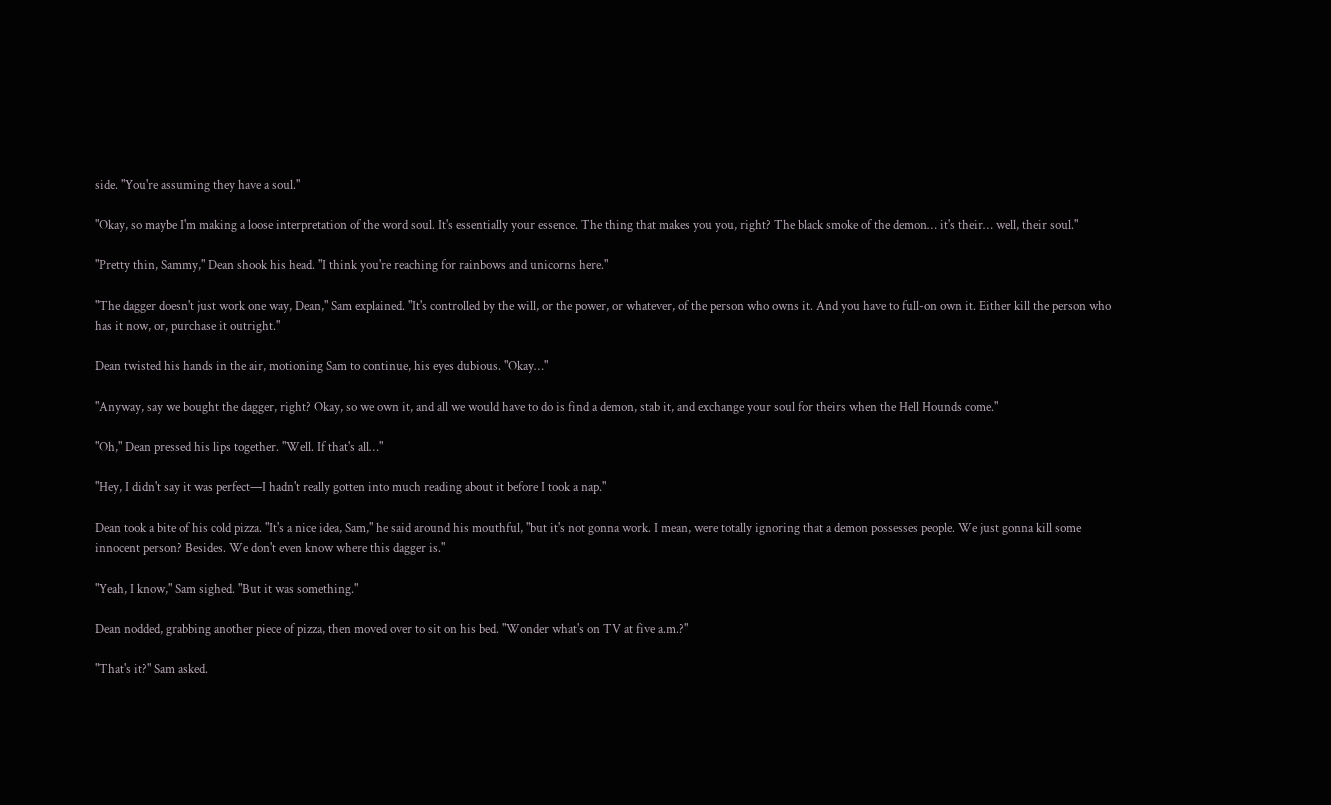side. "You're assuming they have a soul."

"Okay, so maybe I'm making a loose interpretation of the word soul. It's essentially your essence. The thing that makes you you, right? The black smoke of the demon… it's their… well, their soul."

"Pretty thin, Sammy," Dean shook his head. "I think you're reaching for rainbows and unicorns here."

"The dagger doesn't just work one way, Dean," Sam explained. "It's controlled by the will, or the power, or whatever, of the person who owns it. And you have to full-on own it. Either kill the person who has it now, or, purchase it outright."

Dean twisted his hands in the air, motioning Sam to continue, his eyes dubious. "Okay…"

"Anyway, say we bought the dagger, right? Okay, so we own it, and all we would have to do is find a demon, stab it, and exchange your soul for theirs when the Hell Hounds come."

"Oh," Dean pressed his lips together. "Well. If that's all…"

"Hey, I didn't say it was perfect—I hadn't really gotten into much reading about it before I took a nap."

Dean took a bite of his cold pizza. "It's a nice idea, Sam," he said around his mouthful, "but it's not gonna work. I mean, were totally ignoring that a demon possesses people. We just gonna kill some innocent person? Besides. We don't even know where this dagger is."

"Yeah, I know," Sam sighed. "But it was something."

Dean nodded, grabbing another piece of pizza, then moved over to sit on his bed. "Wonder what's on TV at five a.m.?"

"That's it?" Sam asked.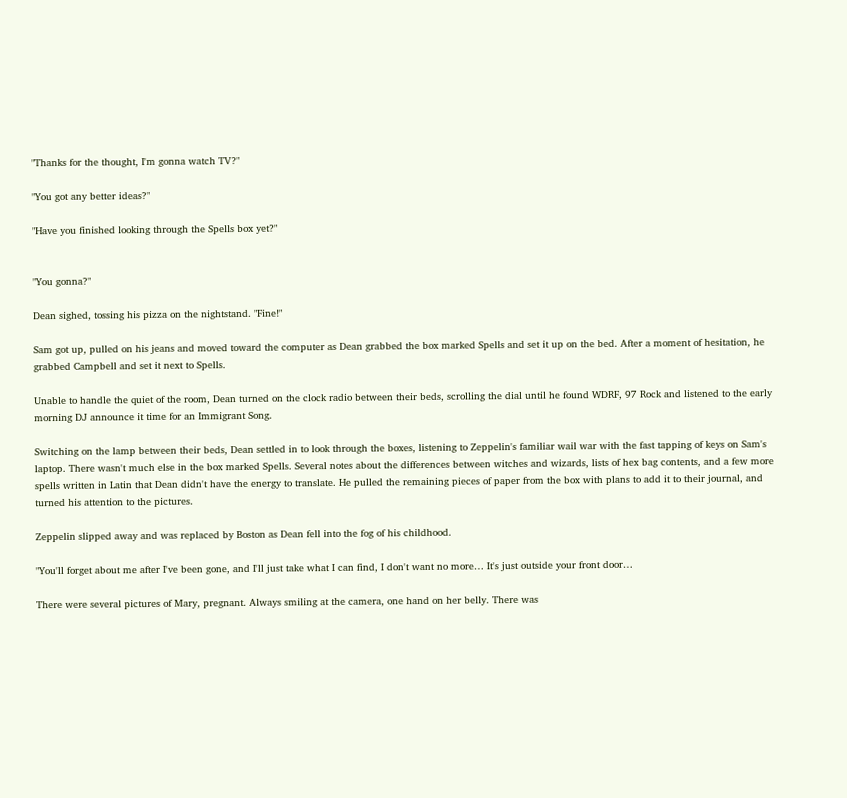"Thanks for the thought, I'm gonna watch TV?"

"You got any better ideas?"

"Have you finished looking through the Spells box yet?"


"You gonna?"

Dean sighed, tossing his pizza on the nightstand. "Fine!"

Sam got up, pulled on his jeans and moved toward the computer as Dean grabbed the box marked Spells and set it up on the bed. After a moment of hesitation, he grabbed Campbell and set it next to Spells.

Unable to handle the quiet of the room, Dean turned on the clock radio between their beds, scrolling the dial until he found WDRF, 97 Rock and listened to the early morning DJ announce it time for an Immigrant Song.

Switching on the lamp between their beds, Dean settled in to look through the boxes, listening to Zeppelin's familiar wail war with the fast tapping of keys on Sam's laptop. There wasn't much else in the box marked Spells. Several notes about the differences between witches and wizards, lists of hex bag contents, and a few more spells written in Latin that Dean didn't have the energy to translate. He pulled the remaining pieces of paper from the box with plans to add it to their journal, and turned his attention to the pictures.

Zeppelin slipped away and was replaced by Boston as Dean fell into the fog of his childhood.

"You'll forget about me after I've been gone, and I'll just take what I can find, I don't want no more… It's just outside your front door…

There were several pictures of Mary, pregnant. Always smiling at the camera, one hand on her belly. There was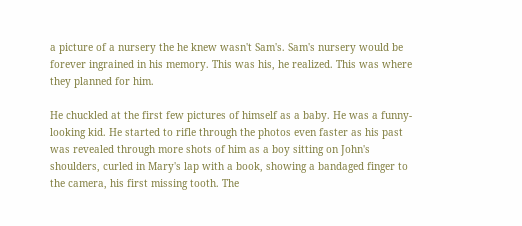a picture of a nursery the he knew wasn't Sam's. Sam's nursery would be forever ingrained in his memory. This was his, he realized. This was where they planned for him.

He chuckled at the first few pictures of himself as a baby. He was a funny-looking kid. He started to rifle through the photos even faster as his past was revealed through more shots of him as a boy sitting on John's shoulders, curled in Mary's lap with a book, showing a bandaged finger to the camera, his first missing tooth. The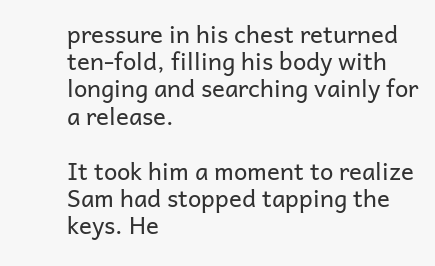pressure in his chest returned ten-fold, filling his body with longing and searching vainly for a release.

It took him a moment to realize Sam had stopped tapping the keys. He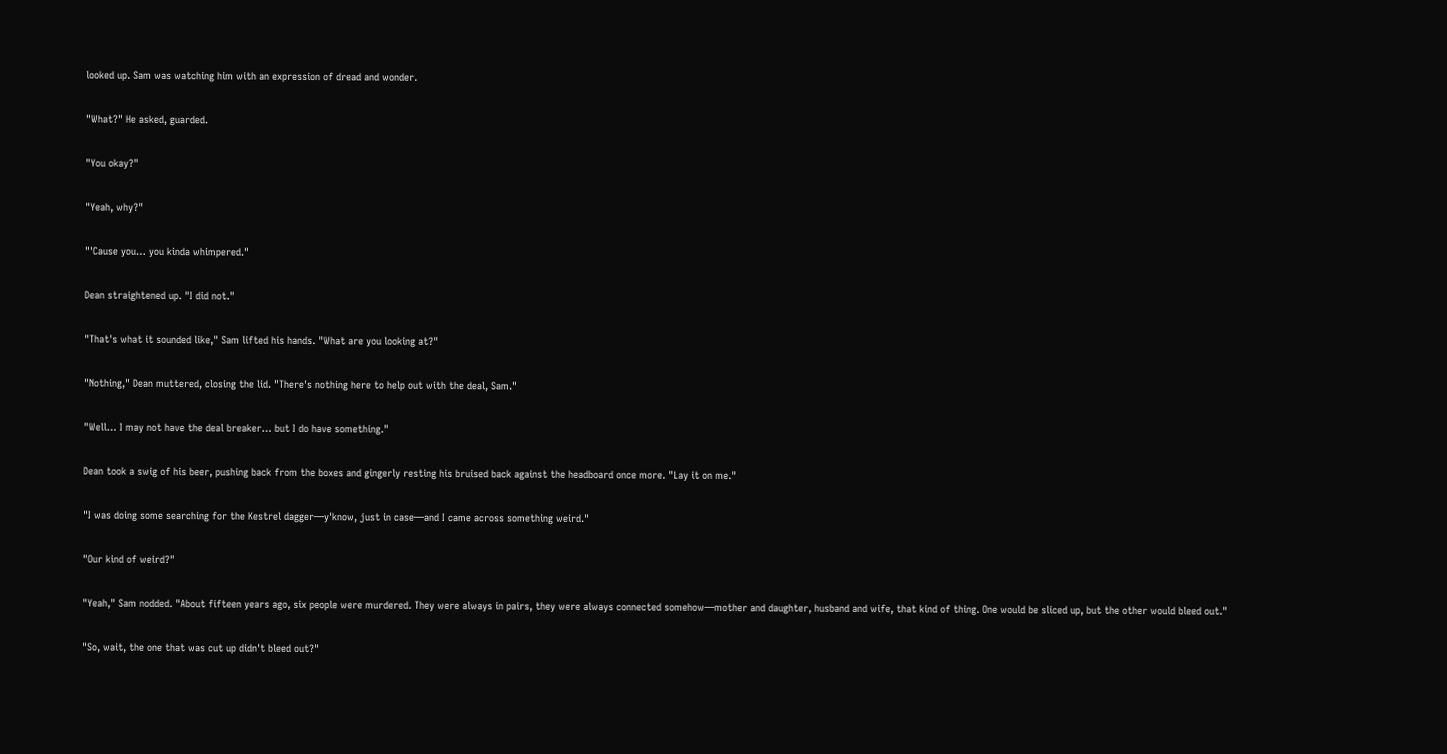looked up. Sam was watching him with an expression of dread and wonder.

"What?" He asked, guarded.

"You okay?"

"Yeah, why?"

"'Cause you… you kinda whimpered."

Dean straightened up. "I did not."

"That's what it sounded like," Sam lifted his hands. "What are you looking at?"

"Nothing," Dean muttered, closing the lid. "There's nothing here to help out with the deal, Sam."

"Well… I may not have the deal breaker… but I do have something."

Dean took a swig of his beer, pushing back from the boxes and gingerly resting his bruised back against the headboard once more. "Lay it on me."

"I was doing some searching for the Kestrel dagger—y'know, just in case—and I came across something weird."

"Our kind of weird?"

"Yeah," Sam nodded. "About fifteen years ago, six people were murdered. They were always in pairs, they were always connected somehow—mother and daughter, husband and wife, that kind of thing. One would be sliced up, but the other would bleed out."

"So, wait, the one that was cut up didn't bleed out?"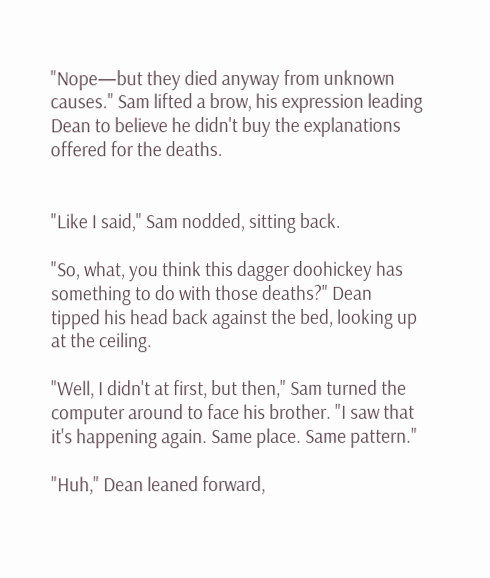"Nope—but they died anyway from unknown causes." Sam lifted a brow, his expression leading Dean to believe he didn't buy the explanations offered for the deaths.


"Like I said," Sam nodded, sitting back.

"So, what, you think this dagger doohickey has something to do with those deaths?" Dean tipped his head back against the bed, looking up at the ceiling.

"Well, I didn't at first, but then," Sam turned the computer around to face his brother. "I saw that it's happening again. Same place. Same pattern."

"Huh," Dean leaned forward,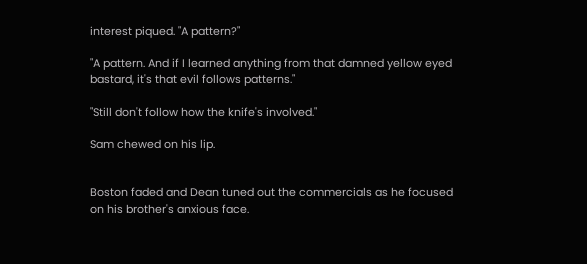interest piqued. "A pattern?"

"A pattern. And if I learned anything from that damned yellow eyed bastard, it's that evil follows patterns."

"Still don't follow how the knife's involved."

Sam chewed on his lip.


Boston faded and Dean tuned out the commercials as he focused on his brother's anxious face.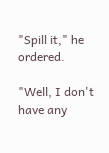"Spill it," he ordered.

"Well, I don't have any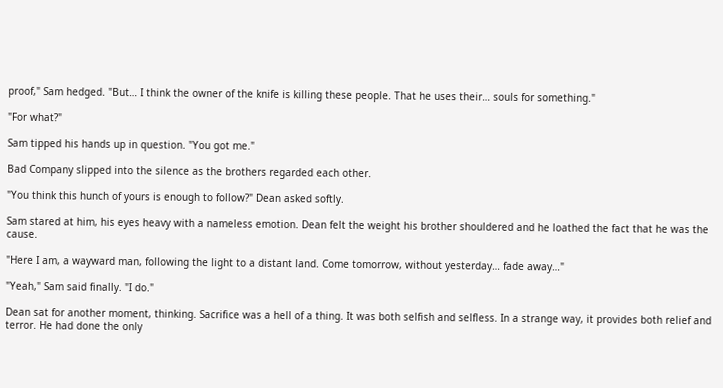proof," Sam hedged. "But… I think the owner of the knife is killing these people. That he uses their… souls for something."

"For what?"

Sam tipped his hands up in question. "You got me."

Bad Company slipped into the silence as the brothers regarded each other.

"You think this hunch of yours is enough to follow?" Dean asked softly.

Sam stared at him, his eyes heavy with a nameless emotion. Dean felt the weight his brother shouldered and he loathed the fact that he was the cause.

"Here I am, a wayward man, following the light to a distant land. Come tomorrow, without yesterday… fade away…"

"Yeah," Sam said finally. "I do."

Dean sat for another moment, thinking. Sacrifice was a hell of a thing. It was both selfish and selfless. In a strange way, it provides both relief and terror. He had done the only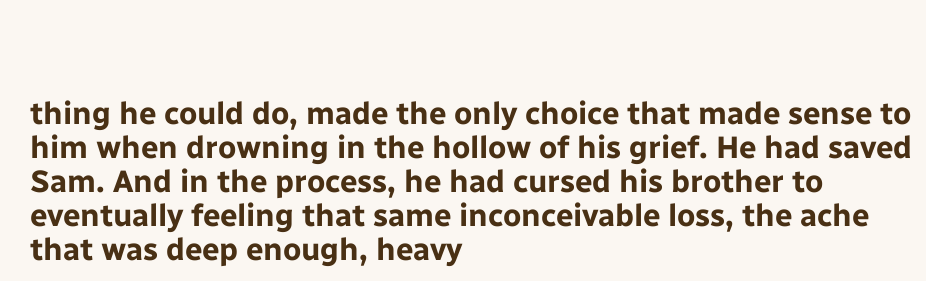thing he could do, made the only choice that made sense to him when drowning in the hollow of his grief. He had saved Sam. And in the process, he had cursed his brother to eventually feeling that same inconceivable loss, the ache that was deep enough, heavy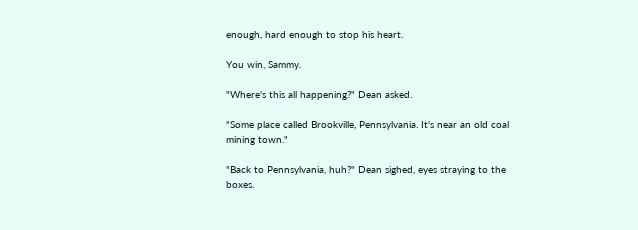enough, hard enough to stop his heart.

You win, Sammy.

"Where's this all happening?" Dean asked.

"Some place called Brookville, Pennsylvania. It's near an old coal mining town."

"Back to Pennsylvania, huh?" Dean sighed, eyes straying to the boxes.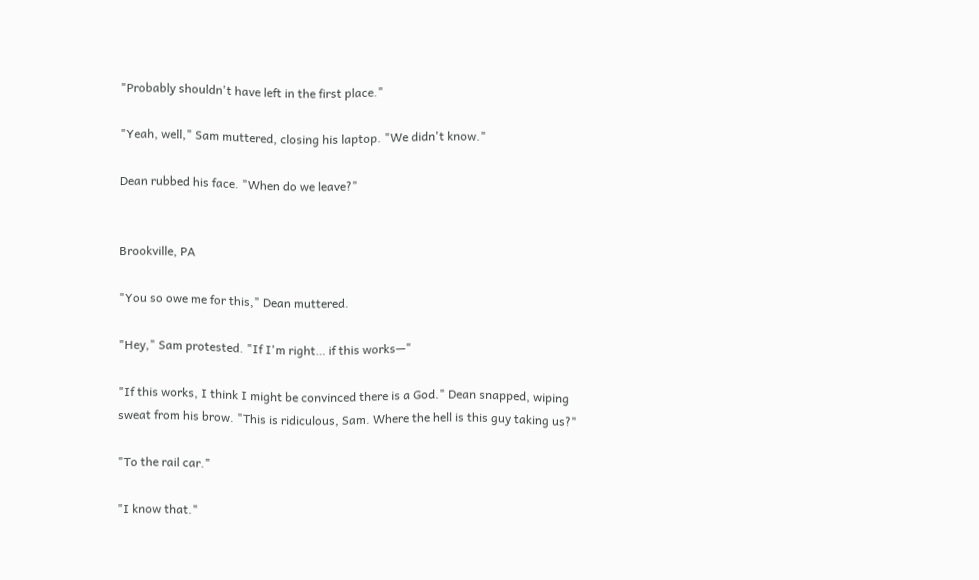"Probably shouldn't have left in the first place."

"Yeah, well," Sam muttered, closing his laptop. "We didn't know."

Dean rubbed his face. "When do we leave?"


Brookville, PA

"You so owe me for this," Dean muttered.

"Hey," Sam protested. "If I'm right… if this works—"

"If this works, I think I might be convinced there is a God." Dean snapped, wiping sweat from his brow. "This is ridiculous, Sam. Where the hell is this guy taking us?"

"To the rail car."

"I know that."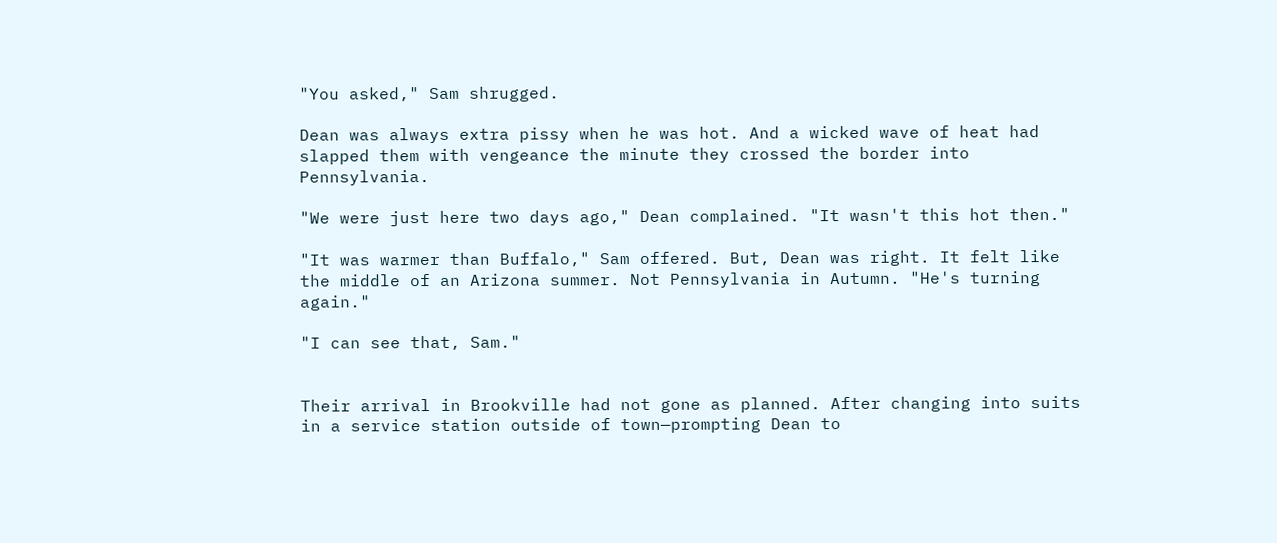"You asked," Sam shrugged.

Dean was always extra pissy when he was hot. And a wicked wave of heat had slapped them with vengeance the minute they crossed the border into Pennsylvania.

"We were just here two days ago," Dean complained. "It wasn't this hot then."

"It was warmer than Buffalo," Sam offered. But, Dean was right. It felt like the middle of an Arizona summer. Not Pennsylvania in Autumn. "He's turning again."

"I can see that, Sam."


Their arrival in Brookville had not gone as planned. After changing into suits in a service station outside of town—prompting Dean to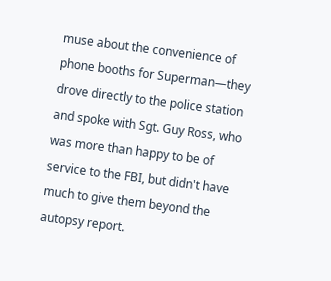muse about the convenience of phone booths for Superman—they drove directly to the police station and spoke with Sgt. Guy Ross, who was more than happy to be of service to the FBI, but didn't have much to give them beyond the autopsy report.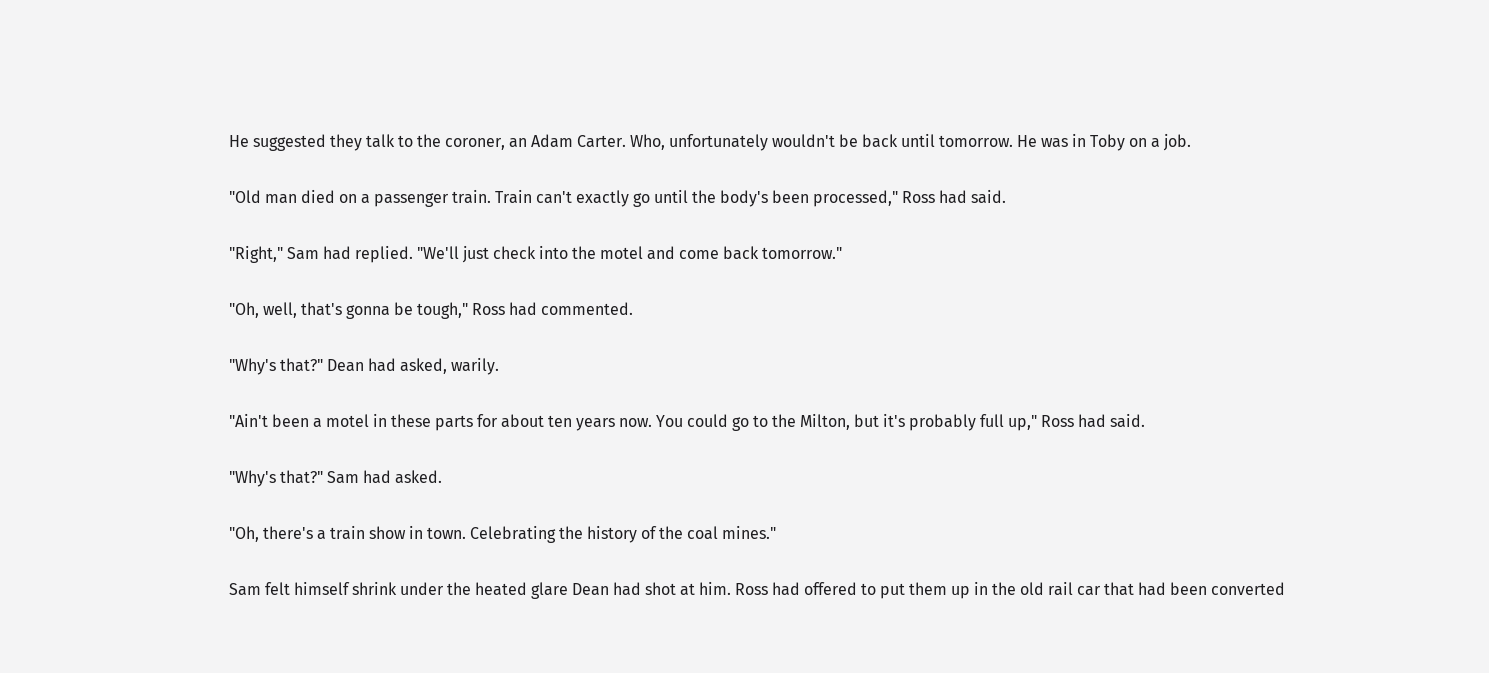He suggested they talk to the coroner, an Adam Carter. Who, unfortunately wouldn't be back until tomorrow. He was in Toby on a job.

"Old man died on a passenger train. Train can't exactly go until the body's been processed," Ross had said.

"Right," Sam had replied. "We'll just check into the motel and come back tomorrow."

"Oh, well, that's gonna be tough," Ross had commented.

"Why's that?" Dean had asked, warily.

"Ain't been a motel in these parts for about ten years now. You could go to the Milton, but it's probably full up," Ross had said.

"Why's that?" Sam had asked.

"Oh, there's a train show in town. Celebrating the history of the coal mines."

Sam felt himself shrink under the heated glare Dean had shot at him. Ross had offered to put them up in the old rail car that had been converted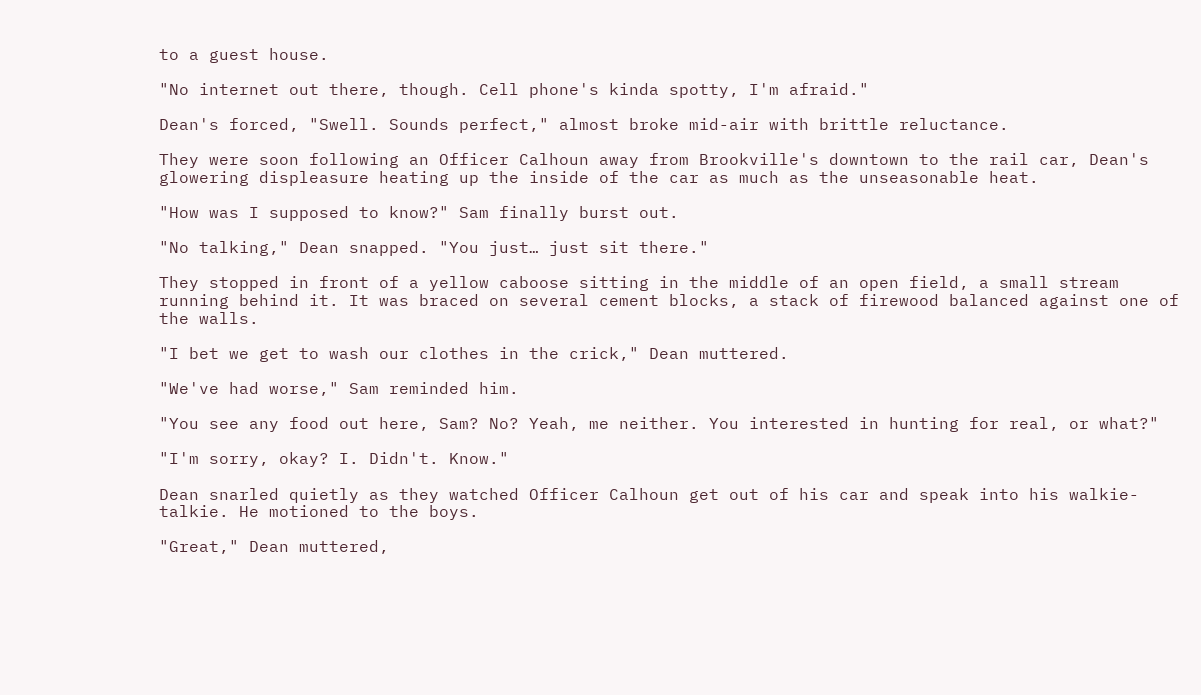to a guest house.

"No internet out there, though. Cell phone's kinda spotty, I'm afraid."

Dean's forced, "Swell. Sounds perfect," almost broke mid-air with brittle reluctance.

They were soon following an Officer Calhoun away from Brookville's downtown to the rail car, Dean's glowering displeasure heating up the inside of the car as much as the unseasonable heat.

"How was I supposed to know?" Sam finally burst out.

"No talking," Dean snapped. "You just… just sit there."

They stopped in front of a yellow caboose sitting in the middle of an open field, a small stream running behind it. It was braced on several cement blocks, a stack of firewood balanced against one of the walls.

"I bet we get to wash our clothes in the crick," Dean muttered.

"We've had worse," Sam reminded him.

"You see any food out here, Sam? No? Yeah, me neither. You interested in hunting for real, or what?"

"I'm sorry, okay? I. Didn't. Know."

Dean snarled quietly as they watched Officer Calhoun get out of his car and speak into his walkie-talkie. He motioned to the boys.

"Great," Dean muttered,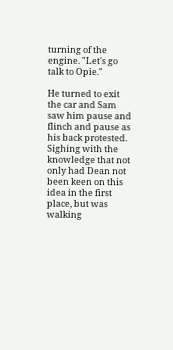turning of the engine. "Let's go talk to Opie."

He turned to exit the car and Sam saw him pause and flinch and pause as his back protested. Sighing with the knowledge that not only had Dean not been keen on this idea in the first place, but was walking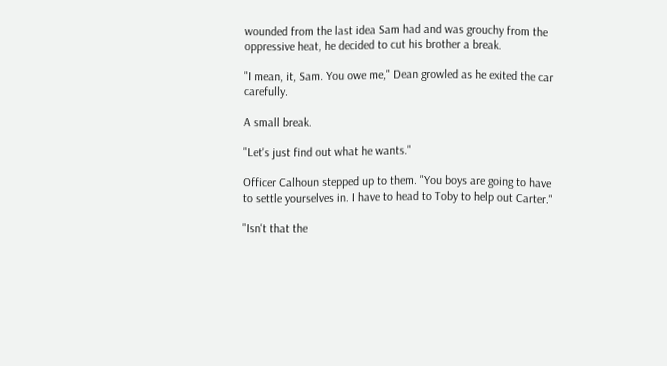wounded from the last idea Sam had and was grouchy from the oppressive heat, he decided to cut his brother a break.

"I mean, it, Sam. You owe me," Dean growled as he exited the car carefully.

A small break.

"Let's just find out what he wants."

Officer Calhoun stepped up to them. "You boys are going to have to settle yourselves in. I have to head to Toby to help out Carter."

"Isn't that the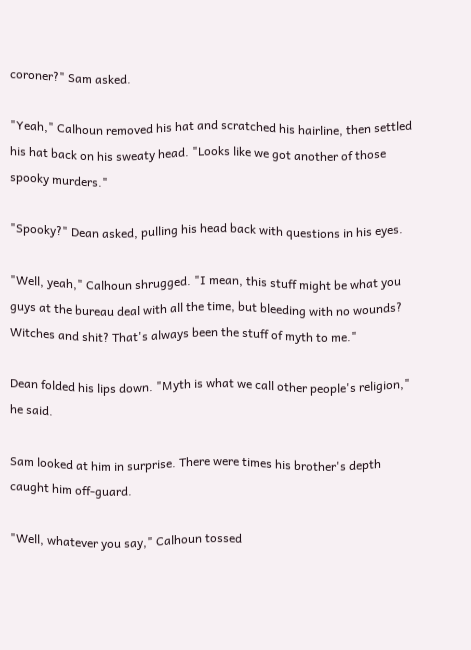coroner?" Sam asked.

"Yeah," Calhoun removed his hat and scratched his hairline, then settled his hat back on his sweaty head. "Looks like we got another of those spooky murders."

"Spooky?" Dean asked, pulling his head back with questions in his eyes.

"Well, yeah," Calhoun shrugged. "I mean, this stuff might be what you guys at the bureau deal with all the time, but bleeding with no wounds? Witches and shit? That's always been the stuff of myth to me."

Dean folded his lips down. "Myth is what we call other people's religion," he said.

Sam looked at him in surprise. There were times his brother's depth caught him off-guard.

"Well, whatever you say," Calhoun tossed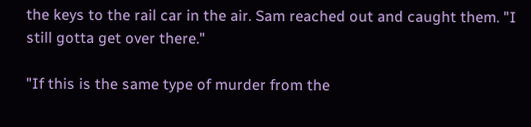the keys to the rail car in the air. Sam reached out and caught them. "I still gotta get over there."

"If this is the same type of murder from the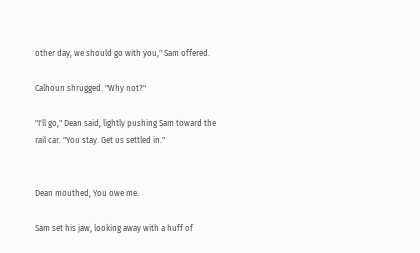other day, we should go with you," Sam offered.

Calhoun shrugged. "Why not?"

"I'll go," Dean said, lightly pushing Sam toward the rail car. "You stay. Get us settled in."


Dean mouthed, You owe me.

Sam set his jaw, looking away with a huff of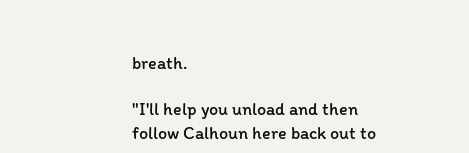breath.

"I'll help you unload and then follow Calhoun here back out to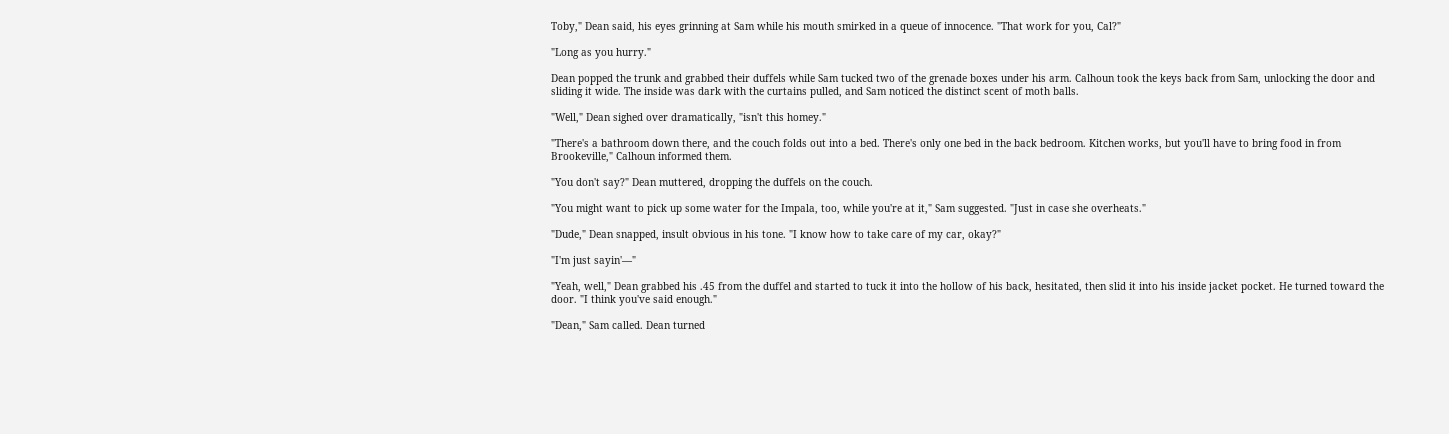Toby," Dean said, his eyes grinning at Sam while his mouth smirked in a queue of innocence. "That work for you, Cal?"

"Long as you hurry."

Dean popped the trunk and grabbed their duffels while Sam tucked two of the grenade boxes under his arm. Calhoun took the keys back from Sam, unlocking the door and sliding it wide. The inside was dark with the curtains pulled, and Sam noticed the distinct scent of moth balls.

"Well," Dean sighed over dramatically, "isn't this homey."

"There's a bathroom down there, and the couch folds out into a bed. There's only one bed in the back bedroom. Kitchen works, but you'll have to bring food in from Brookeville," Calhoun informed them.

"You don't say?" Dean muttered, dropping the duffels on the couch.

"You might want to pick up some water for the Impala, too, while you're at it," Sam suggested. "Just in case she overheats."

"Dude," Dean snapped, insult obvious in his tone. "I know how to take care of my car, okay?"

"I'm just sayin'—"

"Yeah, well," Dean grabbed his .45 from the duffel and started to tuck it into the hollow of his back, hesitated, then slid it into his inside jacket pocket. He turned toward the door. "I think you've said enough."

"Dean," Sam called. Dean turned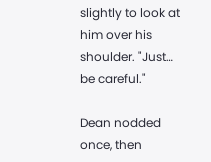slightly to look at him over his shoulder. "Just… be careful."

Dean nodded once, then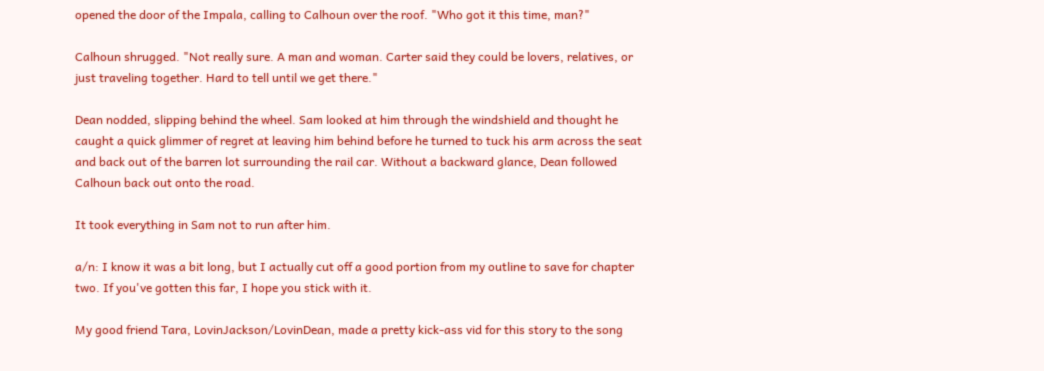opened the door of the Impala, calling to Calhoun over the roof. "Who got it this time, man?"

Calhoun shrugged. "Not really sure. A man and woman. Carter said they could be lovers, relatives, or just traveling together. Hard to tell until we get there."

Dean nodded, slipping behind the wheel. Sam looked at him through the windshield and thought he caught a quick glimmer of regret at leaving him behind before he turned to tuck his arm across the seat and back out of the barren lot surrounding the rail car. Without a backward glance, Dean followed Calhoun back out onto the road.

It took everything in Sam not to run after him.

a/n: I know it was a bit long, but I actually cut off a good portion from my outline to save for chapter two. If you've gotten this far, I hope you stick with it.

My good friend Tara, LovinJackson/LovinDean, made a pretty kick-ass vid for this story to the song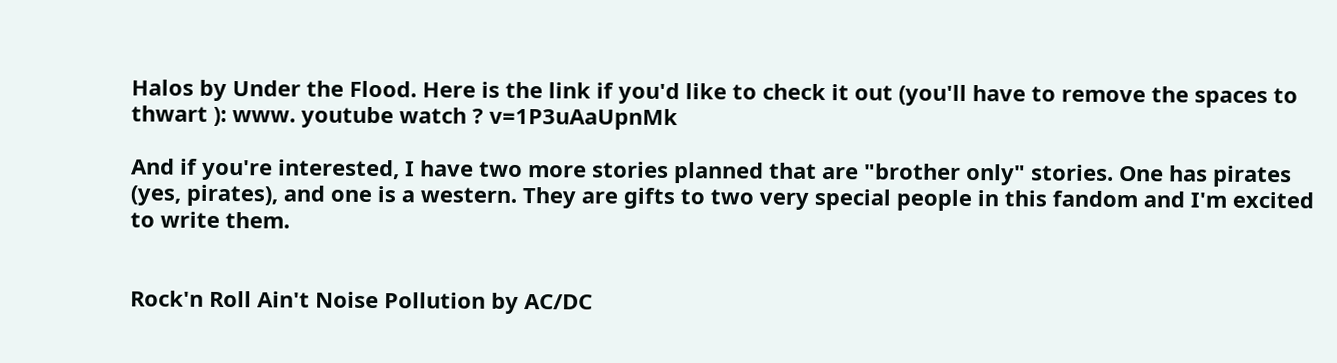Halos by Under the Flood. Here is the link if you'd like to check it out (you'll have to remove the spaces to thwart ): www. youtube watch ? v=1P3uAaUpnMk

And if you're interested, I have two more stories planned that are "brother only" stories. One has pirates (yes, pirates), and one is a western. They are gifts to two very special people in this fandom and I'm excited to write them.


Rock'n Roll Ain't Noise Pollution by AC/DC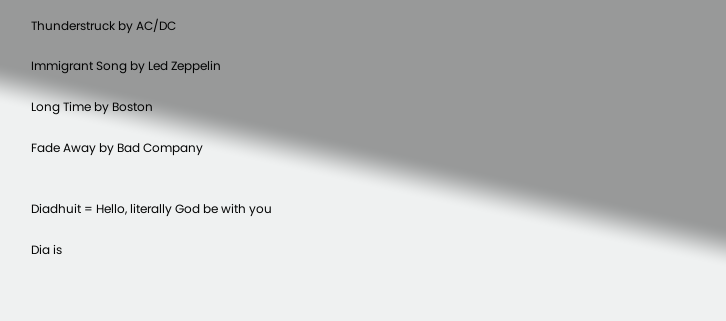Thunderstruck by AC/DC

Immigrant Song by Led Zeppelin

Long Time by Boston

Fade Away by Bad Company


Diadhuit = Hello, literally God be with you

Dia is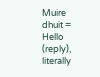Muire dhuit = Hello (reply), literally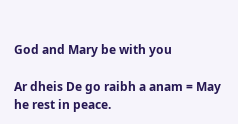God and Mary be with you

Ar dheis De go raibh a anam = May he rest in peace.